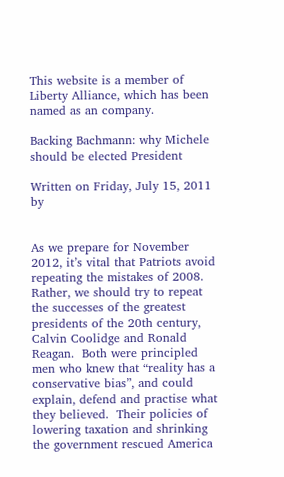This website is a member of Liberty Alliance, which has been named as an company.

Backing Bachmann: why Michele should be elected President

Written on Friday, July 15, 2011 by


As we prepare for November 2012, it’s vital that Patriots avoid repeating the mistakes of 2008.  Rather, we should try to repeat the successes of the greatest presidents of the 20th century, Calvin Coolidge and Ronald Reagan.  Both were principled men who knew that “reality has a conservative bias”, and could explain, defend and practise what they believed.  Their policies of lowering taxation and shrinking the government rescued America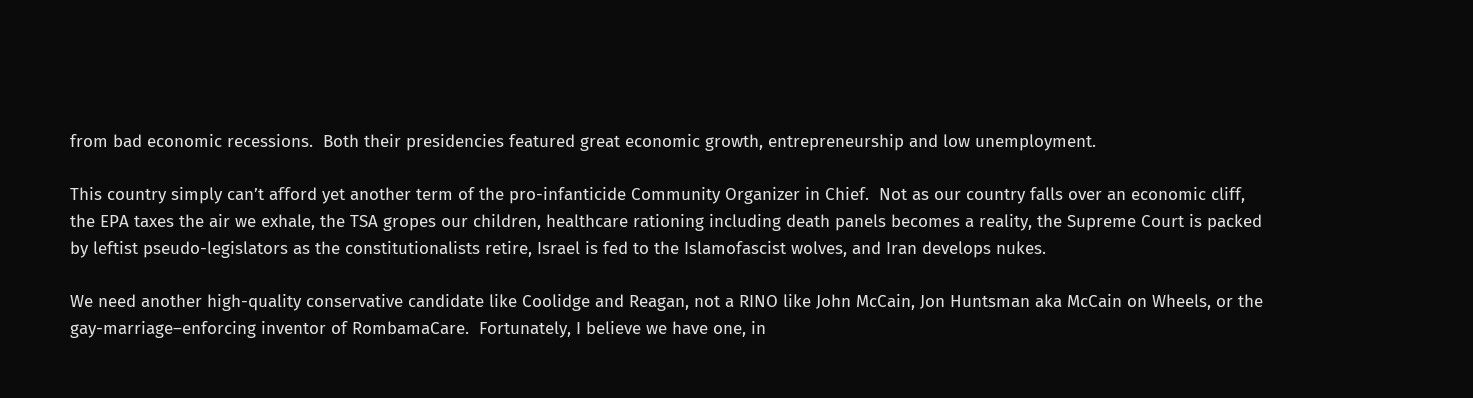from bad economic recessions.  Both their presidencies featured great economic growth, entrepreneurship and low unemployment.

This country simply can’t afford yet another term of the pro-infanticide Community Organizer in Chief.  Not as our country falls over an economic cliff, the EPA taxes the air we exhale, the TSA gropes our children, healthcare rationing including death panels becomes a reality, the Supreme Court is packed by leftist pseudo-legislators as the constitutionalists retire, Israel is fed to the Islamofascist wolves, and Iran develops nukes.

We need another high-quality conservative candidate like Coolidge and Reagan, not a RINO like John McCain, Jon Huntsman aka McCain on Wheels, or the gay-marriage–enforcing inventor of RombamaCare.  Fortunately, I believe we have one, in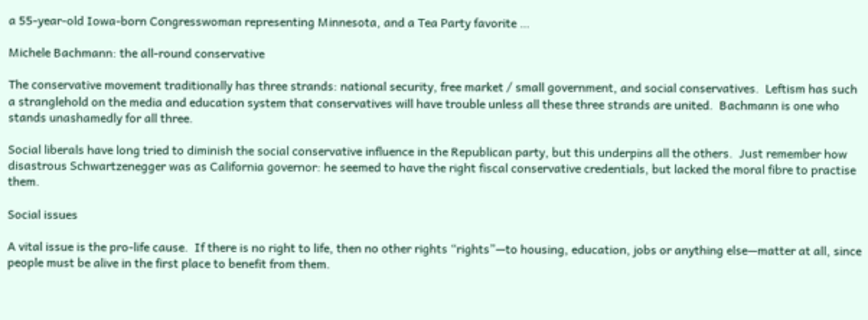a 55-year-old Iowa-born Congresswoman representing Minnesota, and a Tea Party favorite …

Michele Bachmann: the all-round conservative

The conservative movement traditionally has three strands: national security, free market / small government, and social conservatives.  Leftism has such a stranglehold on the media and education system that conservatives will have trouble unless all these three strands are united.  Bachmann is one who stands unashamedly for all three.

Social liberals have long tried to diminish the social conservative influence in the Republican party, but this underpins all the others.  Just remember how disastrous Schwartzenegger was as California governor: he seemed to have the right fiscal conservative credentials, but lacked the moral fibre to practise them.

Social issues

A vital issue is the pro-life cause.  If there is no right to life, then no other rights “rights”—to housing, education, jobs or anything else—matter at all, since people must be alive in the first place to benefit from them.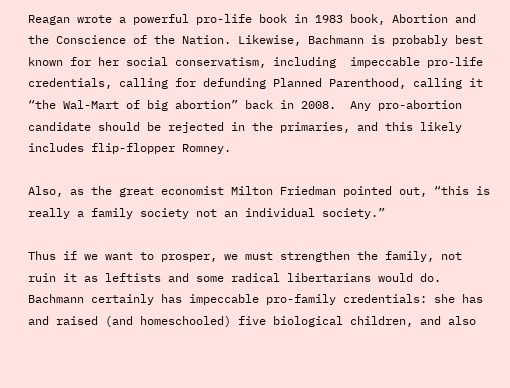Reagan wrote a powerful pro-life book in 1983 book, Abortion and the Conscience of the Nation. Likewise, Bachmann is probably best known for her social conservatism, including  impeccable pro-life credentials, calling for defunding Planned Parenthood, calling it “the Wal-Mart of big abortion” back in 2008.  Any pro-abortion candidate should be rejected in the primaries, and this likely includes flip-flopper Romney.

Also, as the great economist Milton Friedman pointed out, “this is really a family society not an individual society.”

Thus if we want to prosper, we must strengthen the family, not ruin it as leftists and some radical libertarians would do.  Bachmann certainly has impeccable pro-family credentials: she has and raised (and homeschooled) five biological children, and also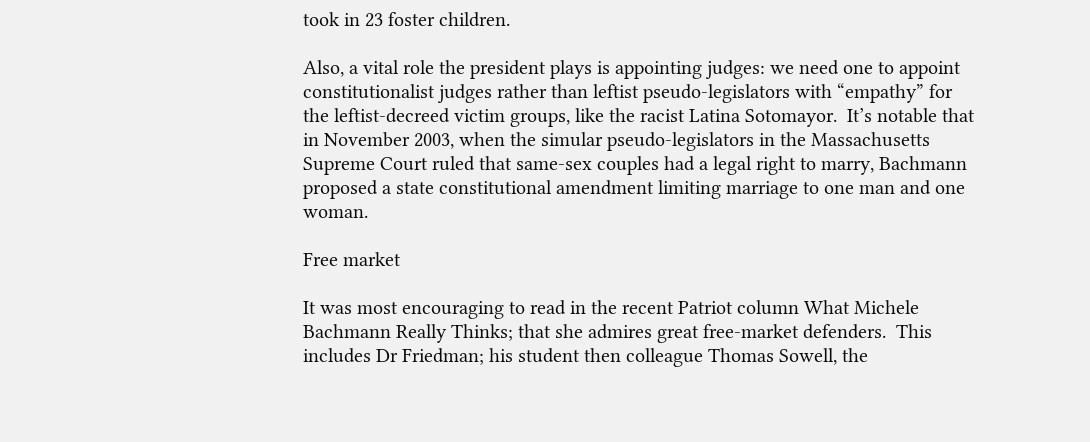took in 23 foster children.

Also, a vital role the president plays is appointing judges: we need one to appoint constitutionalist judges rather than leftist pseudo-legislators with “empathy” for the leftist-decreed victim groups, like the racist Latina Sotomayor.  It’s notable that in November 2003, when the simular pseudo-legislators in the Massachusetts Supreme Court ruled that same-sex couples had a legal right to marry, Bachmann proposed a state constitutional amendment limiting marriage to one man and one woman.

Free market

It was most encouraging to read in the recent Patriot column What Michele Bachmann Really Thinks; that she admires great free-market defenders.  This includes Dr Friedman; his student then colleague Thomas Sowell, the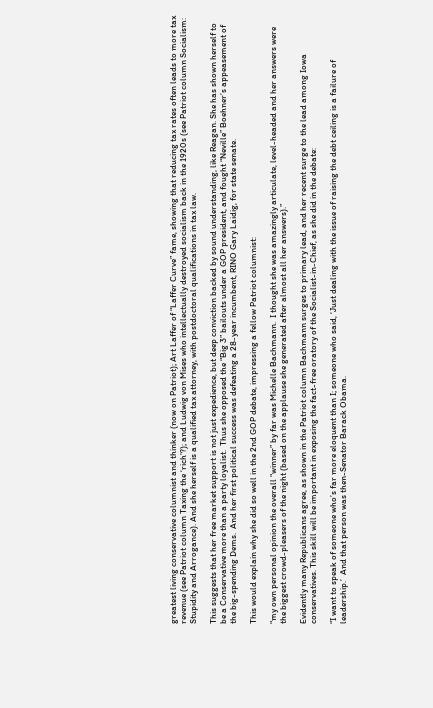greatest living conservative columnist and thinker (now on Patriot); Art Laffer of “Laffer Curve” fame, showing that reducing tax rates often leads to more tax revenue (see Patriot column Taxing the ‘rich’?); and Ludwig von Mises who intellectually destroyed socialism back in the 1920s (see Patriot column Socialism: Stupidity and Arrogance). And she herself is a qualified tax attorney, with postdoctoral qualifications in tax law.

This suggests that her free market support is not just expedience, but deep conviction backed by sound understanding, like Reagan. She has shown herself to be a Conservative more than a party loyalist.  Thus she opposed the “Big 3” bailouts under a GOP president, and fought “Neville” Boehner’s appeasement of the big-spending Dems.  And her first political success was defeating a 28-year incumbent, RINO Gary Laidig, for state senate.

This would explain why she did so well in the 2nd GOP debate, impressing a fellow Patriot columnist:

“my own personal opinion the overall “winner” by far was Michelle Bachmann.  I thought she was amazingly articulate, level-headed and her answers were the biggest crowd-pleasers of the night (based on the applause she generated after almost all her answers).”

Evidently many Republicans agree, as shown in the Patriot column Bachmann surges to primary lead, and her recent surge to the lead among Iowa conservatives. This skill will be important in exposing the fact-free oratory of the Socialist-in-Chief, as she did in the debate:

“I want to speak of someone who’s far more eloquent than I; someone who said, ‘Just dealing with the issue of raising the debt ceiling is a failure of leadership.’  And that person was then-Senator Barack Obama.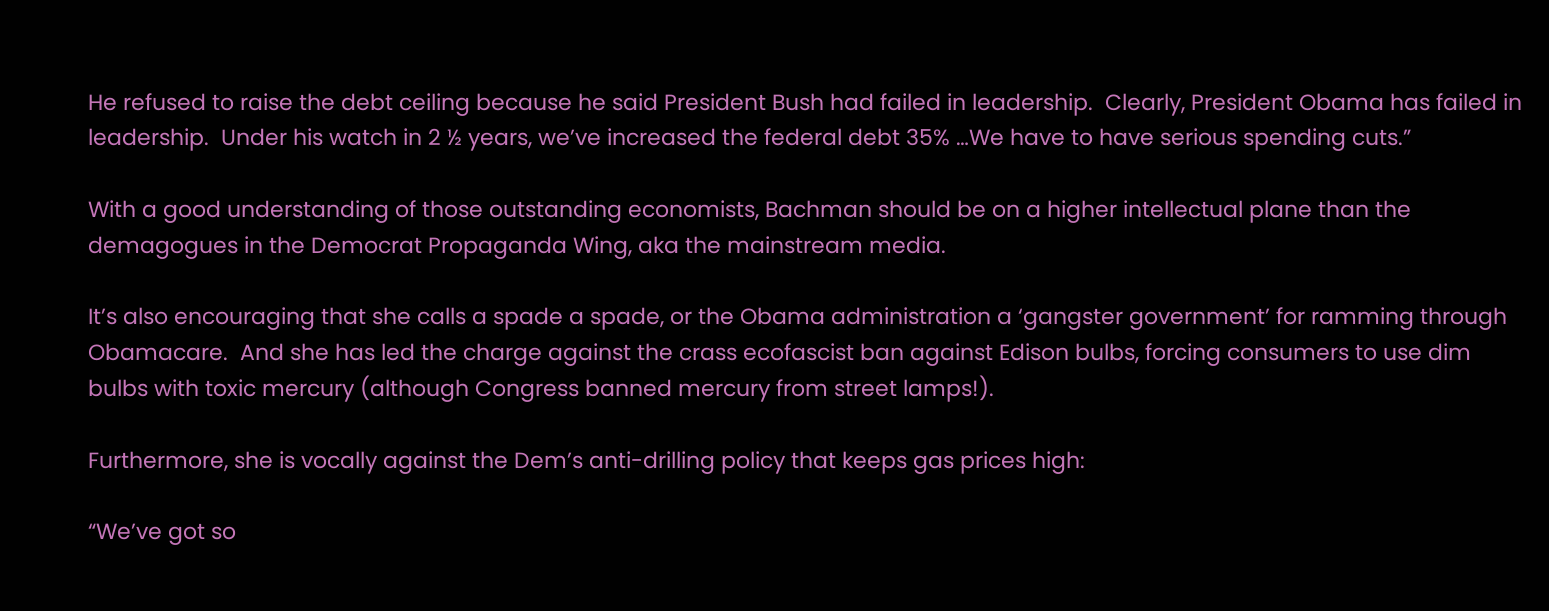He refused to raise the debt ceiling because he said President Bush had failed in leadership.  Clearly, President Obama has failed in leadership.  Under his watch in 2 ½ years, we’ve increased the federal debt 35% …We have to have serious spending cuts.”

With a good understanding of those outstanding economists, Bachman should be on a higher intellectual plane than the demagogues in the Democrat Propaganda Wing, aka the mainstream media.

It’s also encouraging that she calls a spade a spade, or the Obama administration a ‘gangster government’ for ramming through Obamacare.  And she has led the charge against the crass ecofascist ban against Edison bulbs, forcing consumers to use dim bulbs with toxic mercury (although Congress banned mercury from street lamps!).

Furthermore, she is vocally against the Dem’s anti-drilling policy that keeps gas prices high:

“We’ve got so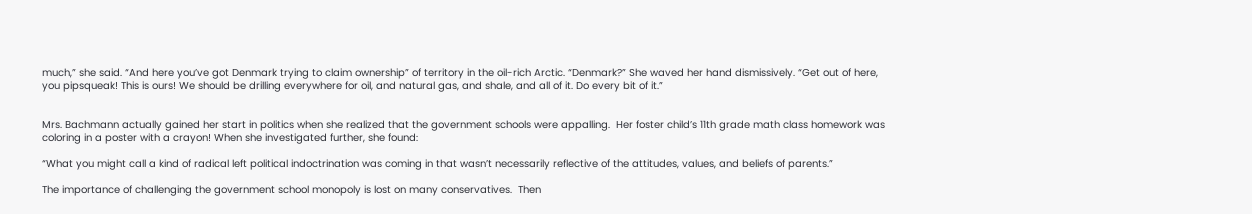much,” she said. “And here you’ve got Denmark trying to claim ownership” of territory in the oil-rich Arctic. “Denmark?” She waved her hand dismissively. “Get out of here, you pipsqueak! This is ours! We should be drilling everywhere for oil, and natural gas, and shale, and all of it. Do every bit of it.”


Mrs. Bachmann actually gained her start in politics when she realized that the government schools were appalling.  Her foster child’s 11th grade math class homework was coloring in a poster with a crayon! When she investigated further, she found:

“What you might call a kind of radical left political indoctrination was coming in that wasn’t necessarily reflective of the attitudes, values, and beliefs of parents.”

The importance of challenging the government school monopoly is lost on many conservatives.  Then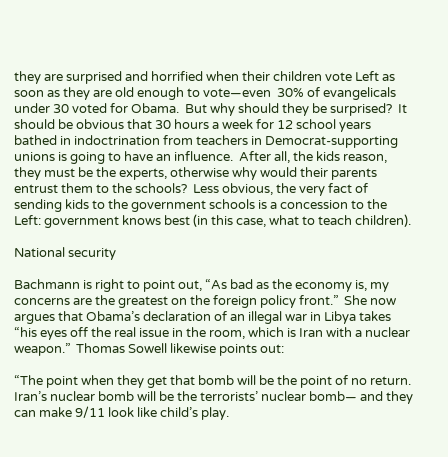they are surprised and horrified when their children vote Left as soon as they are old enough to vote—even  30% of evangelicals under 30 voted for Obama.  But why should they be surprised?  It should be obvious that 30 hours a week for 12 school years bathed in indoctrination from teachers in Democrat-supporting unions is going to have an influence.  After all, the kids reason, they must be the experts, otherwise why would their parents entrust them to the schools?  Less obvious, the very fact of sending kids to the government schools is a concession to the Left: government knows best (in this case, what to teach children).

National security

Bachmann is right to point out, “As bad as the economy is, my concerns are the greatest on the foreign policy front.”  She now argues that Obama’s declaration of an illegal war in Libya takes “his eyes off the real issue in the room, which is Iran with a nuclear weapon.”  Thomas Sowell likewise points out:

“The point when they get that bomb will be the point of no return. Iran’s nuclear bomb will be the terrorists’ nuclear bomb— and they can make 9/11 look like child’s play.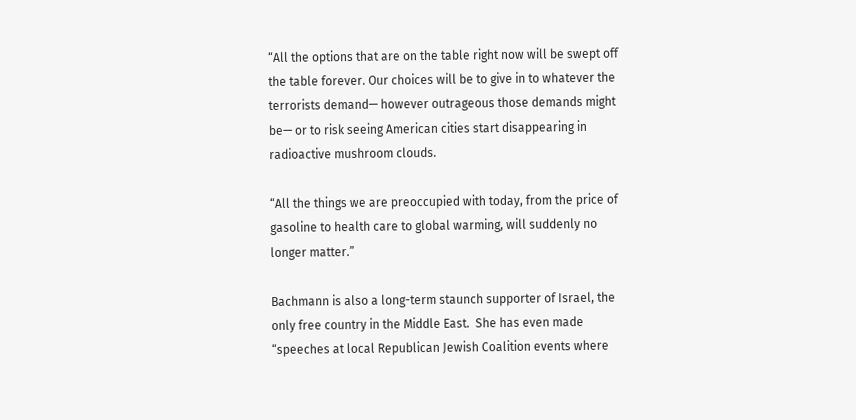“All the options that are on the table right now will be swept off the table forever. Our choices will be to give in to whatever the terrorists demand— however outrageous those demands might be— or to risk seeing American cities start disappearing in radioactive mushroom clouds.

“All the things we are preoccupied with today, from the price of gasoline to health care to global warming, will suddenly no longer matter.”

Bachmann is also a long-term staunch supporter of Israel, the only free country in the Middle East.  She has even made “speeches at local Republican Jewish Coalition events where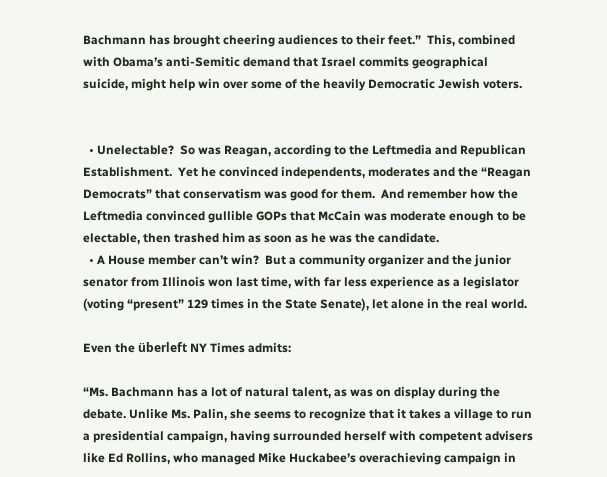Bachmann has brought cheering audiences to their feet.”  This, combined with Obama’s anti-Semitic demand that Israel commits geographical suicide, might help win over some of the heavily Democratic Jewish voters.


  • Unelectable?  So was Reagan, according to the Leftmedia and Republican Establishment.  Yet he convinced independents, moderates and the “Reagan Democrats” that conservatism was good for them.  And remember how the Leftmedia convinced gullible GOPs that McCain was moderate enough to be electable, then trashed him as soon as he was the candidate.
  • A House member can’t win?  But a community organizer and the junior senator from Illinois won last time, with far less experience as a legislator (voting “present” 129 times in the State Senate), let alone in the real world.

Even the überleft NY Times admits:

“Ms. Bachmann has a lot of natural talent, as was on display during the debate. Unlike Ms. Palin, she seems to recognize that it takes a village to run a presidential campaign, having surrounded herself with competent advisers like Ed Rollins, who managed Mike Huckabee’s overachieving campaign in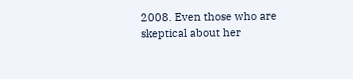2008. Even those who are skeptical about her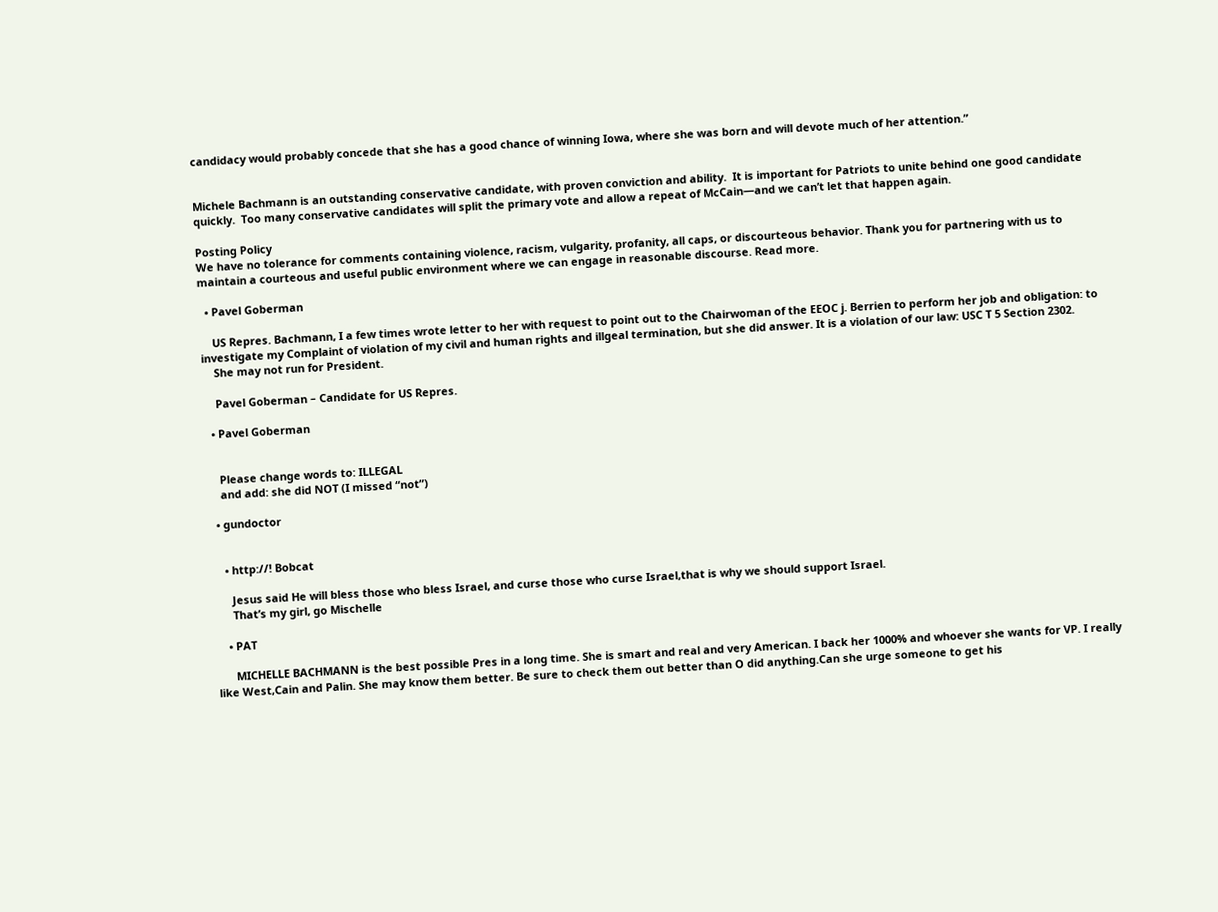candidacy would probably concede that she has a good chance of winning Iowa, where she was born and will devote much of her attention.”


Michele Bachmann is an outstanding conservative candidate, with proven conviction and ability.  It is important for Patriots to unite behind one good candidate quickly.  Too many conservative candidates will split the primary vote and allow a repeat of McCain—and we can’t let that happen again.

Posting Policy
We have no tolerance for comments containing violence, racism, vulgarity, profanity, all caps, or discourteous behavior. Thank you for partnering with us to maintain a courteous and useful public environment where we can engage in reasonable discourse. Read more.

  • Pavel Goberman

    US Repres. Bachmann, I a few times wrote letter to her with request to point out to the Chairwoman of the EEOC j. Berrien to perform her job and obligation: to investigate my Complaint of violation of my civil and human rights and illgeal termination, but she did answer. It is a violation of our law: USC T 5 Section 2302.
    She may not run for President.

    Pavel Goberman – Candidate for US Repres.

  • Pavel Goberman


    Please change words to: ILLEGAL
    and add: she did NOT (I missed “not”)

  • gundoctor


    • http://! Bobcat

      Jesus said He will bless those who bless Israel, and curse those who curse Israel,that is why we should support Israel.
      That’s my girl, go Mischelle

    • PAT

      MICHELLE BACHMANN is the best possible Pres in a long time. She is smart and real and very American. I back her 1000% and whoever she wants for VP. I really like West,Cain and Palin. She may know them better. Be sure to check them out better than O did anything.Can she urge someone to get his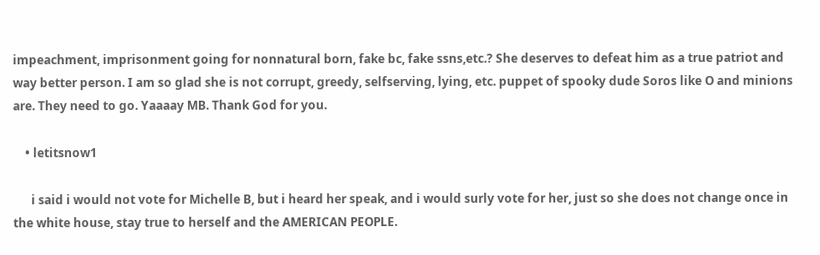impeachment, imprisonment going for nonnatural born, fake bc, fake ssns,etc.? She deserves to defeat him as a true patriot and way better person. I am so glad she is not corrupt, greedy, selfserving, lying, etc. puppet of spooky dude Soros like O and minions are. They need to go. Yaaaay MB. Thank God for you.

    • letitsnow1

      i said i would not vote for Michelle B, but i heard her speak, and i would surly vote for her, just so she does not change once in the white house, stay true to herself and the AMERICAN PEOPLE.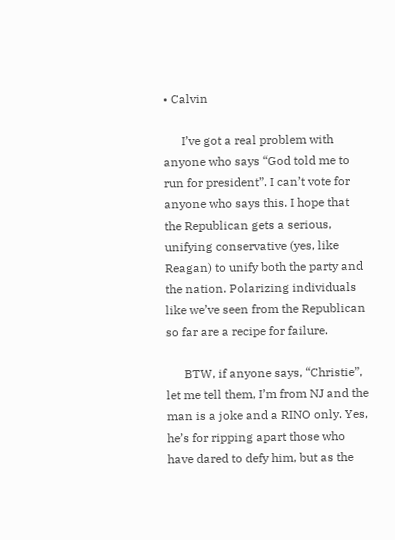• Calvin

      I’ve got a real problem with anyone who says “God told me to run for president”. I can’t vote for anyone who says this. I hope that the Republican gets a serious, unifying conservative (yes, like Reagan) to unify both the party and the nation. Polarizing individuals like we’ve seen from the Republican so far are a recipe for failure.

      BTW, if anyone says, “Christie”, let me tell them, I’m from NJ and the man is a joke and a RINO only. Yes, he’s for ripping apart those who have dared to defy him, but as the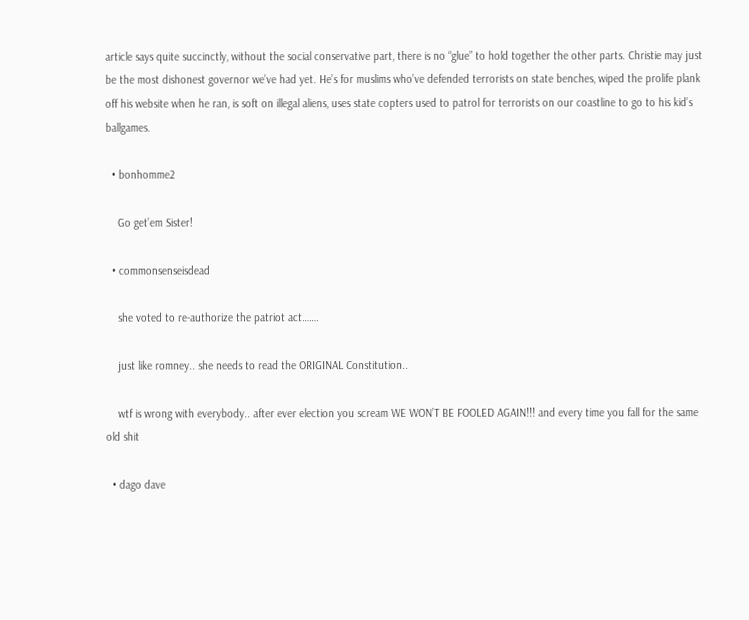article says quite succinctly, without the social conservative part, there is no “glue” to hold together the other parts. Christie may just be the most dishonest governor we’ve had yet. He’s for muslims who’ve defended terrorists on state benches, wiped the prolife plank off his website when he ran, is soft on illegal aliens, uses state copters used to patrol for terrorists on our coastline to go to his kid’s ballgames.

  • bonhomme2

    Go get’em Sister!

  • commonsenseisdead

    she voted to re-authorize the patriot act…….

    just like romney.. she needs to read the ORIGINAL Constitution..

    wtf is wrong with everybody.. after ever election you scream WE WON’T BE FOOLED AGAIN!!! and every time you fall for the same old shit

  • dago dave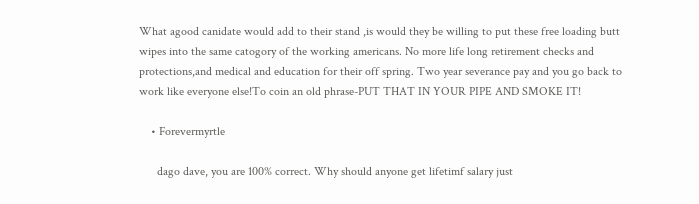What agood canidate would add to their stand ,is would they be willing to put these free loading butt wipes into the same catogory of the working americans. No more life long retirement checks and protections,and medical and education for their off spring. Two year severance pay and you go back to work like everyone else!To coin an old phrase-PUT THAT IN YOUR PIPE AND SMOKE IT!

    • Forevermyrtle

      dago dave, you are 100% correct. Why should anyone get lifetimf salary just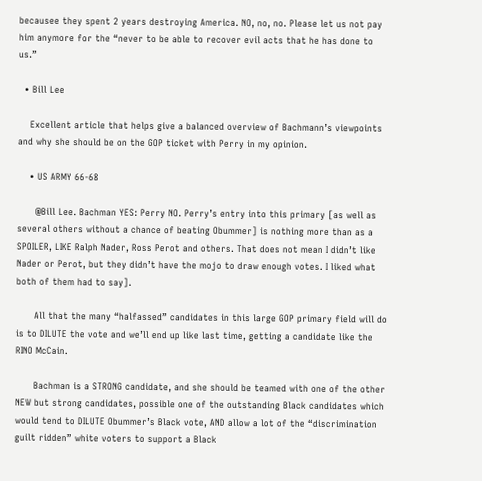becausee they spent 2 years destroying America. NO, no, no. Please let us not pay him anymore for the “never to be able to recover evil acts that he has done to us.”

  • Bill Lee

    Excellent article that helps give a balanced overview of Bachmann’s viewpoints and why she should be on the GOP ticket with Perry in my opinion.

    • US ARMY 66-68

      @Bill Lee. Bachman YES: Perry NO. Perry’s entry into this primary [as well as several others without a chance of beating Obummer] is nothing more than as a SPOILER, LIKE Ralph Nader, Ross Perot and others. That does not mean I didn’t like Nader or Perot, but they didn’t have the mojo to draw enough votes. I liked what both of them had to say].

      All that the many “halfassed” candidates in this large GOP primary field will do is to DILUTE the vote and we’ll end up like last time, getting a candidate like the RINO McCain.

      Bachman is a STRONG candidate, and she should be teamed with one of the other NEW but strong candidates, possible one of the outstanding Black candidates which would tend to DILUTE Obummer’s Black vote, AND allow a lot of the “discrimination guilt ridden” white voters to support a Black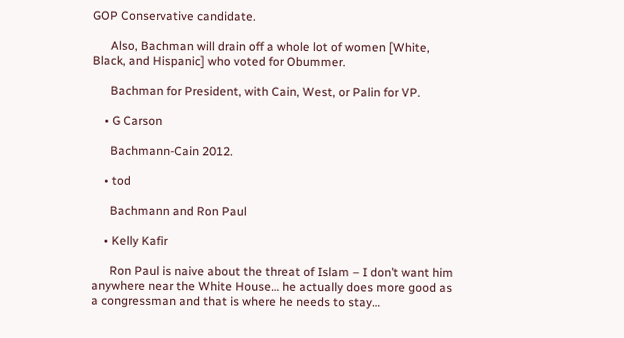GOP Conservative candidate.

      Also, Bachman will drain off a whole lot of women [White, Black, and Hispanic] who voted for Obummer.

      Bachman for President, with Cain, West, or Palin for VP.

    • G Carson

      Bachmann-Cain 2012.

    • tod

      Bachmann and Ron Paul

    • Kelly Kafir

      Ron Paul is naive about the threat of Islam – I don’t want him anywhere near the White House… he actually does more good as a congressman and that is where he needs to stay…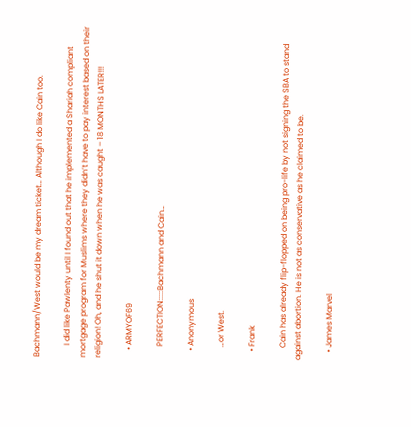Bachmann/West would be my dream ticket… Although I do like Cain too.

      I did like Pawlenty until I found out that he implemented a Shariah compliant mortgage program for Muslims where they didn’t have to pay interest based on their religion! Oh, and he shut it down when he was caught – 18 MONTHS LATER!!!

    • ARMYOF69

      PERFECTION:::::Bachmann and Cain…

    • Anonymous

      …or West.

    • Frank

      Cain has already flip-flopped on being pro-life by not signing the SBA to stand against abortion. He is not as conservative as he claimed to be.

    • James Marvel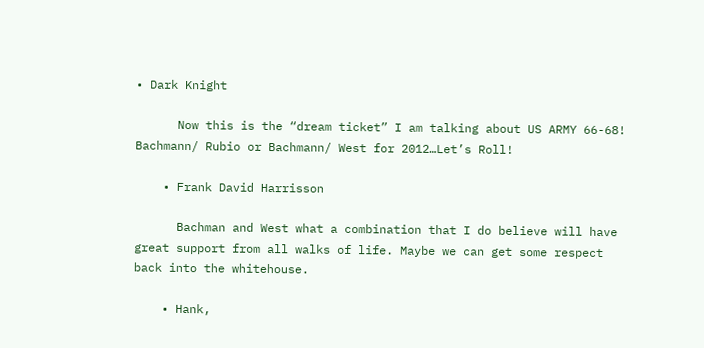• Dark Knight

      Now this is the “dream ticket” I am talking about US ARMY 66-68! Bachmann/ Rubio or Bachmann/ West for 2012…Let’s Roll!

    • Frank David Harrisson

      Bachman and West what a combination that I do believe will have great support from all walks of life. Maybe we can get some respect back into the whitehouse.

    • Hank,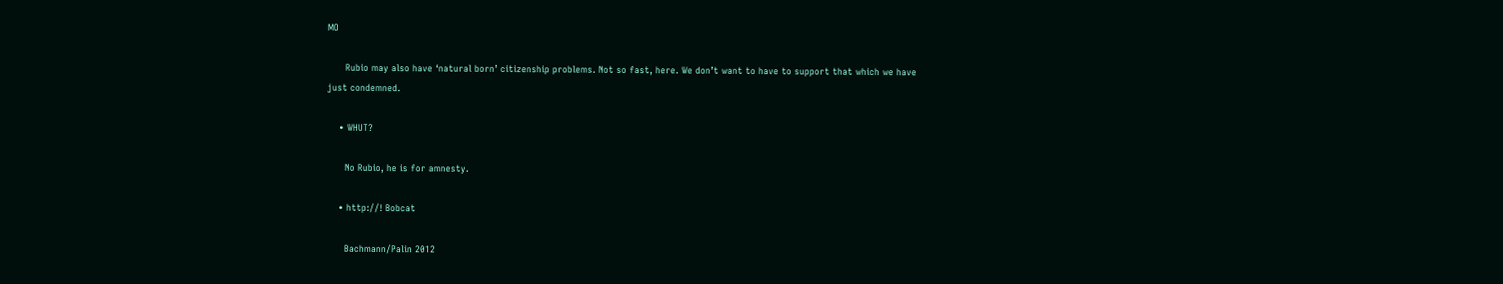MO

      Rubio may also have ‘natural born’ citizenship problems. Not so fast, here. We don’t want to have to support that which we have just condemned.

    • WHUT?

      No Rubio, he is for amnesty.

    • http://! Bobcat

      Bachmann/Palin 2012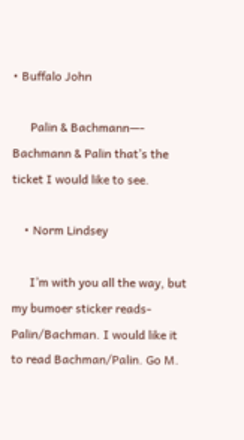• Buffalo John

      Palin & Bachmann—- Bachmann & Palin that’s the ticket I would like to see.

    • Norm Lindsey

      I’m with you all the way, but my bumoer sticker reads-Palin/Bachman. I would like it to read Bachman/Palin. Go M.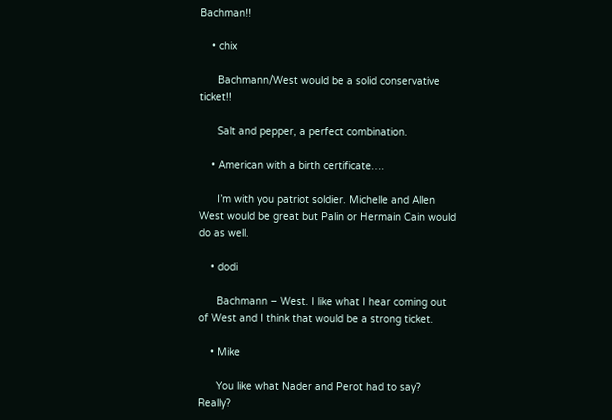Bachman!!

    • chix

      Bachmann/West would be a solid conservative ticket!!

      Salt and pepper, a perfect combination.

    • American with a birth certificate….

      I’m with you patriot soldier. Michelle and Allen West would be great but Palin or Hermain Cain would do as well.

    • dodi

      Bachmann – West. I like what I hear coming out of West and I think that would be a strong ticket.

    • Mike

      You like what Nader and Perot had to say? Really?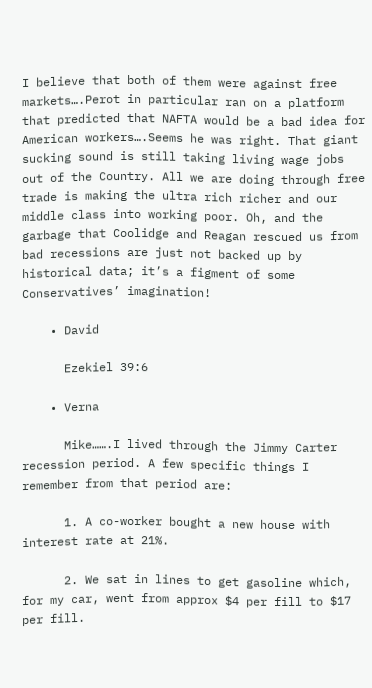I believe that both of them were against free markets….Perot in particular ran on a platform that predicted that NAFTA would be a bad idea for American workers….Seems he was right. That giant sucking sound is still taking living wage jobs out of the Country. All we are doing through free trade is making the ultra rich richer and our middle class into working poor. Oh, and the garbage that Coolidge and Reagan rescued us from bad recessions are just not backed up by historical data; it’s a figment of some Conservatives’ imagination!

    • David

      Ezekiel 39:6

    • Verna

      Mike…….I lived through the Jimmy Carter recession period. A few specific things I remember from that period are:

      1. A co-worker bought a new house with interest rate at 21%.

      2. We sat in lines to get gasoline which, for my car, went from approx $4 per fill to $17 per fill.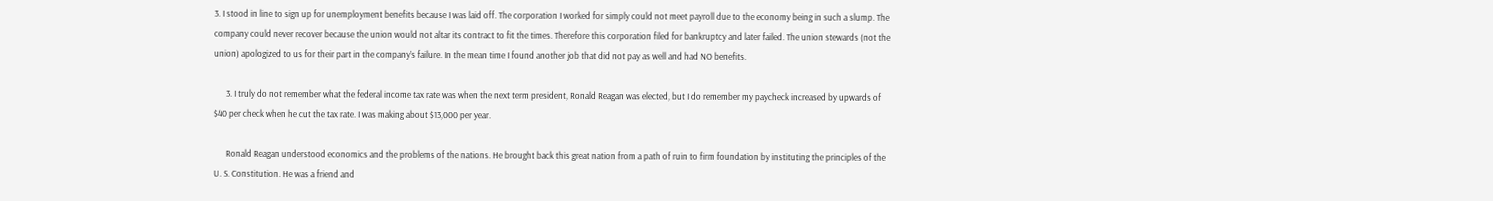3. I stood in line to sign up for unemployment benefits because I was laid off. The corporation I worked for simply could not meet payroll due to the economy being in such a slump. The company could never recover because the union would not altar its contract to fit the times. Therefore this corporation filed for bankruptcy and later failed. The union stewards (not the union) apologized to us for their part in the company’s failure. In the mean time I found another job that did not pay as well and had NO benefits.

      3. I truly do not remember what the federal income tax rate was when the next term president, Ronald Reagan was elected, but I do remember my paycheck increased by upwards of $40 per check when he cut the tax rate. I was making about $13,000 per year.

      Ronald Reagan understood economics and the problems of the nations. He brought back this great nation from a path of ruin to firm foundation by instituting the principles of the U. S. Constitution. He was a friend and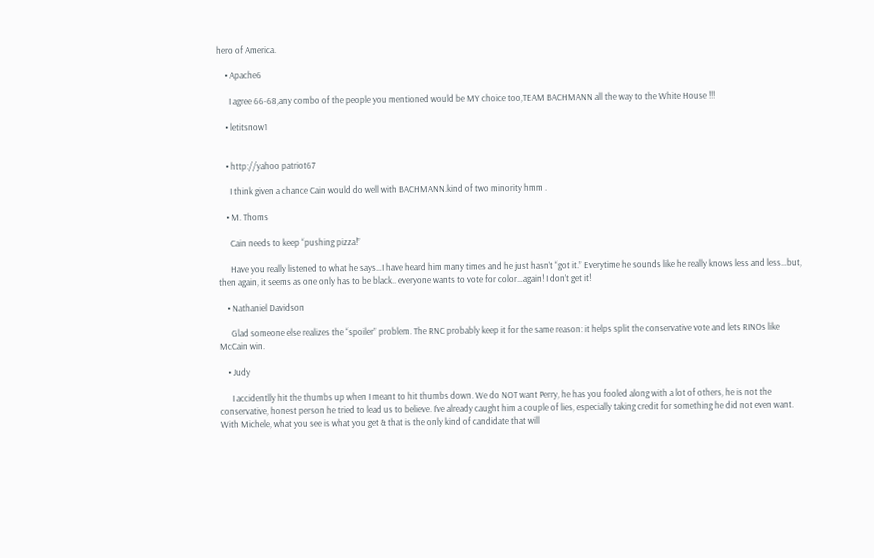hero of America.

    • Apache6

      I agree 66-68,any combo of the people you mentioned would be MY choice too,TEAM BACHMANN all the way to the White House !!!

    • letitsnow1


    • http://yahoo patriot67

      I think given a chance Cain would do well with BACHMANN.kind of two minority hmm .

    • M. Thoms

      Cain needs to keep “pushing pizza!”

      Have you really listened to what he says…I have heard him many times and he just hasn’t “got it.” Everytime he sounds like he really knows less and less…but, then again, it seems as one only has to be black.. everyone wants to vote for color…again! I don’t get it!

    • Nathaniel Davidson

      Glad someone else realizes the “spoiler” problem. The RNC probably keep it for the same reason: it helps split the conservative vote and lets RINOs like McCain win.

    • Judy

      I accidentlly hit the thumbs up when I meant to hit thumbs down. We do NOT want Perry, he has you fooled along with a lot of others, he is not the conservative, honest person he tried to lead us to believe. I’ve already caught him a couple of lies, especially taking credit for something he did not even want. With Michele, what you see is what you get & that is the only kind of candidate that will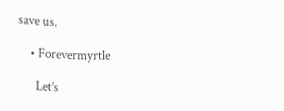save us.

    • Forevermyrtle

      Let’s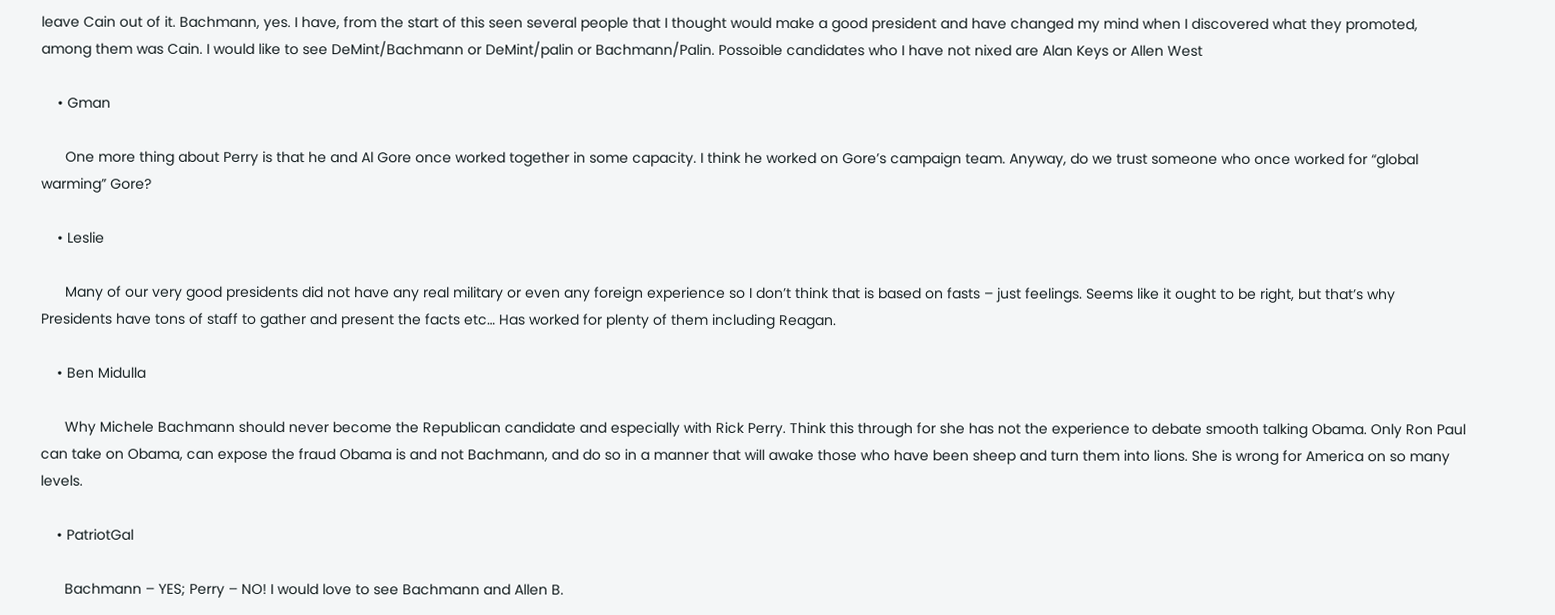leave Cain out of it. Bachmann, yes. I have, from the start of this seen several people that I thought would make a good president and have changed my mind when I discovered what they promoted, among them was Cain. I would like to see DeMint/Bachmann or DeMint/palin or Bachmann/Palin. Possoible candidates who I have not nixed are Alan Keys or Allen West

    • Gman

      One more thing about Perry is that he and Al Gore once worked together in some capacity. I think he worked on Gore’s campaign team. Anyway, do we trust someone who once worked for “global warming” Gore?

    • Leslie

      Many of our very good presidents did not have any real military or even any foreign experience so I don’t think that is based on fasts – just feelings. Seems like it ought to be right, but that’s why Presidents have tons of staff to gather and present the facts etc… Has worked for plenty of them including Reagan.

    • Ben Midulla

      Why Michele Bachmann should never become the Republican candidate and especially with Rick Perry. Think this through for she has not the experience to debate smooth talking Obama. Only Ron Paul can take on Obama, can expose the fraud Obama is and not Bachmann, and do so in a manner that will awake those who have been sheep and turn them into lions. She is wrong for America on so many levels.

    • PatriotGal

      Bachmann – YES; Perry – NO! I would love to see Bachmann and Allen B.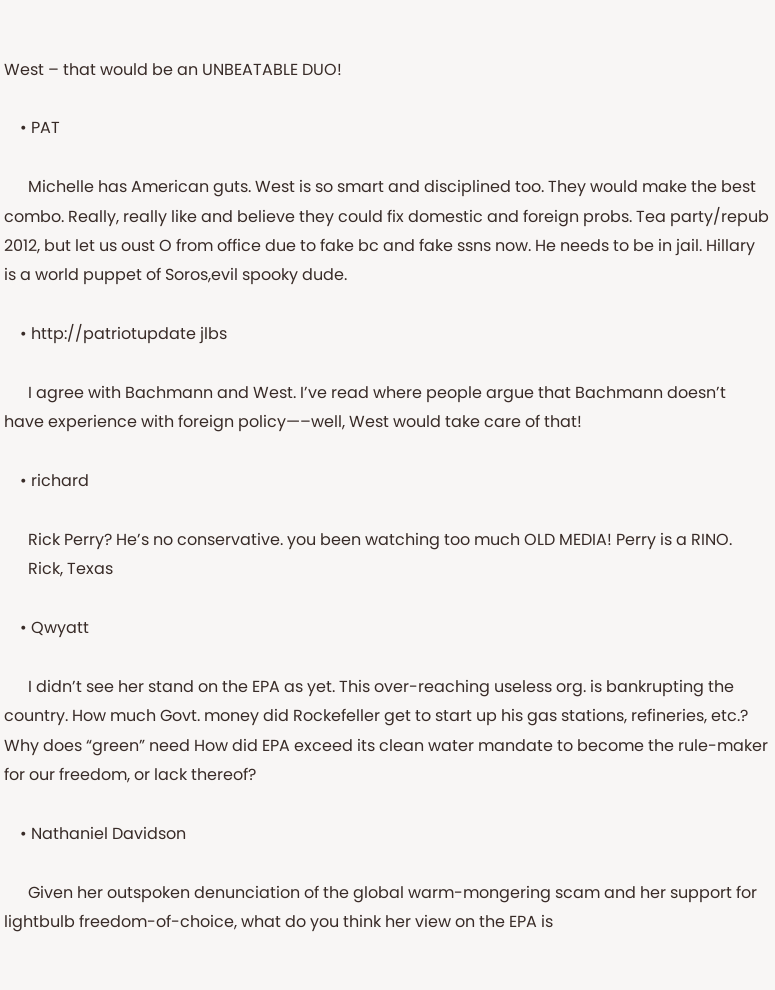West – that would be an UNBEATABLE DUO!

    • PAT

      Michelle has American guts. West is so smart and disciplined too. They would make the best combo. Really, really like and believe they could fix domestic and foreign probs. Tea party/repub 2012, but let us oust O from office due to fake bc and fake ssns now. He needs to be in jail. Hillary is a world puppet of Soros,evil spooky dude.

    • http://patriotupdate jlbs

      I agree with Bachmann and West. I’ve read where people argue that Bachmann doesn’t have experience with foreign policy—–well, West would take care of that!

    • richard

      Rick Perry? He’s no conservative. you been watching too much OLD MEDIA! Perry is a RINO.
      Rick, Texas

    • Qwyatt

      I didn’t see her stand on the EPA as yet. This over-reaching useless org. is bankrupting the country. How much Govt. money did Rockefeller get to start up his gas stations, refineries, etc.? Why does “green” need How did EPA exceed its clean water mandate to become the rule-maker for our freedom, or lack thereof?

    • Nathaniel Davidson

      Given her outspoken denunciation of the global warm-mongering scam and her support for lightbulb freedom-of-choice, what do you think her view on the EPA is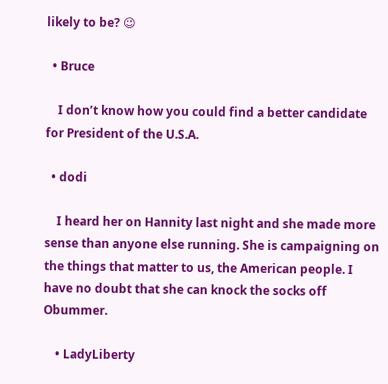likely to be? 😉

  • Bruce

    I don’t know how you could find a better candidate for President of the U.S.A.

  • dodi

    I heard her on Hannity last night and she made more sense than anyone else running. She is campaigning on the things that matter to us, the American people. I have no doubt that she can knock the socks off Obummer.

    • LadyLiberty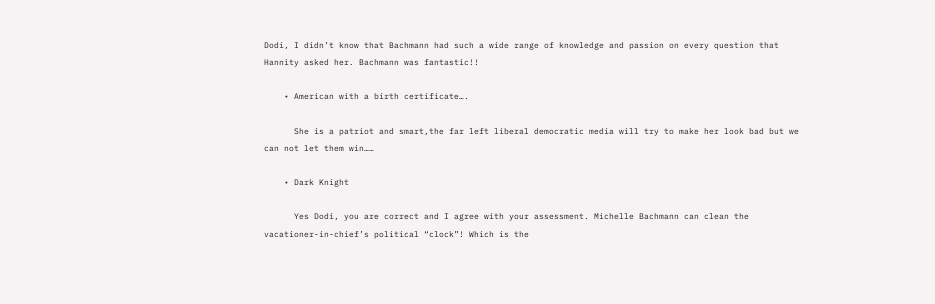Dodi, I didn’t know that Bachmann had such a wide range of knowledge and passion on every question that Hannity asked her. Bachmann was fantastic!!

    • American with a birth certificate….

      She is a patriot and smart,the far left liberal democratic media will try to make her look bad but we can not let them win……

    • Dark Knight

      Yes Dodi, you are correct and I agree with your assessment. Michelle Bachmann can clean the vacationer-in-chief’s political “clock”! Which is the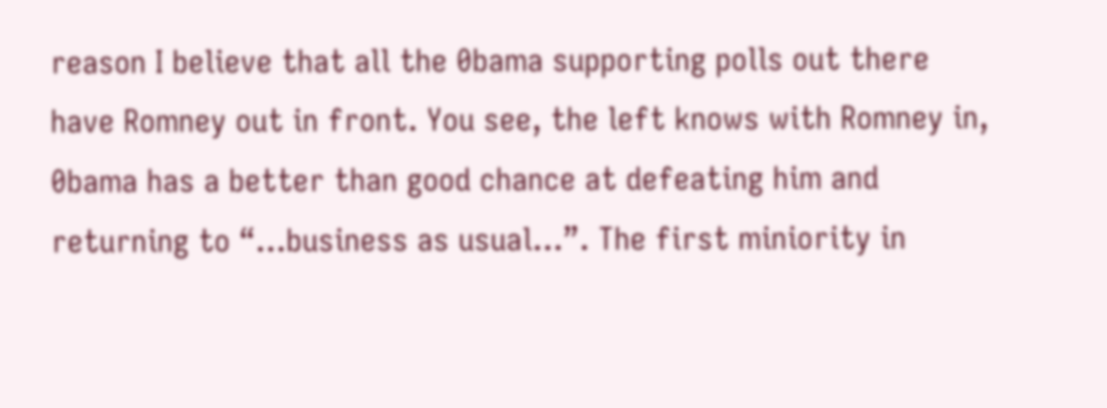reason I believe that all the 0bama supporting polls out there have Romney out in front. You see, the left knows with Romney in, 0bama has a better than good chance at defeating him and returning to “…business as usual…”. The first miniority in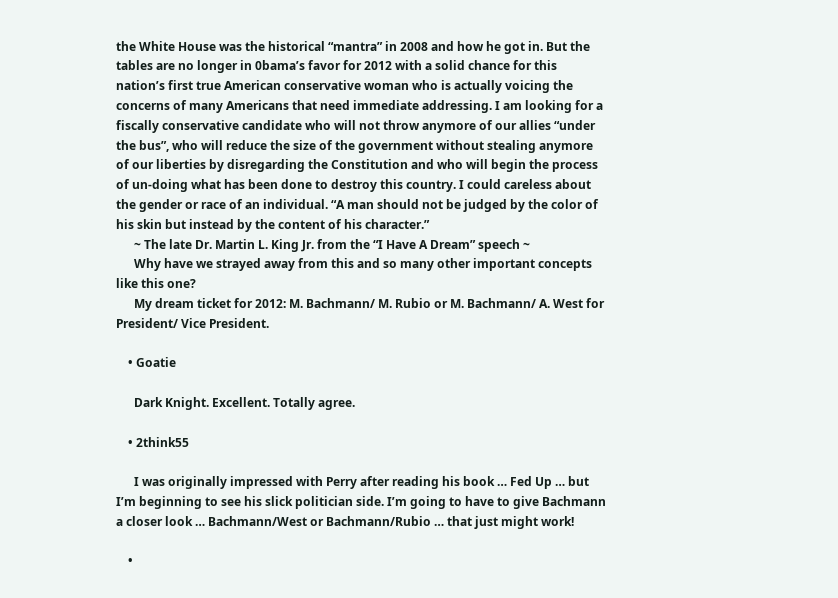the White House was the historical “mantra” in 2008 and how he got in. But the tables are no longer in 0bama’s favor for 2012 with a solid chance for this nation’s first true American conservative woman who is actually voicing the concerns of many Americans that need immediate addressing. I am looking for a fiscally conservative candidate who will not throw anymore of our allies “under the bus”, who will reduce the size of the government without stealing anymore of our liberties by disregarding the Constitution and who will begin the process of un-doing what has been done to destroy this country. I could careless about the gender or race of an individual. “A man should not be judged by the color of his skin but instead by the content of his character.”
      ~ The late Dr. Martin L. King Jr. from the “I Have A Dream” speech ~
      Why have we strayed away from this and so many other important concepts like this one?
      My dream ticket for 2012: M. Bachmann/ M. Rubio or M. Bachmann/ A. West for President/ Vice President.

    • Goatie

      Dark Knight. Excellent. Totally agree.

    • 2think55

      I was originally impressed with Perry after reading his book … Fed Up … but I’m beginning to see his slick politician side. I’m going to have to give Bachmann a closer look … Bachmann/West or Bachmann/Rubio … that just might work!

    •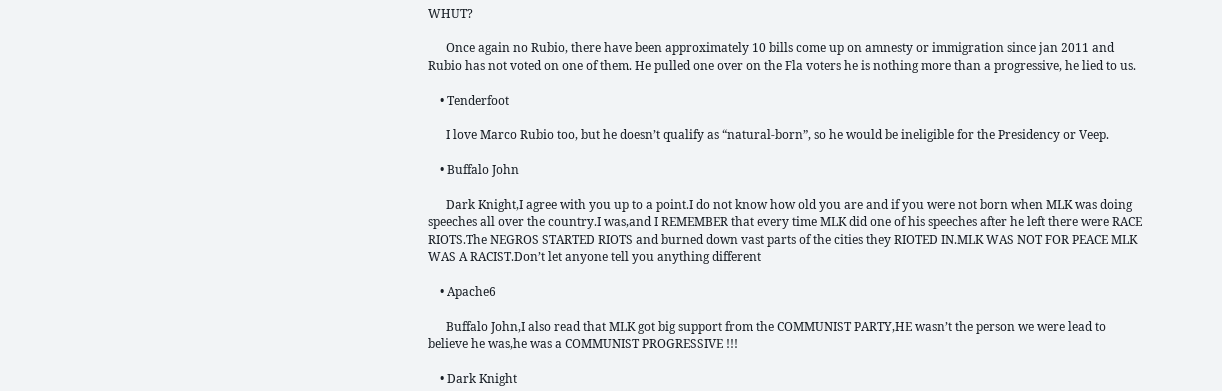WHUT?

      Once again no Rubio, there have been approximately 10 bills come up on amnesty or immigration since jan 2011 and Rubio has not voted on one of them. He pulled one over on the Fla voters he is nothing more than a progressive, he lied to us.

    • Tenderfoot

      I love Marco Rubio too, but he doesn’t qualify as “natural-born”, so he would be ineligible for the Presidency or Veep.

    • Buffalo John

      Dark Knight,I agree with you up to a point.I do not know how old you are and if you were not born when MLK was doing speeches all over the country.I was,and I REMEMBER that every time MLK did one of his speeches after he left there were RACE RIOTS.The NEGROS STARTED RIOTS and burned down vast parts of the cities they RIOTED IN.MLK WAS NOT FOR PEACE MLK WAS A RACIST.Don’t let anyone tell you anything different

    • Apache6

      Buffalo John,I also read that MLK got big support from the COMMUNIST PARTY,HE wasn’t the person we were lead to believe he was,he was a COMMUNIST PROGRESSIVE !!!

    • Dark Knight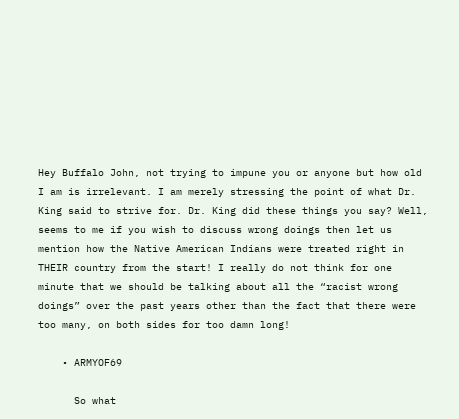Hey Buffalo John, not trying to impune you or anyone but how old I am is irrelevant. I am merely stressing the point of what Dr. King said to strive for. Dr. King did these things you say? Well, seems to me if you wish to discuss wrong doings then let us mention how the Native American Indians were treated right in THEIR country from the start! I really do not think for one minute that we should be talking about all the “racist wrong doings” over the past years other than the fact that there were too many, on both sides for too damn long!

    • ARMYOF69

      So what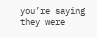you’re saying they were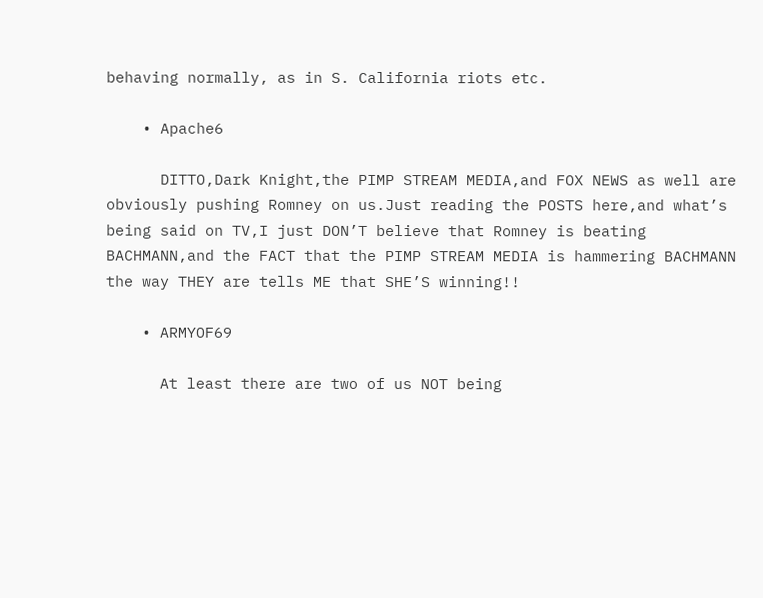behaving normally, as in S. California riots etc.

    • Apache6

      DITTO,Dark Knight,the PIMP STREAM MEDIA,and FOX NEWS as well are obviously pushing Romney on us.Just reading the POSTS here,and what’s being said on TV,I just DON’T believe that Romney is beating BACHMANN,and the FACT that the PIMP STREAM MEDIA is hammering BACHMANN the way THEY are tells ME that SHE’S winning!!

    • ARMYOF69

      At least there are two of us NOT being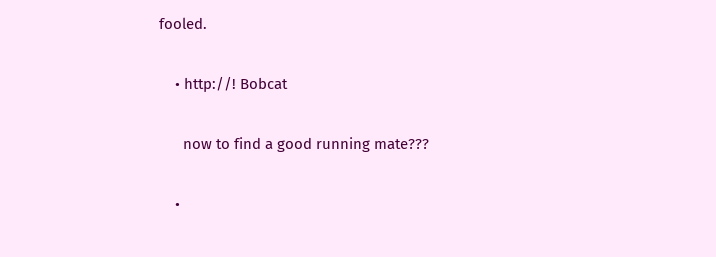fooled.

    • http://! Bobcat

      now to find a good running mate???

    •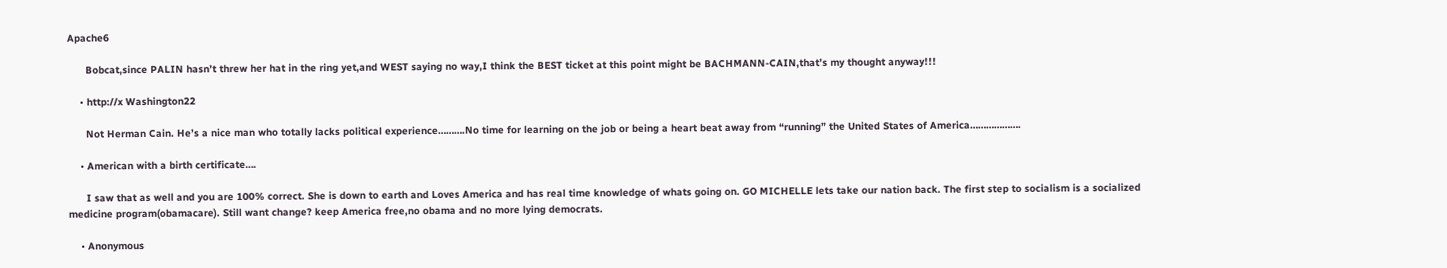Apache6

      Bobcat,since PALIN hasn’t threw her hat in the ring yet,and WEST saying no way,I think the BEST ticket at this point might be BACHMANN-CAIN,that’s my thought anyway!!!

    • http://x Washington22

      Not Herman Cain. He’s a nice man who totally lacks political experience……….No time for learning on the job or being a heart beat away from “running” the United States of America……………….

    • American with a birth certificate….

      I saw that as well and you are 100% correct. She is down to earth and Loves America and has real time knowledge of whats going on. GO MICHELLE lets take our nation back. The first step to socialism is a socialized medicine program(obamacare). Still want change? keep America free,no obama and no more lying democrats.

    • Anonymous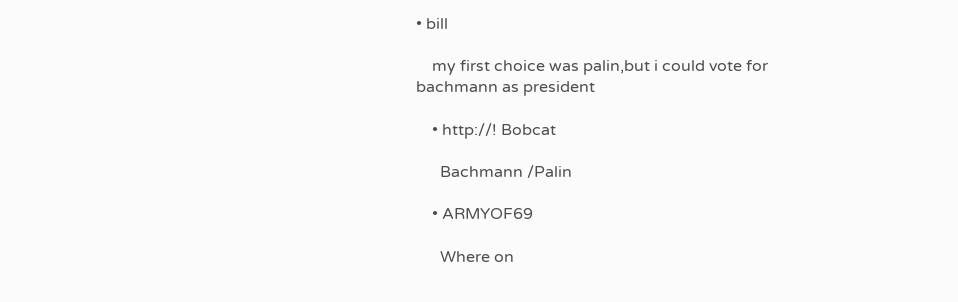• bill

    my first choice was palin,but i could vote for bachmann as president

    • http://! Bobcat

      Bachmann /Palin

    • ARMYOF69

      Where on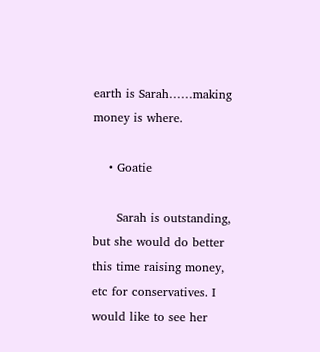earth is Sarah……making money is where.

    • Goatie

      Sarah is outstanding, but she would do better this time raising money, etc for conservatives. I would like to see her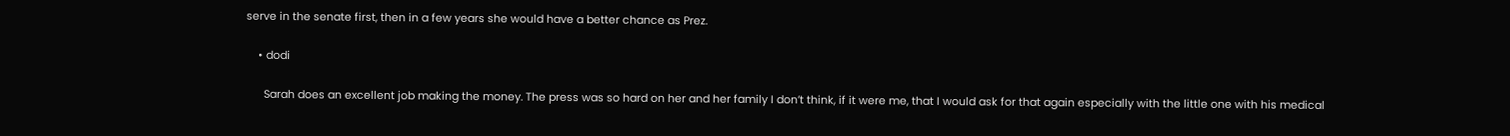serve in the senate first, then in a few years she would have a better chance as Prez.

    • dodi

      Sarah does an excellent job making the money. The press was so hard on her and her family I don’t think, if it were me, that I would ask for that again especially with the little one with his medical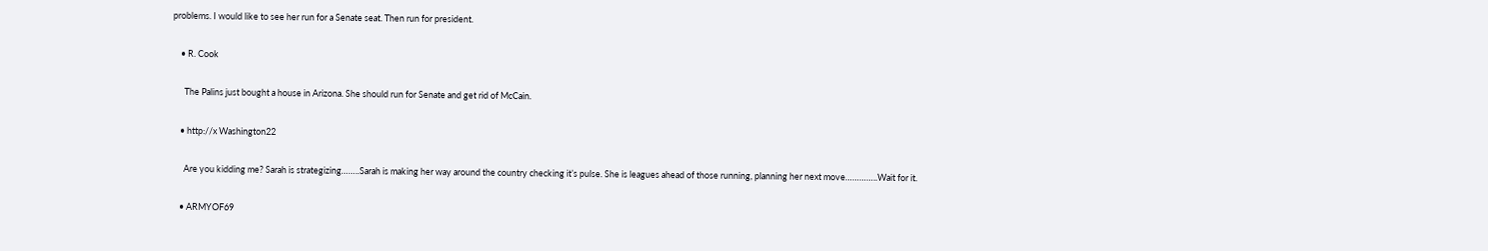problems. I would like to see her run for a Senate seat. Then run for president.

    • R. Cook

      The Palins just bought a house in Arizona. She should run for Senate and get rid of McCain.

    • http://x Washington22

      Are you kidding me? Sarah is strategizing……..Sarah is making her way around the country checking it’s pulse. She is leagues ahead of those running, planning her next move…………..Wait for it.

    • ARMYOF69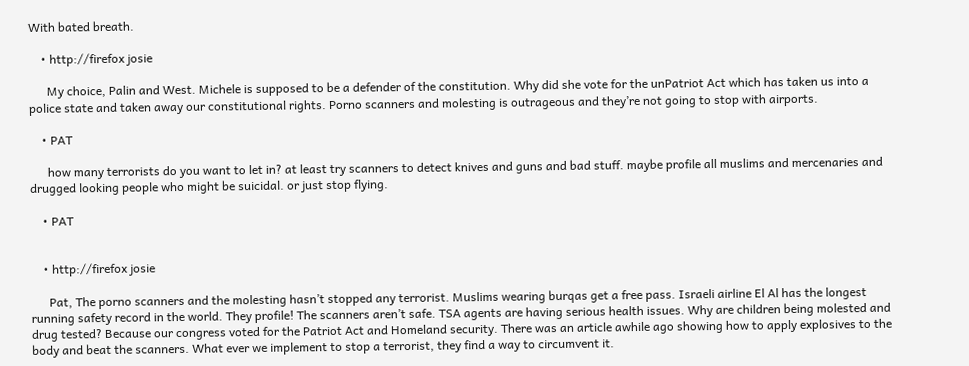With bated breath.

    • http://firefox josie

      My choice, Palin and West. Michele is supposed to be a defender of the constitution. Why did she vote for the unPatriot Act which has taken us into a police state and taken away our constitutional rights. Porno scanners and molesting is outrageous and they’re not going to stop with airports.

    • PAT

      how many terrorists do you want to let in? at least try scanners to detect knives and guns and bad stuff. maybe profile all muslims and mercenaries and drugged looking people who might be suicidal. or just stop flying.

    • PAT


    • http://firefox josie

      Pat, The porno scanners and the molesting hasn’t stopped any terrorist. Muslims wearing burqas get a free pass. Israeli airline El Al has the longest running safety record in the world. They profile! The scanners aren’t safe. TSA agents are having serious health issues. Why are children being molested and drug tested? Because our congress voted for the Patriot Act and Homeland security. There was an article awhile ago showing how to apply explosives to the body and beat the scanners. What ever we implement to stop a terrorist, they find a way to circumvent it.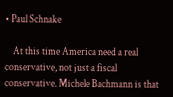• Paul Schnake

    At this time America need a real conservative, not just a fiscal conservative. Michele Bachmann is that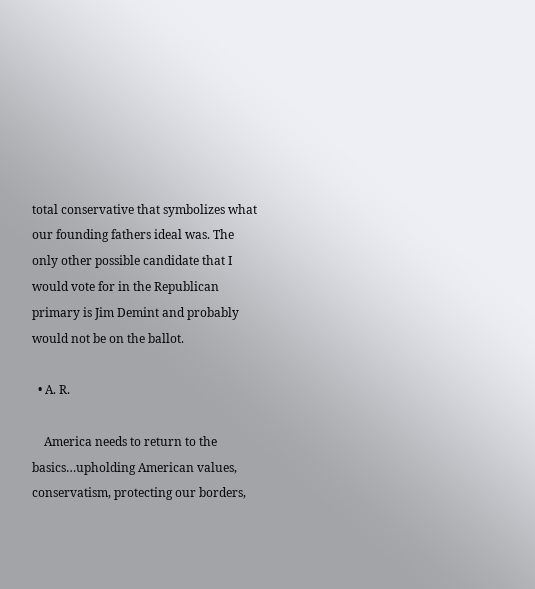total conservative that symbolizes what our founding fathers ideal was. The only other possible candidate that I would vote for in the Republican primary is Jim Demint and probably would not be on the ballot.

  • A. R.

    America needs to return to the basics…upholding American values, conservatism, protecting our borders,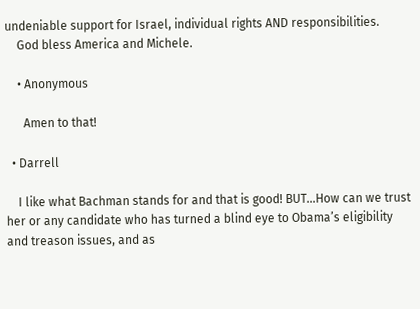undeniable support for Israel, individual rights AND responsibilities.
    God bless America and Michele.

    • Anonymous

      Amen to that!

  • Darrell

    I like what Bachman stands for and that is good! BUT…How can we trust her or any candidate who has turned a blind eye to Obama’s eligibility and treason issues, and as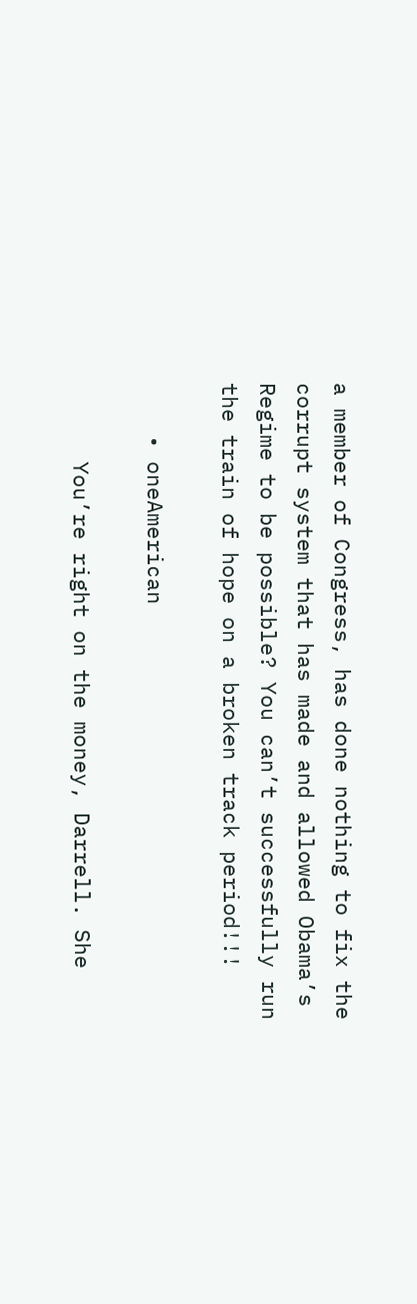a member of Congress, has done nothing to fix the corrupt system that has made and allowed Obama’s Regime to be possible? You can’t successfully run the train of hope on a broken track period!!!

    • oneAmerican

      You’re right on the money, Darrell. She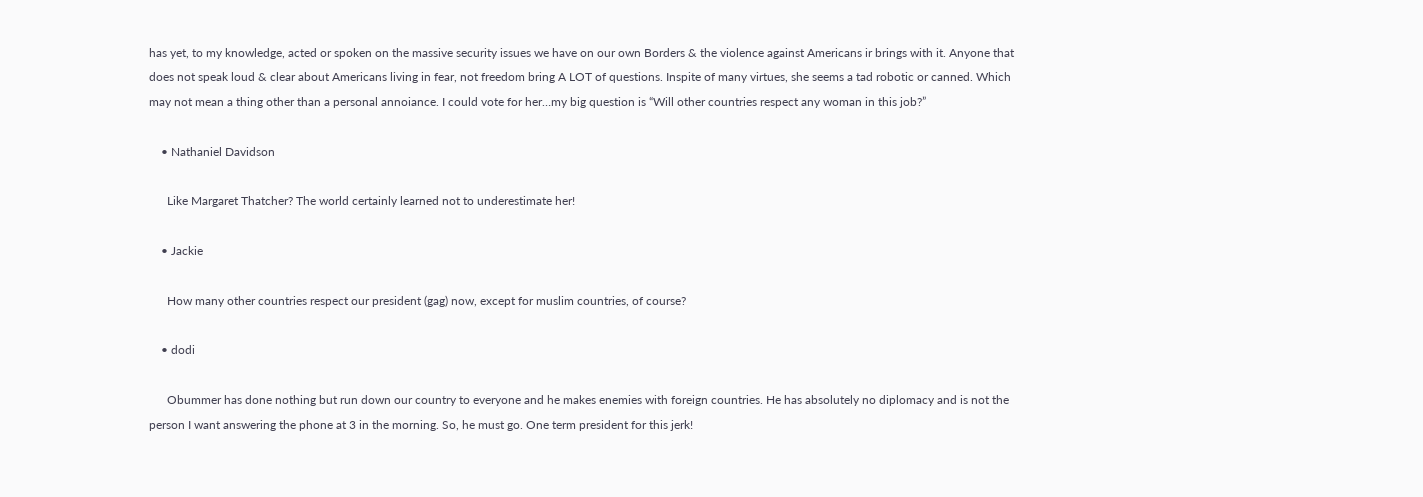has yet, to my knowledge, acted or spoken on the massive security issues we have on our own Borders & the violence against Americans ir brings with it. Anyone that does not speak loud & clear about Americans living in fear, not freedom bring A LOT of questions. Inspite of many virtues, she seems a tad robotic or canned. Which may not mean a thing other than a personal annoiance. I could vote for her…my big question is “Will other countries respect any woman in this job?”

    • Nathaniel Davidson

      Like Margaret Thatcher? The world certainly learned not to underestimate her!

    • Jackie

      How many other countries respect our president (gag) now, except for muslim countries, of course?

    • dodi

      Obummer has done nothing but run down our country to everyone and he makes enemies with foreign countries. He has absolutely no diplomacy and is not the person I want answering the phone at 3 in the morning. So, he must go. One term president for this jerk!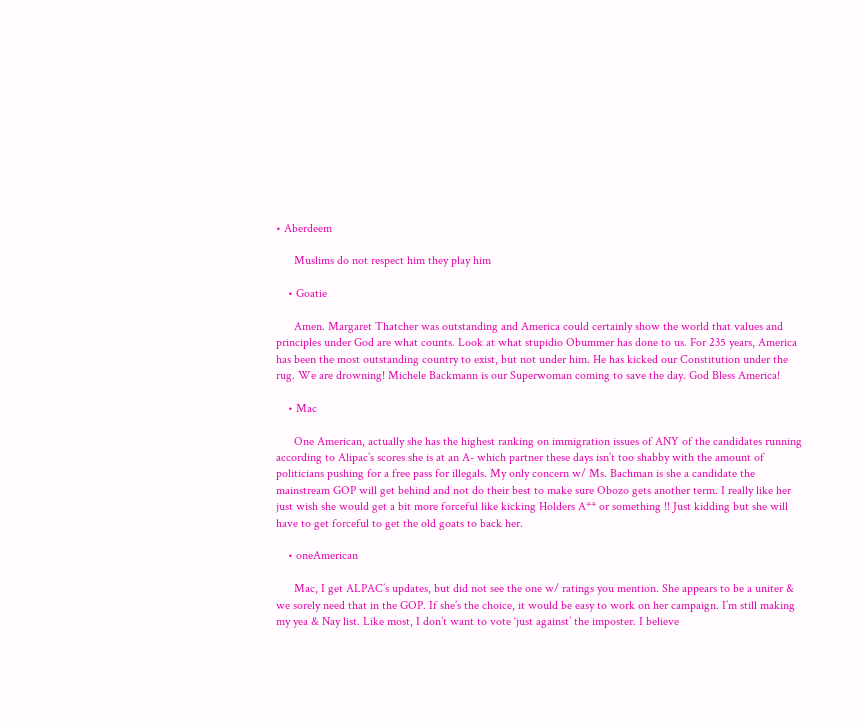• Aberdeem

      Muslims do not respect him they play him

    • Goatie

      Amen. Margaret Thatcher was outstanding and America could certainly show the world that values and principles under God are what counts. Look at what stupidio Obummer has done to us. For 235 years, America has been the most outstanding country to exist, but not under him. He has kicked our Constitution under the rug. We are drowning! Michele Backmann is our Superwoman coming to save the day. God Bless America!

    • Mac

      One American, actually she has the highest ranking on immigration issues of ANY of the candidates running according to Alipac’s scores she is at an A- which partner these days isn’t too shabby with the amount of politicians pushing for a free pass for illegals. My only concern w/ Ms. Bachman is she a candidate the mainstream GOP will get behind and not do their best to make sure Obozo gets another term. I really like her just wish she would get a bit more forceful like kicking Holders A** or something !! Just kidding but she will have to get forceful to get the old goats to back her.

    • oneAmerican

      Mac, I get ALPAC’s updates, but did not see the one w/ ratings you mention. She appears to be a uniter & we sorely need that in the GOP. If she’s the choice, it would be easy to work on her campaign. I’m still making my yea & Nay list. Like most, I don’t want to vote ‘just against’ the imposter. I believe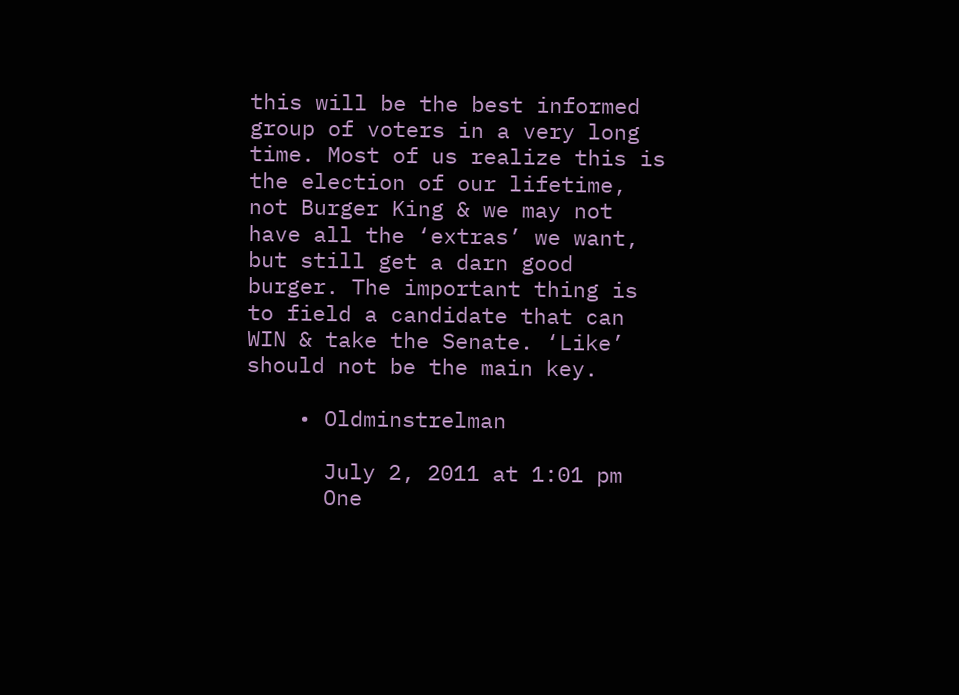this will be the best informed group of voters in a very long time. Most of us realize this is the election of our lifetime, not Burger King & we may not have all the ‘extras’ we want, but still get a darn good burger. The important thing is to field a candidate that can WIN & take the Senate. ‘Like’ should not be the main key.

    • Oldminstrelman

      July 2, 2011 at 1:01 pm
      One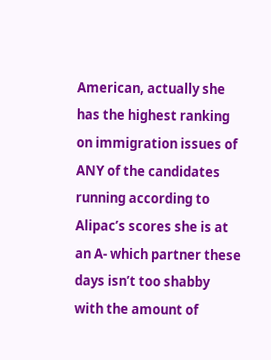American, actually she has the highest ranking on immigration issues of ANY of the candidates running according to Alipac’s scores she is at an A- which partner these days isn’t too shabby with the amount of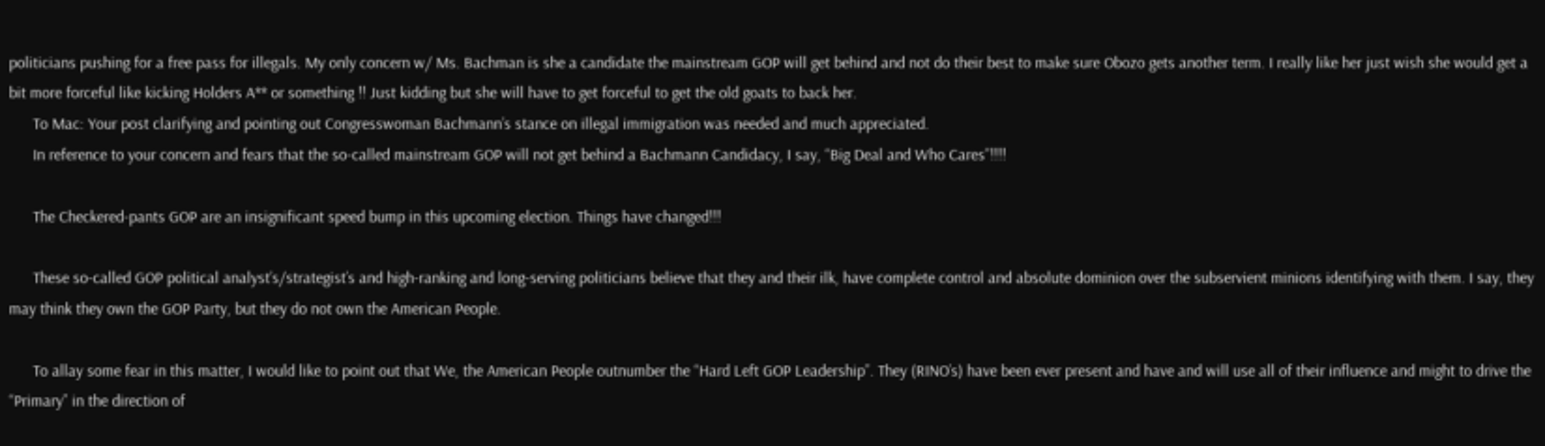politicians pushing for a free pass for illegals. My only concern w/ Ms. Bachman is she a candidate the mainstream GOP will get behind and not do their best to make sure Obozo gets another term. I really like her just wish she would get a bit more forceful like kicking Holders A** or something !! Just kidding but she will have to get forceful to get the old goats to back her.
      To Mac: Your post clarifying and pointing out Congresswoman Bachmann’s stance on illegal immigration was needed and much appreciated.
      In reference to your concern and fears that the so-called mainstream GOP will not get behind a Bachmann Candidacy, I say, “Big Deal and Who Cares”!!!!

      The Checkered-pants GOP are an insignificant speed bump in this upcoming election. Things have changed!!!

      These so-called GOP political analyst’s/strategist’s and high-ranking and long-serving politicians believe that they and their ilk, have complete control and absolute dominion over the subservient minions identifying with them. I say, they may think they own the GOP Party, but they do not own the American People.

      To allay some fear in this matter, I would like to point out that We, the American People outnumber the “Hard Left GOP Leadership”. They (RINO’s) have been ever present and have and will use all of their influence and might to drive the “Primary” in the direction of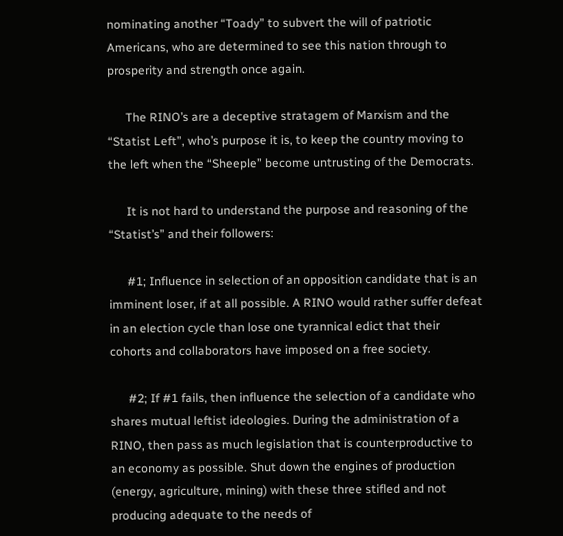nominating another “Toady” to subvert the will of patriotic Americans, who are determined to see this nation through to prosperity and strength once again.

      The RINO’s are a deceptive stratagem of Marxism and the “Statist Left”, who’s purpose it is, to keep the country moving to the left when the “Sheeple” become untrusting of the Democrats.

      It is not hard to understand the purpose and reasoning of the “Statist’s” and their followers:

      #1; Influence in selection of an opposition candidate that is an imminent loser, if at all possible. A RINO would rather suffer defeat in an election cycle than lose one tyrannical edict that their cohorts and collaborators have imposed on a free society.

      #2; If #1 fails, then influence the selection of a candidate who shares mutual leftist ideologies. During the administration of a RINO, then pass as much legislation that is counterproductive to an economy as possible. Shut down the engines of production (energy, agriculture, mining) with these three stifled and not producing adequate to the needs of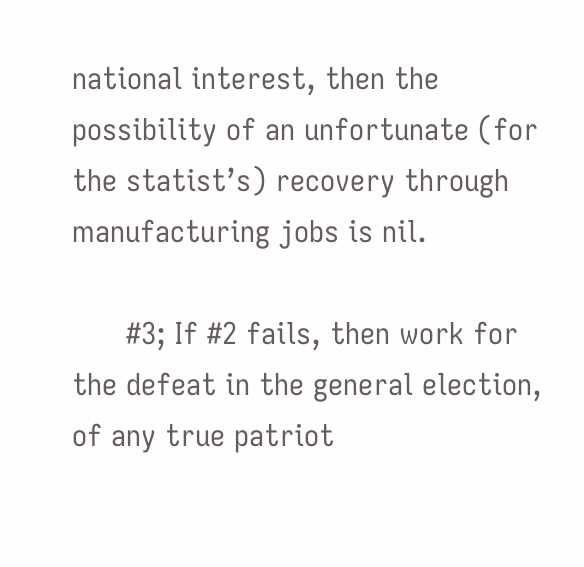national interest, then the possibility of an unfortunate (for the statist’s) recovery through manufacturing jobs is nil.

      #3; If #2 fails, then work for the defeat in the general election, of any true patriot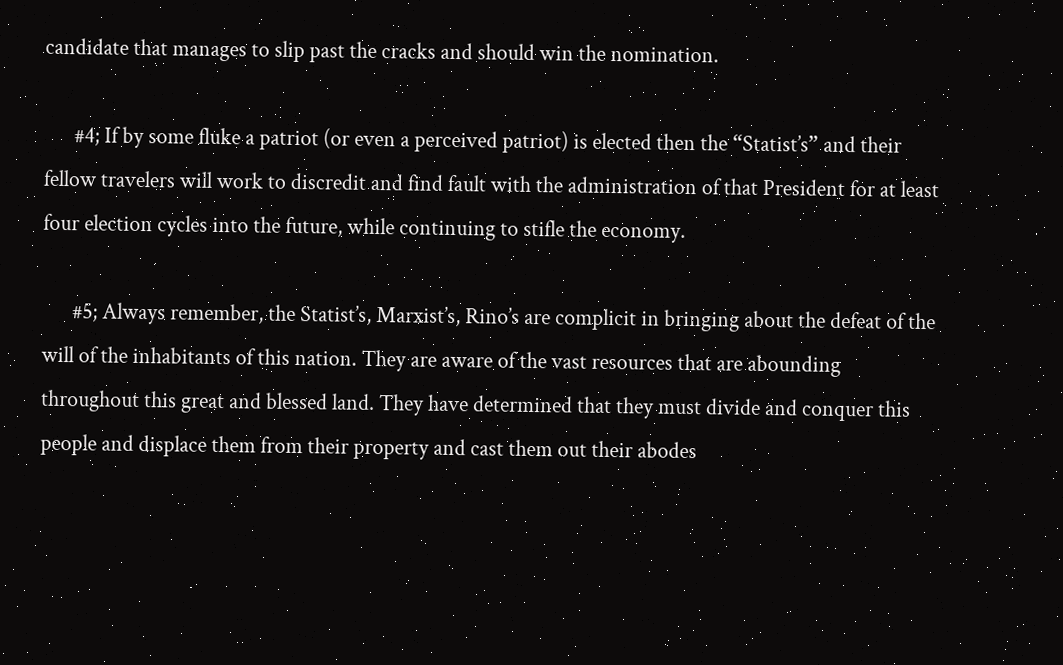candidate that manages to slip past the cracks and should win the nomination.

      #4; If by some fluke a patriot (or even a perceived patriot) is elected then the “Statist’s” and their fellow travelers will work to discredit and find fault with the administration of that President for at least four election cycles into the future, while continuing to stifle the economy.

      #5; Always remember, the Statist’s, Marxist’s, Rino’s are complicit in bringing about the defeat of the will of the inhabitants of this nation. They are aware of the vast resources that are abounding throughout this great and blessed land. They have determined that they must divide and conquer this people and displace them from their property and cast them out their abodes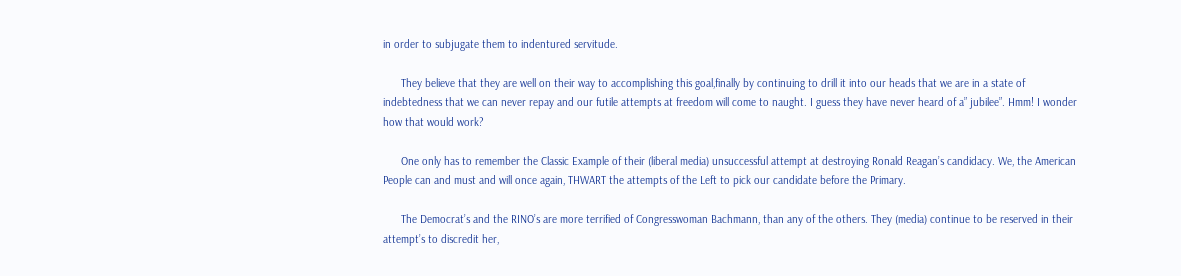in order to subjugate them to indentured servitude.

      They believe that they are well on their way to accomplishing this goal,finally by continuing to drill it into our heads that we are in a state of indebtedness that we can never repay and our futile attempts at freedom will come to naught. I guess they have never heard of a” jubilee”. Hmm! I wonder how that would work?

      One only has to remember the Classic Example of their (liberal media) unsuccessful attempt at destroying Ronald Reagan’s candidacy. We, the American People can and must and will once again, THWART the attempts of the Left to pick our candidate before the Primary.

      The Democrat’s and the RINO’s are more terrified of Congresswoman Bachmann, than any of the others. They (media) continue to be reserved in their attempt’s to discredit her,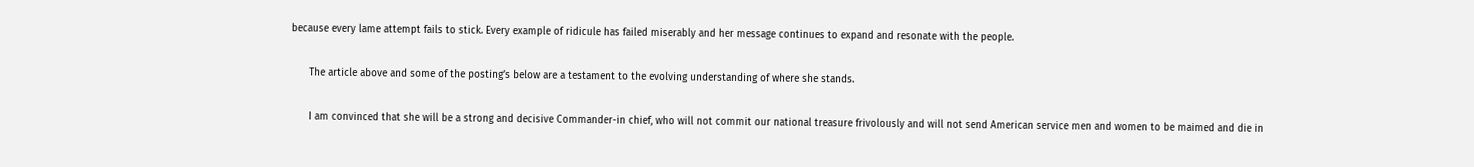because every lame attempt fails to stick. Every example of ridicule has failed miserably and her message continues to expand and resonate with the people.

      The article above and some of the posting’s below are a testament to the evolving understanding of where she stands.

      I am convinced that she will be a strong and decisive Commander-in chief, who will not commit our national treasure frivolously and will not send American service men and women to be maimed and die in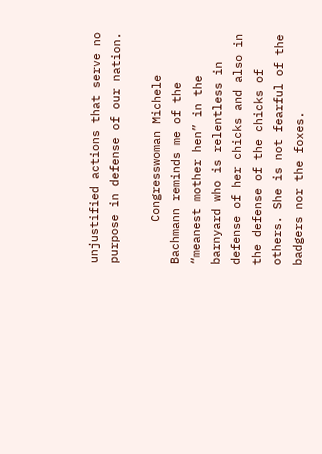unjustified actions that serve no purpose in defense of our nation.

      Congresswoman Michele Bachmann reminds me of the “meanest mother hen” in the barnyard who is relentless in defense of her chicks and also in the defense of the chicks of others. She is not fearful of the badgers nor the foxes.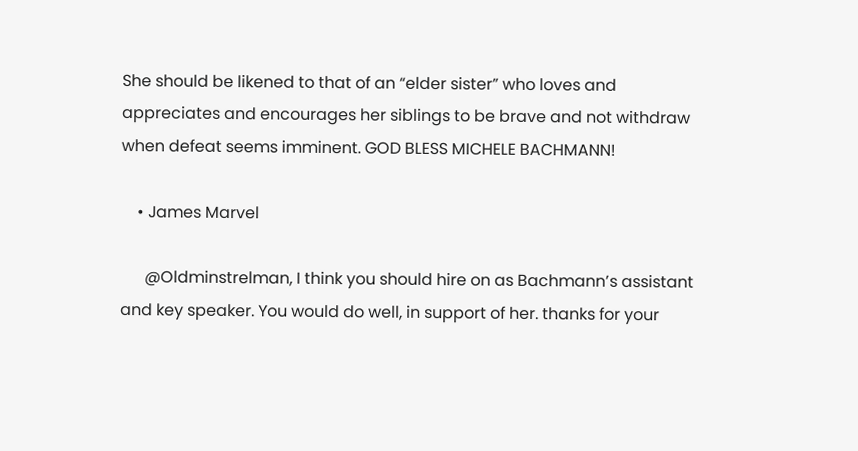She should be likened to that of an “elder sister” who loves and appreciates and encourages her siblings to be brave and not withdraw when defeat seems imminent. GOD BLESS MICHELE BACHMANN!

    • James Marvel

      @Oldminstrelman, I think you should hire on as Bachmann’s assistant and key speaker. You would do well, in support of her. thanks for your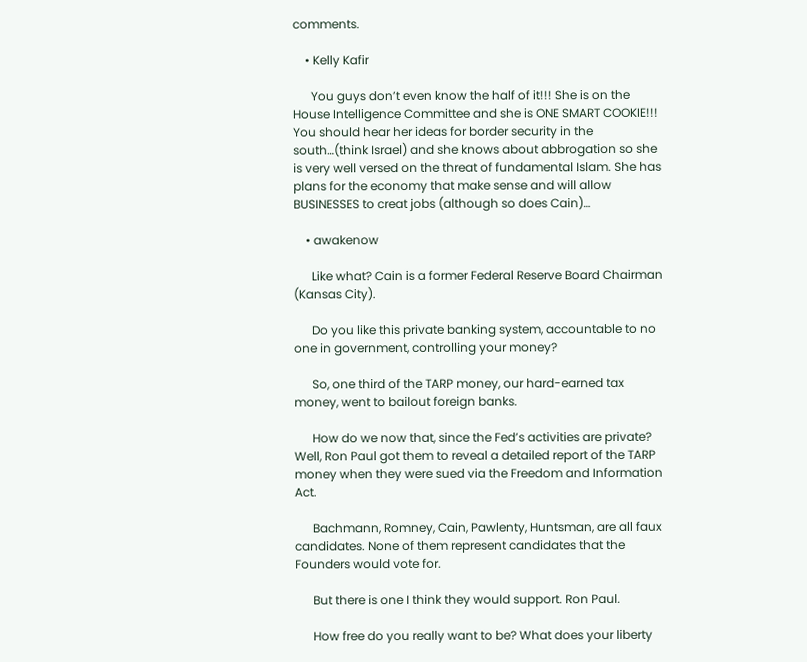comments.

    • Kelly Kafir

      You guys don’t even know the half of it!!! She is on the House Intelligence Committee and she is ONE SMART COOKIE!!! You should hear her ideas for border security in the south…(think Israel) and she knows about abbrogation so she is very well versed on the threat of fundamental Islam. She has plans for the economy that make sense and will allow BUSINESSES to creat jobs (although so does Cain)…

    • awakenow

      Like what? Cain is a former Federal Reserve Board Chairman (Kansas City).

      Do you like this private banking system, accountable to no one in government, controlling your money?

      So, one third of the TARP money, our hard-earned tax money, went to bailout foreign banks.

      How do we now that, since the Fed’s activities are private? Well, Ron Paul got them to reveal a detailed report of the TARP money when they were sued via the Freedom and Information Act.

      Bachmann, Romney, Cain, Pawlenty, Huntsman, are all faux candidates. None of them represent candidates that the Founders would vote for.

      But there is one I think they would support. Ron Paul.

      How free do you really want to be? What does your liberty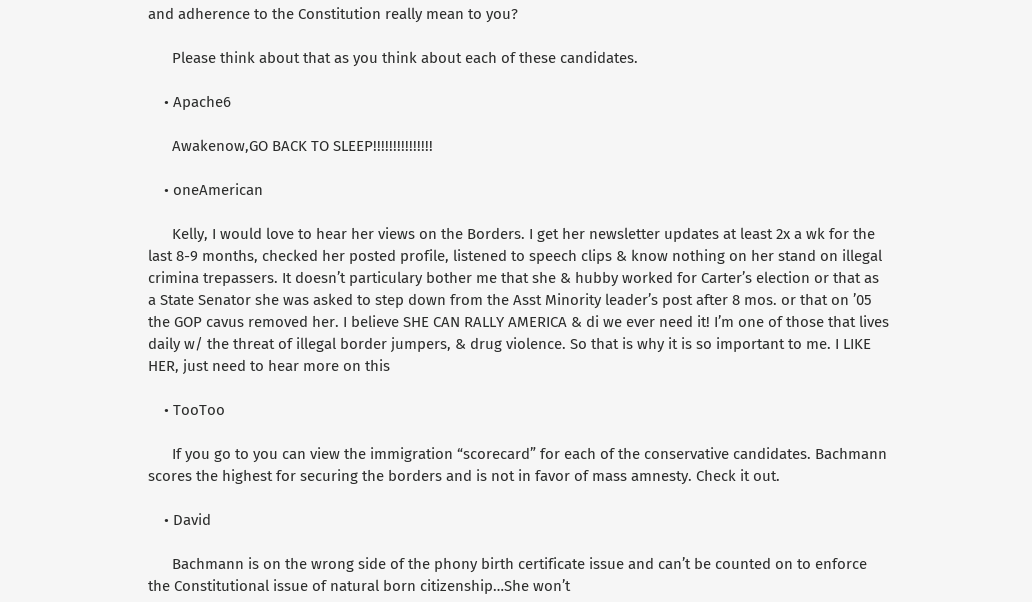and adherence to the Constitution really mean to you?

      Please think about that as you think about each of these candidates.

    • Apache6

      Awakenow,GO BACK TO SLEEP!!!!!!!!!!!!!!!

    • oneAmerican

      Kelly, I would love to hear her views on the Borders. I get her newsletter updates at least 2x a wk for the last 8-9 months, checked her posted profile, listened to speech clips & know nothing on her stand on illegal crimina trepassers. It doesn’t particulary bother me that she & hubby worked for Carter’s election or that as a State Senator she was asked to step down from the Asst Minority leader’s post after 8 mos. or that on ’05 the GOP cavus removed her. I believe SHE CAN RALLY AMERICA & di we ever need it! I’m one of those that lives daily w/ the threat of illegal border jumpers, & drug violence. So that is why it is so important to me. I LIKE HER, just need to hear more on this

    • TooToo

      If you go to you can view the immigration “scorecard” for each of the conservative candidates. Bachmann scores the highest for securing the borders and is not in favor of mass amnesty. Check it out.

    • David

      Bachmann is on the wrong side of the phony birth certificate issue and can’t be counted on to enforce the Constitutional issue of natural born citizenship…She won’t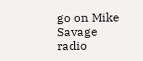go on Mike Savage radio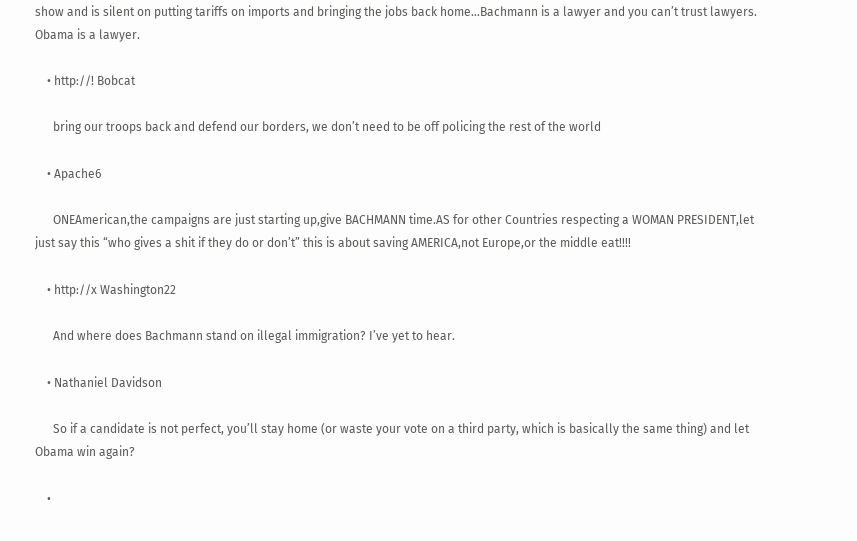show and is silent on putting tariffs on imports and bringing the jobs back home…Bachmann is a lawyer and you can’t trust lawyers. Obama is a lawyer.

    • http://! Bobcat

      bring our troops back and defend our borders, we don’t need to be off policing the rest of the world

    • Apache6

      ONEAmerican,the campaigns are just starting up,give BACHMANN time.AS for other Countries respecting a WOMAN PRESIDENT,let just say this “who gives a shit if they do or don’t” this is about saving AMERICA,not Europe,or the middle eat!!!!

    • http://x Washington22

      And where does Bachmann stand on illegal immigration? I’ve yet to hear.

    • Nathaniel Davidson

      So if a candidate is not perfect, you’ll stay home (or waste your vote on a third party, which is basically the same thing) and let Obama win again?

    •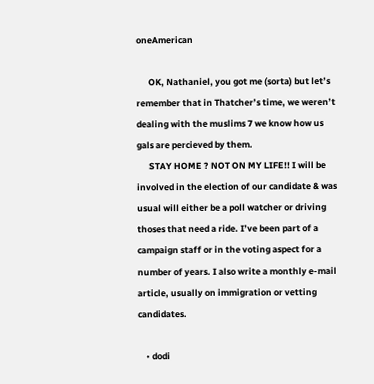oneAmerican

      OK, Nathaniel, you got me (sorta) but let’s remember that in Thatcher’s time, we weren’t dealing with the muslims 7 we know how us gals are percieved by them.
      STAY HOME ? NOT ON MY LIFE!! I will be involved in the election of our candidate & was usual will either be a poll watcher or driving thoses that need a ride. I’ve been part of a campaign staff or in the voting aspect for a number of years. I also write a monthly e-mail article, usually on immigration or vetting candidates.

    • dodi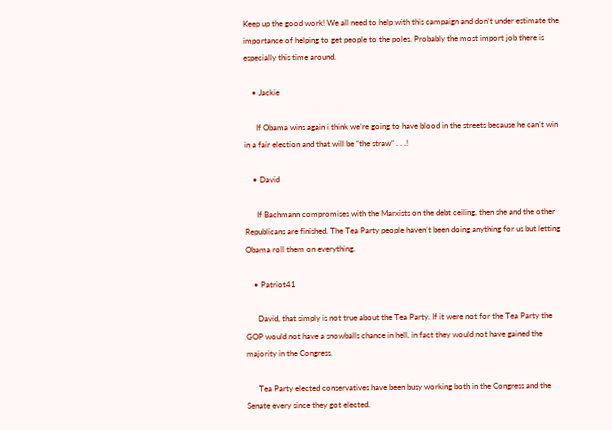Keep up the good work! We all need to help with this campaign and don’t under estimate the importance of helping to get people to the poles. Probably the most import job there is especially this time around.

    • Jackie

      If Obama wins again i think we’re going to have blood in the streets because he can’t win in a fair election and that will be “the straw” . . .!

    • David

      If Bachmann compromises with the Marxists on the debt ceiling, then she and the other Republicans are finished. The Tea Party people haven’t been doing anything for us but letting Obama roll them on everything.

    • Patriot41

      David, that simply is not true about the Tea Party. If it were not for the Tea Party the GOP would not have a snowballs chance in hell, in fact they would not have gained the majority in the Congress.

      Tea Party elected conservatives have been busy working both in the Congress and the Senate every since they got elected.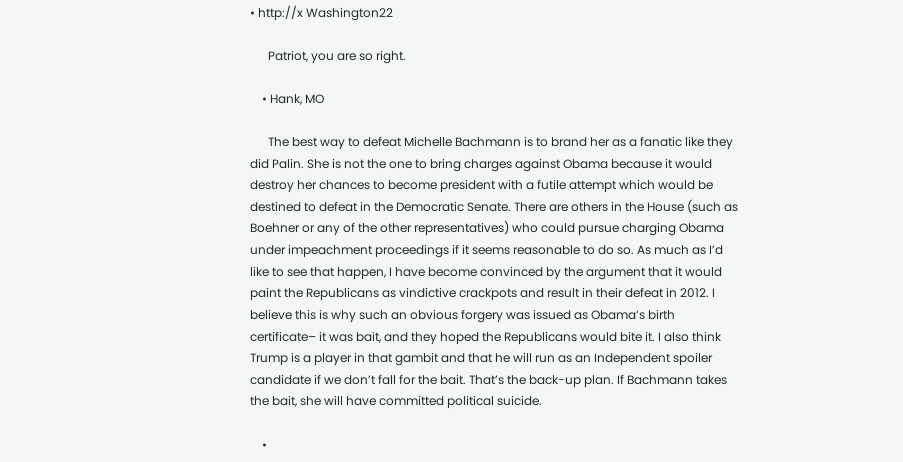• http://x Washington22

      Patriot, you are so right.

    • Hank, MO

      The best way to defeat Michelle Bachmann is to brand her as a fanatic like they did Palin. She is not the one to bring charges against Obama because it would destroy her chances to become president with a futile attempt which would be destined to defeat in the Democratic Senate. There are others in the House (such as Boehner or any of the other representatives) who could pursue charging Obama under impeachment proceedings if it seems reasonable to do so. As much as I’d like to see that happen, I have become convinced by the argument that it would paint the Republicans as vindictive crackpots and result in their defeat in 2012. I believe this is why such an obvious forgery was issued as Obama’s birth certificate– it was bait, and they hoped the Republicans would bite it. I also think Trump is a player in that gambit and that he will run as an Independent spoiler candidate if we don’t fall for the bait. That’s the back-up plan. If Bachmann takes the bait, she will have committed political suicide.

    •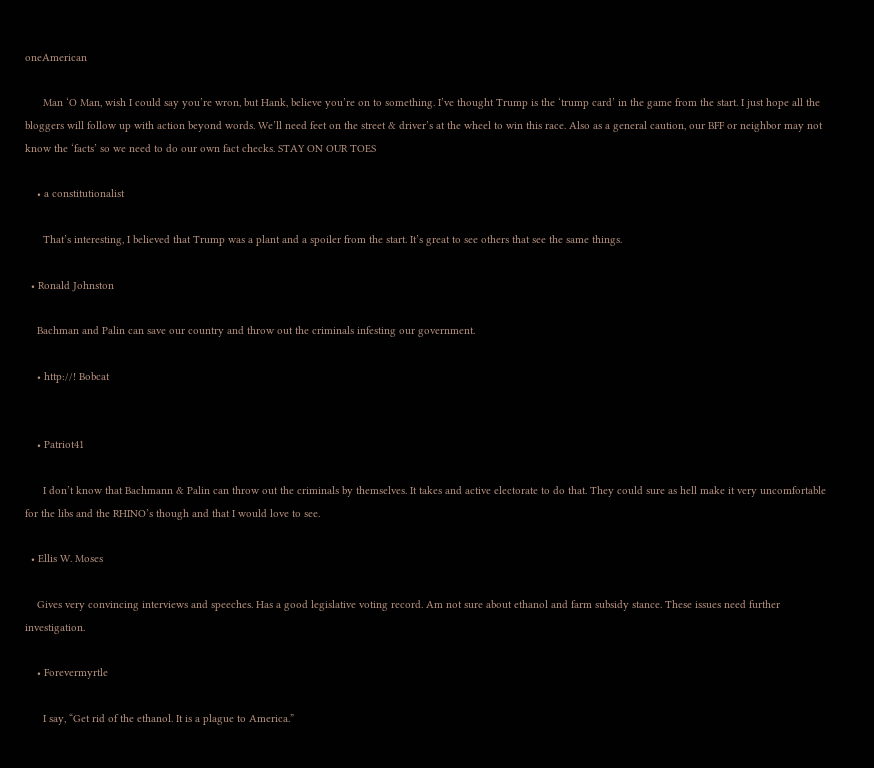oneAmerican

      Man ‘O Man, wish I could say you’re wron, but Hank, believe you’re on to something. I’ve thought Trump is the ‘trump card’ in the game from the start. I just hope all the bloggers will follow up with action beyond words. We’ll need feet on the street & driver’s at the wheel to win this race. Also as a general caution, our BFF or neighbor may not know the ‘facts’ so we need to do our own fact checks. STAY ON OUR TOES

    • a constitutionalist

      That’s interesting, I believed that Trump was a plant and a spoiler from the start. It’s great to see others that see the same things.

  • Ronald Johnston

    Bachman and Palin can save our country and throw out the criminals infesting our government.

    • http://! Bobcat


    • Patriot41

      I don’t know that Bachmann & Palin can throw out the criminals by themselves. It takes and active electorate to do that. They could sure as hell make it very uncomfortable for the libs and the RHINO’s though and that I would love to see.

  • Ellis W. Moses

    Gives very convincing interviews and speeches. Has a good legislative voting record. Am not sure about ethanol and farm subsidy stance. These issues need further investigation.

    • Forevermyrtle

      I say, “Get rid of the ethanol. It is a plague to America.”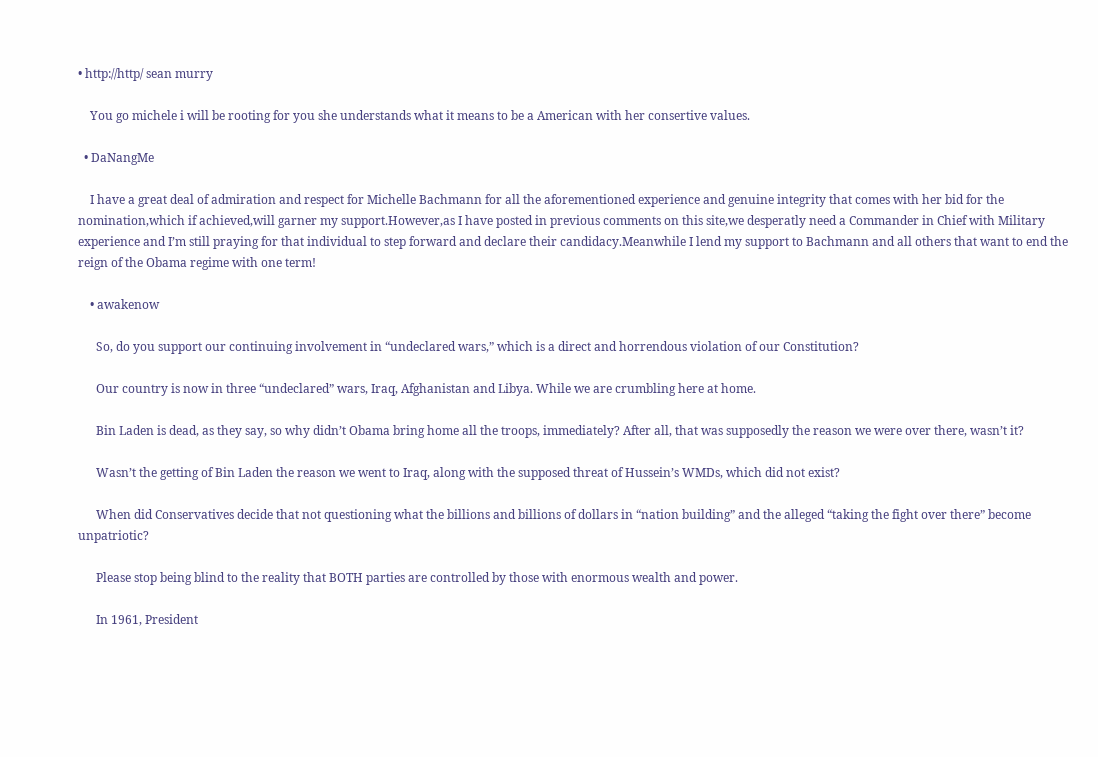• http://http/ sean murry

    You go michele i will be rooting for you she understands what it means to be a American with her consertive values.

  • DaNangMe

    I have a great deal of admiration and respect for Michelle Bachmann for all the aforementioned experience and genuine integrity that comes with her bid for the nomination,which if achieved,will garner my support.However,as I have posted in previous comments on this site,we desperatly need a Commander in Chief with Military experience and I’m still praying for that individual to step forward and declare their candidacy.Meanwhile I lend my support to Bachmann and all others that want to end the reign of the Obama regime with one term!

    • awakenow

      So, do you support our continuing involvement in “undeclared wars,” which is a direct and horrendous violation of our Constitution?

      Our country is now in three “undeclared” wars, Iraq, Afghanistan and Libya. While we are crumbling here at home.

      Bin Laden is dead, as they say, so why didn’t Obama bring home all the troops, immediately? After all, that was supposedly the reason we were over there, wasn’t it?

      Wasn’t the getting of Bin Laden the reason we went to Iraq, along with the supposed threat of Hussein’s WMDs, which did not exist?

      When did Conservatives decide that not questioning what the billions and billions of dollars in “nation building” and the alleged “taking the fight over there” become unpatriotic?

      Please stop being blind to the reality that BOTH parties are controlled by those with enormous wealth and power.

      In 1961, President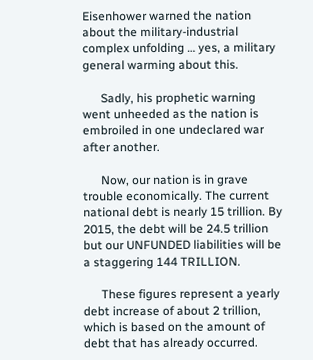Eisenhower warned the nation about the military-industrial complex unfolding … yes, a military general warming about this.

      Sadly, his prophetic warning went unheeded as the nation is embroiled in one undeclared war after another.

      Now, our nation is in grave trouble economically. The current national debt is nearly 15 trillion. By 2015, the debt will be 24.5 trillion but our UNFUNDED liabilities will be a staggering 144 TRILLION.

      These figures represent a yearly debt increase of about 2 trillion, which is based on the amount of debt that has already occurred.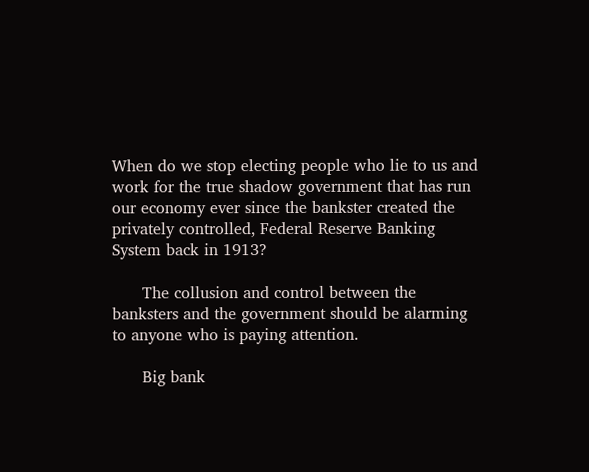When do we stop electing people who lie to us and work for the true shadow government that has run our economy ever since the bankster created the privately controlled, Federal Reserve Banking System back in 1913?

      The collusion and control between the banksters and the government should be alarming to anyone who is paying attention.

      Big bank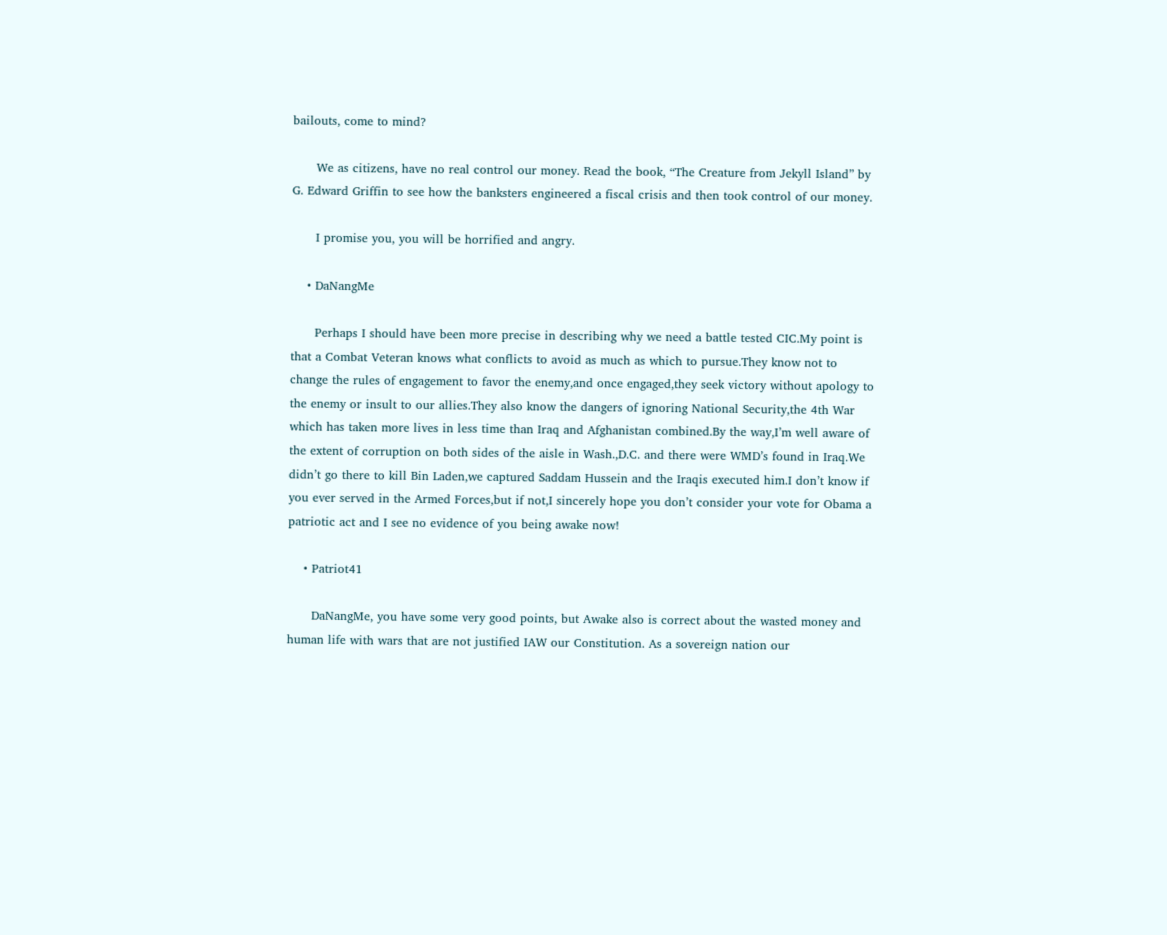bailouts, come to mind?

      We as citizens, have no real control our money. Read the book, “The Creature from Jekyll Island” by G. Edward Griffin to see how the banksters engineered a fiscal crisis and then took control of our money.

      I promise you, you will be horrified and angry.

    • DaNangMe

      Perhaps I should have been more precise in describing why we need a battle tested CIC.My point is that a Combat Veteran knows what conflicts to avoid as much as which to pursue.They know not to change the rules of engagement to favor the enemy,and once engaged,they seek victory without apology to the enemy or insult to our allies.They also know the dangers of ignoring National Security,the 4th War which has taken more lives in less time than Iraq and Afghanistan combined.By the way,I’m well aware of the extent of corruption on both sides of the aisle in Wash.,D.C. and there were WMD’s found in Iraq.We didn’t go there to kill Bin Laden,we captured Saddam Hussein and the Iraqis executed him.I don’t know if you ever served in the Armed Forces,but if not,I sincerely hope you don’t consider your vote for Obama a patriotic act and I see no evidence of you being awake now!

    • Patriot41

      DaNangMe, you have some very good points, but Awake also is correct about the wasted money and human life with wars that are not justified IAW our Constitution. As a sovereign nation our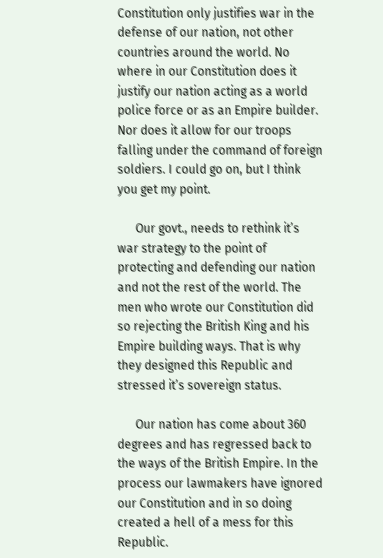Constitution only justifies war in the defense of our nation, not other countries around the world. No where in our Constitution does it justify our nation acting as a world police force or as an Empire builder. Nor does it allow for our troops falling under the command of foreign soldiers. I could go on, but I think you get my point.

      Our govt., needs to rethink it’s war strategy to the point of protecting and defending our nation and not the rest of the world. The men who wrote our Constitution did so rejecting the British King and his Empire building ways. That is why they designed this Republic and stressed it’s sovereign status.

      Our nation has come about 360 degrees and has regressed back to the ways of the British Empire. In the process our lawmakers have ignored our Constitution and in so doing created a hell of a mess for this Republic.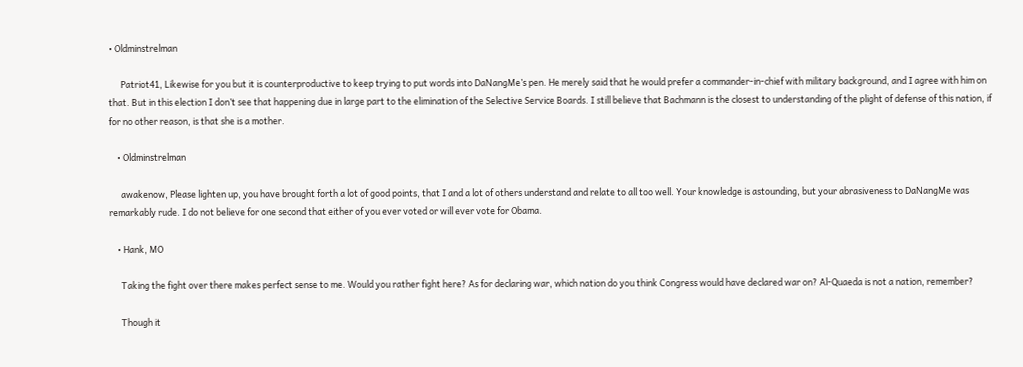• Oldminstrelman

      Patriot41, Likewise for you but it is counterproductive to keep trying to put words into DaNangMe’s pen. He merely said that he would prefer a commander-in-chief with military background, and I agree with him on that. But in this election I don’t see that happening due in large part to the elimination of the Selective Service Boards. I still believe that Bachmann is the closest to understanding of the plight of defense of this nation, if for no other reason, is that she is a mother.

    • Oldminstrelman

      awakenow, Please lighten up, you have brought forth a lot of good points, that I and a lot of others understand and relate to all too well. Your knowledge is astounding, but your abrasiveness to DaNangMe was remarkably rude. I do not believe for one second that either of you ever voted or will ever vote for Obama.

    • Hank, MO

      Taking the fight over there makes perfect sense to me. Would you rather fight here? As for declaring war, which nation do you think Congress would have declared war on? Al-Quaeda is not a nation, remember?

      Though it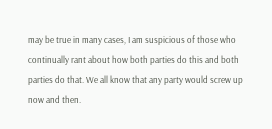may be true in many cases, I am suspicious of those who continually rant about how both parties do this and both parties do that. We all know that any party would screw up now and then.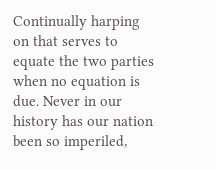Continually harping on that serves to equate the two parties when no equation is due. Never in our history has our nation been so imperiled,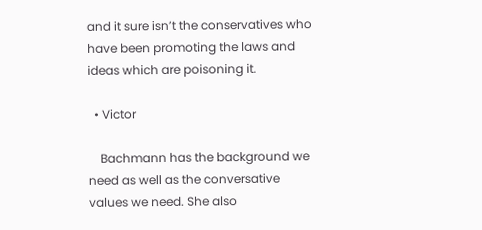and it sure isn’t the conservatives who have been promoting the laws and ideas which are poisoning it.

  • Victor

    Bachmann has the background we need as well as the conversative values we need. She also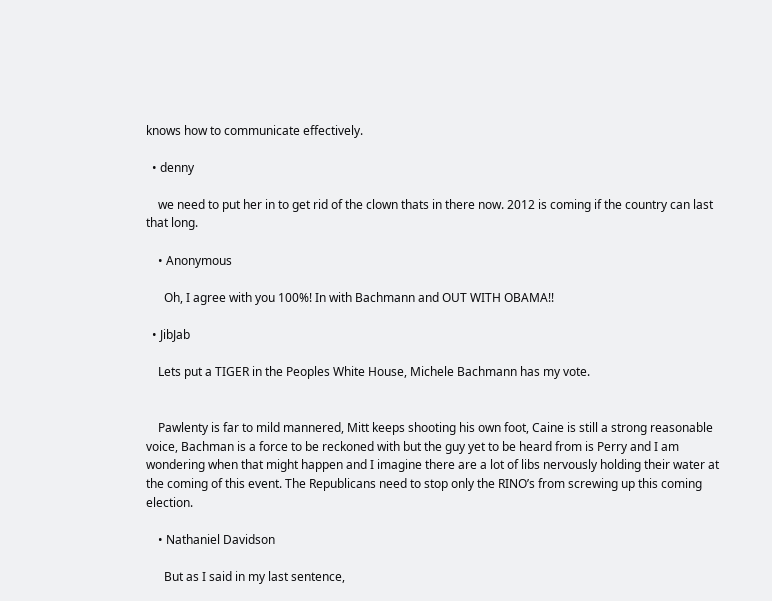knows how to communicate effectively.

  • denny

    we need to put her in to get rid of the clown thats in there now. 2012 is coming if the country can last that long.

    • Anonymous

      Oh, I agree with you 100%! In with Bachmann and OUT WITH OBAMA!!

  • JibJab

    Lets put a TIGER in the Peoples White House, Michele Bachmann has my vote.


    Pawlenty is far to mild mannered, Mitt keeps shooting his own foot, Caine is still a strong reasonable voice, Bachman is a force to be reckoned with but the guy yet to be heard from is Perry and I am wondering when that might happen and I imagine there are a lot of libs nervously holding their water at the coming of this event. The Republicans need to stop only the RINO’s from screwing up this coming election.

    • Nathaniel Davidson

      But as I said in my last sentence,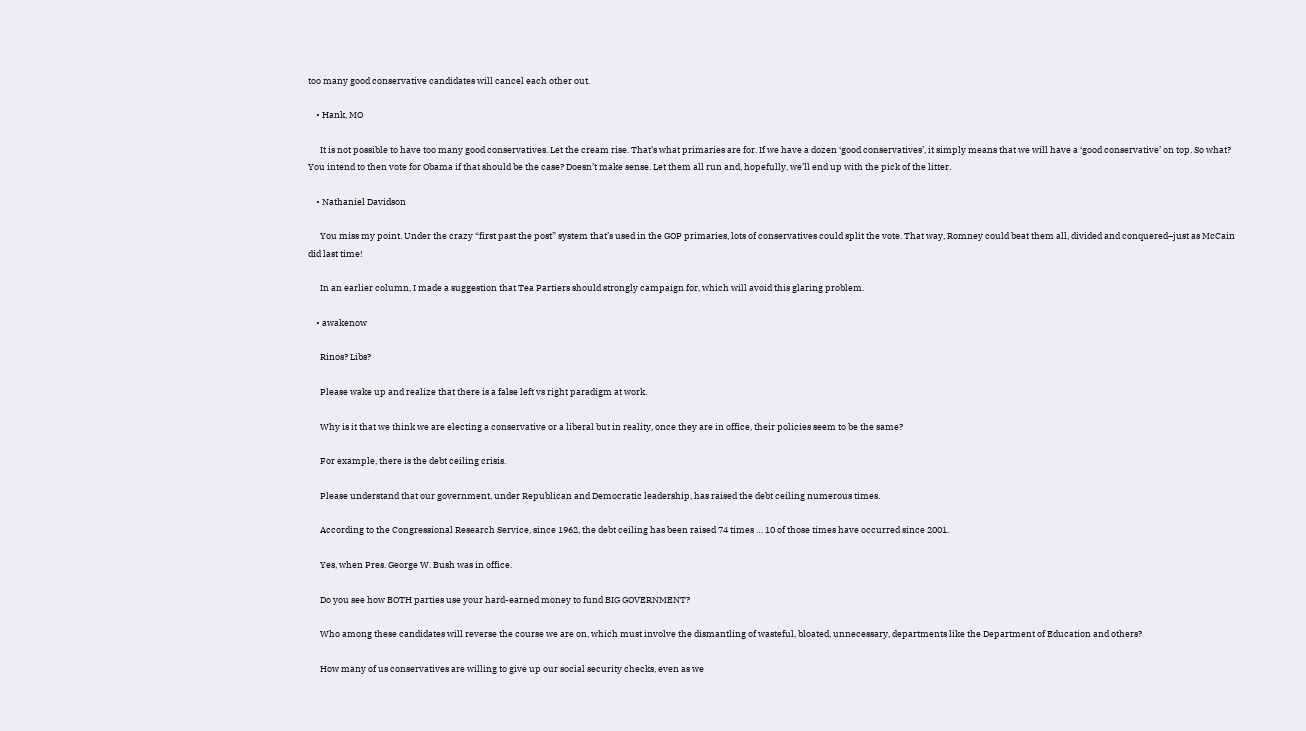too many good conservative candidates will cancel each other out.

    • Hank, MO

      It is not possible to have too many good conservatives. Let the cream rise. That’s what primaries are for. If we have a dozen ‘good conservatives’, it simply means that we will have a ‘good conservative’ on top. So what? You intend to then vote for Obama if that should be the case? Doesn’t make sense. Let them all run and, hopefully, we’ll end up with the pick of the litter.

    • Nathaniel Davidson

      You miss my point. Under the crazy “first past the post” system that’s used in the GOP primaries, lots of conservatives could split the vote. That way, Romney could beat them all, divided and conquered–just as McCain did last time!

      In an earlier column, I made a suggestion that Tea Partiers should strongly campaign for, which will avoid this glaring problem.

    • awakenow

      Rinos? Libs?

      Please wake up and realize that there is a false left vs right paradigm at work.

      Why is it that we think we are electing a conservative or a liberal but in reality, once they are in office, their policies seem to be the same?

      For example, there is the debt ceiling crisis.

      Please understand that our government, under Republican and Democratic leadership, has raised the debt ceiling numerous times.

      According to the Congressional Research Service, since 1962, the debt ceiling has been raised 74 times … 10 of those times have occurred since 2001.

      Yes, when Pres. George W. Bush was in office.

      Do you see how BOTH parties use your hard-earned money to fund BIG GOVERNMENT?

      Who among these candidates will reverse the course we are on, which must involve the dismantling of wasteful, bloated, unnecessary, departments like the Department of Education and others?

      How many of us conservatives are willing to give up our social security checks, even as we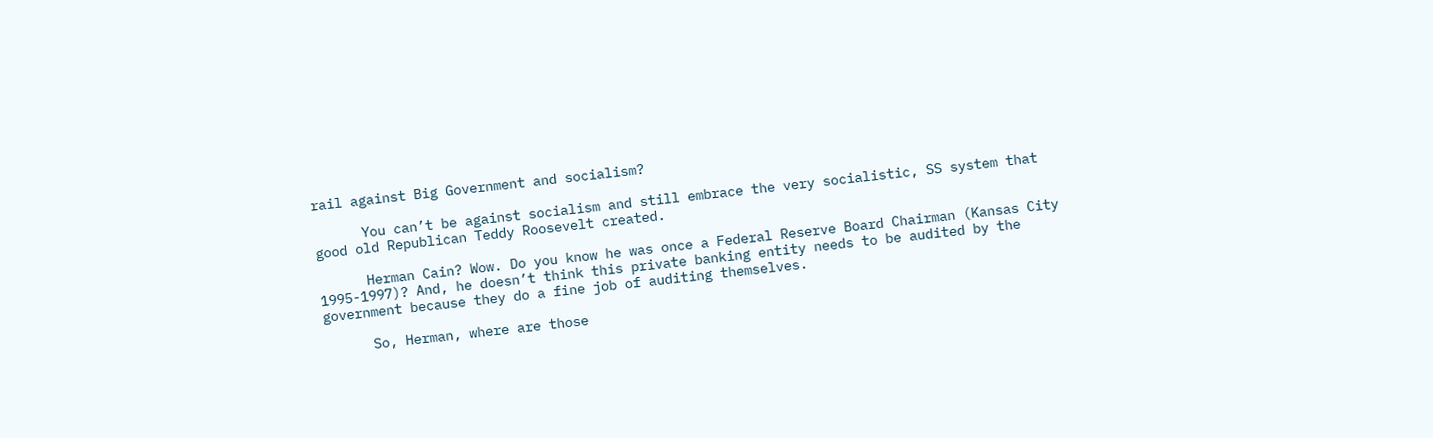rail against Big Government and socialism?

      You can’t be against socialism and still embrace the very socialistic, SS system that good old Republican Teddy Roosevelt created.

      Herman Cain? Wow. Do you know he was once a Federal Reserve Board Chairman (Kansas City 1995-1997)? And, he doesn’t think this private banking entity needs to be audited by the government because they do a fine job of auditing themselves.

      So, Herman, where are those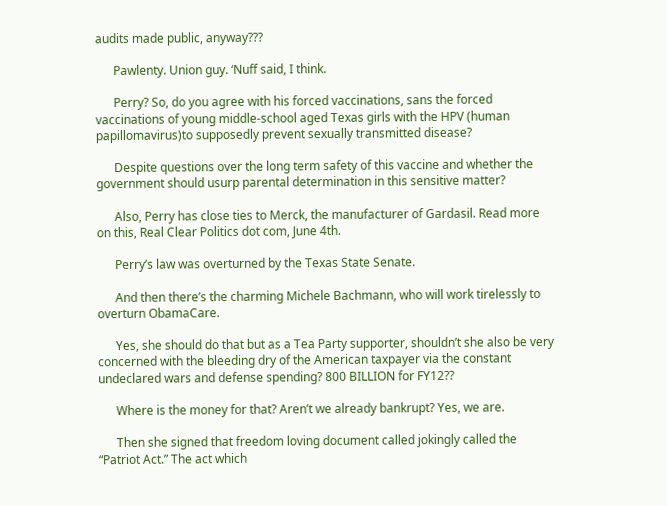audits made public, anyway???

      Pawlenty. Union guy. ‘Nuff said, I think.

      Perry? So, do you agree with his forced vaccinations, sans the forced vaccinations of young middle-school aged Texas girls with the HPV (human papillomavirus)to supposedly prevent sexually transmitted disease?

      Despite questions over the long term safety of this vaccine and whether the government should usurp parental determination in this sensitive matter?

      Also, Perry has close ties to Merck, the manufacturer of Gardasil. Read more on this, Real Clear Politics dot com, June 4th.

      Perry’s law was overturned by the Texas State Senate.

      And then there’s the charming Michele Bachmann, who will work tirelessly to overturn ObamaCare.

      Yes, she should do that but as a Tea Party supporter, shouldn’t she also be very concerned with the bleeding dry of the American taxpayer via the constant undeclared wars and defense spending? 800 BILLION for FY12??

      Where is the money for that? Aren’t we already bankrupt? Yes, we are.

      Then she signed that freedom loving document called jokingly called the “Patriot Act.” The act which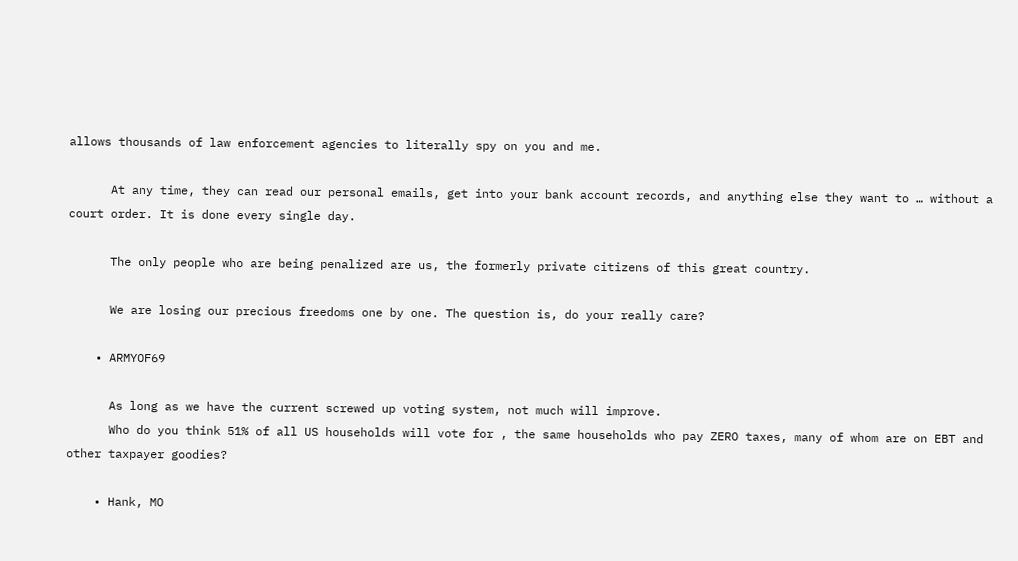allows thousands of law enforcement agencies to literally spy on you and me.

      At any time, they can read our personal emails, get into your bank account records, and anything else they want to … without a court order. It is done every single day.

      The only people who are being penalized are us, the formerly private citizens of this great country.

      We are losing our precious freedoms one by one. The question is, do your really care?

    • ARMYOF69

      As long as we have the current screwed up voting system, not much will improve.
      Who do you think 51% of all US households will vote for , the same households who pay ZERO taxes, many of whom are on EBT and other taxpayer goodies?

    • Hank, MO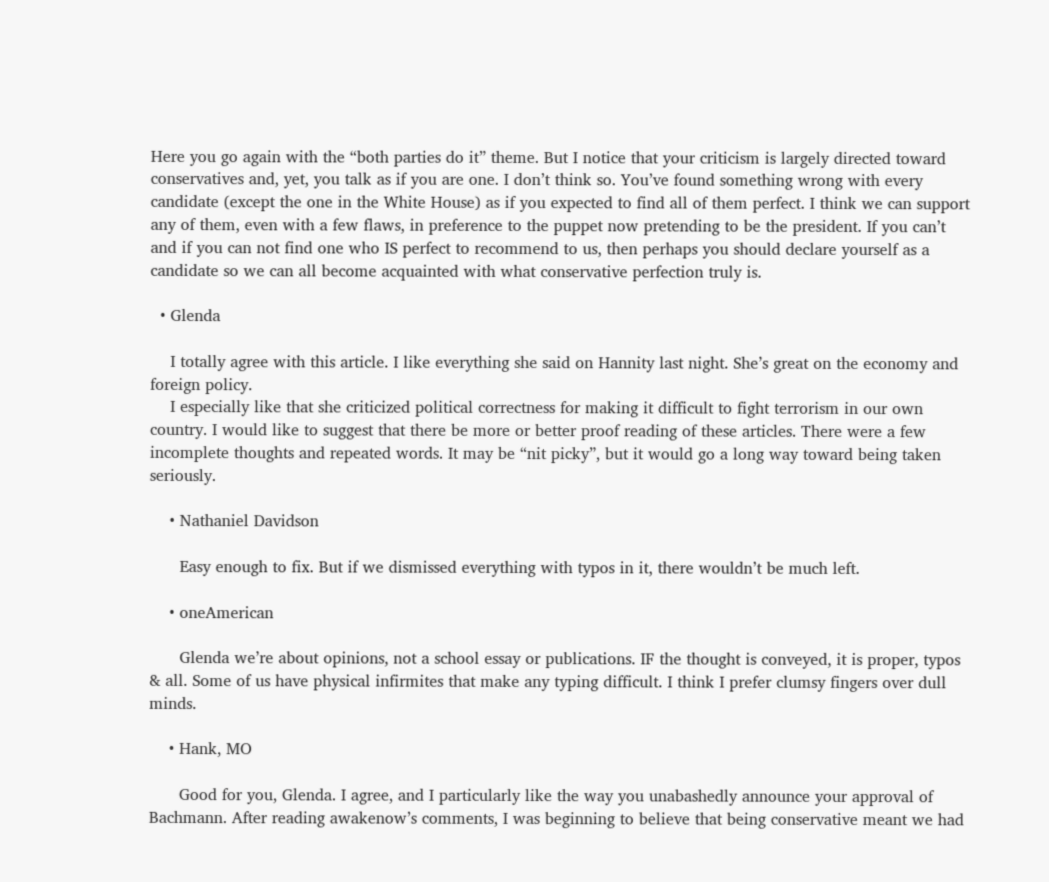Here you go again with the “both parties do it” theme. But I notice that your criticism is largely directed toward conservatives and, yet, you talk as if you are one. I don’t think so. You’ve found something wrong with every candidate (except the one in the White House) as if you expected to find all of them perfect. I think we can support any of them, even with a few flaws, in preference to the puppet now pretending to be the president. If you can’t and if you can not find one who IS perfect to recommend to us, then perhaps you should declare yourself as a candidate so we can all become acquainted with what conservative perfection truly is.

  • Glenda

    I totally agree with this article. I like everything she said on Hannity last night. She’s great on the economy and foreign policy.
    I especially like that she criticized political correctness for making it difficult to fight terrorism in our own country. I would like to suggest that there be more or better proof reading of these articles. There were a few incomplete thoughts and repeated words. It may be “nit picky”, but it would go a long way toward being taken seriously.

    • Nathaniel Davidson

      Easy enough to fix. But if we dismissed everything with typos in it, there wouldn’t be much left.

    • oneAmerican

      Glenda we’re about opinions, not a school essay or publications. IF the thought is conveyed, it is proper, typos & all. Some of us have physical infirmites that make any typing difficult. I think I prefer clumsy fingers over dull minds.

    • Hank, MO

      Good for you, Glenda. I agree, and I particularly like the way you unabashedly announce your approval of Bachmann. After reading awakenow’s comments, I was beginning to believe that being conservative meant we had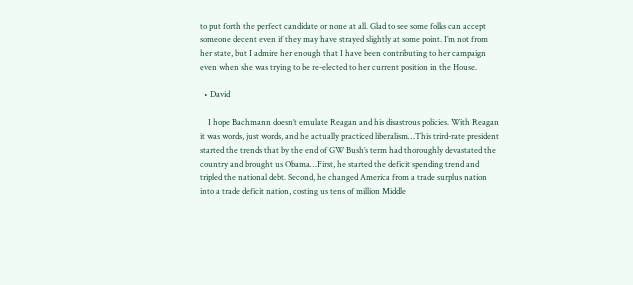to put forth the perfect candidate or none at all. Glad to see some folks can accept someone decent even if they may have strayed slightly at some point. I’m not from her state, but I admire her enough that I have been contributing to her campaign even when she was trying to be re-elected to her current position in the House.

  • David

    I hope Bachmann doesn’t emulate Reagan and his disastrous policies. With Reagan it was words, just words, and he actually practiced liberalism…This trird-rate president started the trends that by the end of GW Bush’s term had thoroughly devastated the country and brought us Obama…First, he started the deficit spending trend and tripled the national debt. Second, he changed America from a trade surplus nation into a trade deficit nation, costing us tens of million Middle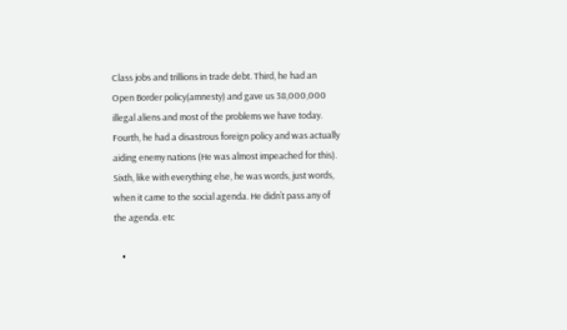Class jobs and trillions in trade debt. Third, he had an Open Border policy(amnesty) and gave us 38,000,000 illegal aliens and most of the problems we have today. Fourth, he had a disastrous foreign policy and was actually aiding enemy nations (He was almost impeached for this). Sixth, like with everything else, he was words, just words, when it came to the social agenda. He didn’t pass any of the agenda. etc

    •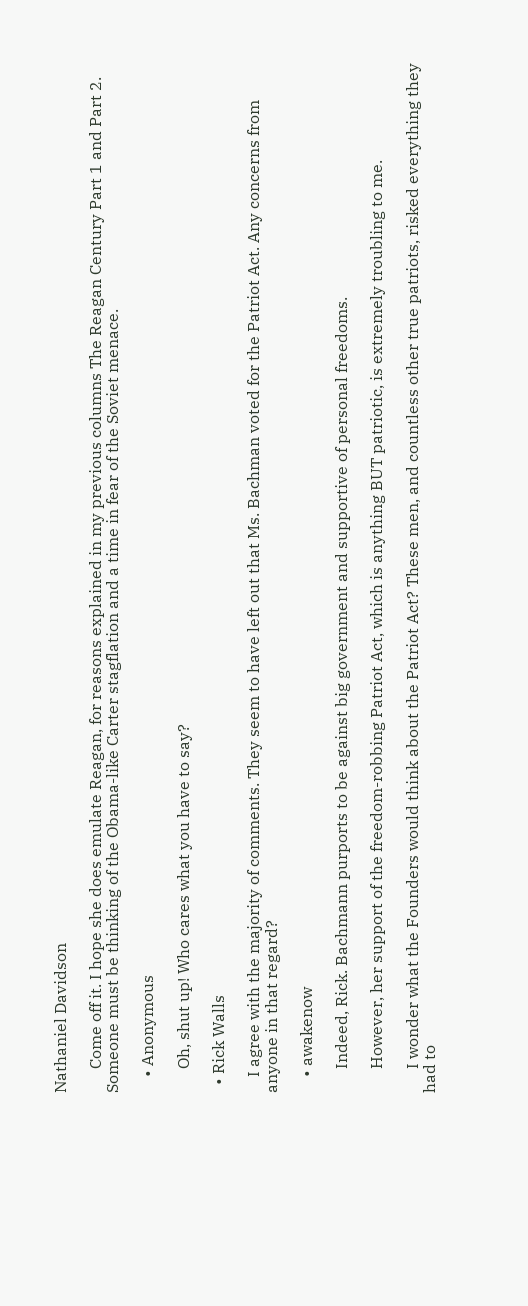Nathaniel Davidson

      Come off it. I hope she does emulate Reagan, for reasons explained in my previous columns The Reagan Century Part 1 and Part 2. Someone must be thinking of the Obama-like Carter stagflation and a time in fear of the Soviet menace.

    • Anonymous

      Oh, shut up! Who cares what you have to say?

  • Rick Walls

    I agree with the majority of comments. They seem to have left out that Ms. Bachman voted for the Patriot Act. Any concerns from anyone in that regard?

    • awakenow

      Indeed, Rick. Bachmann purports to be against big government and supportive of personal freedoms.

      However, her support of the freedom-robbing Patriot Act, which is anything BUT patriotic, is extremely troubling to me.

      I wonder what the Founders would think about the Patriot Act? These men, and countless other true patriots, risked everything they had to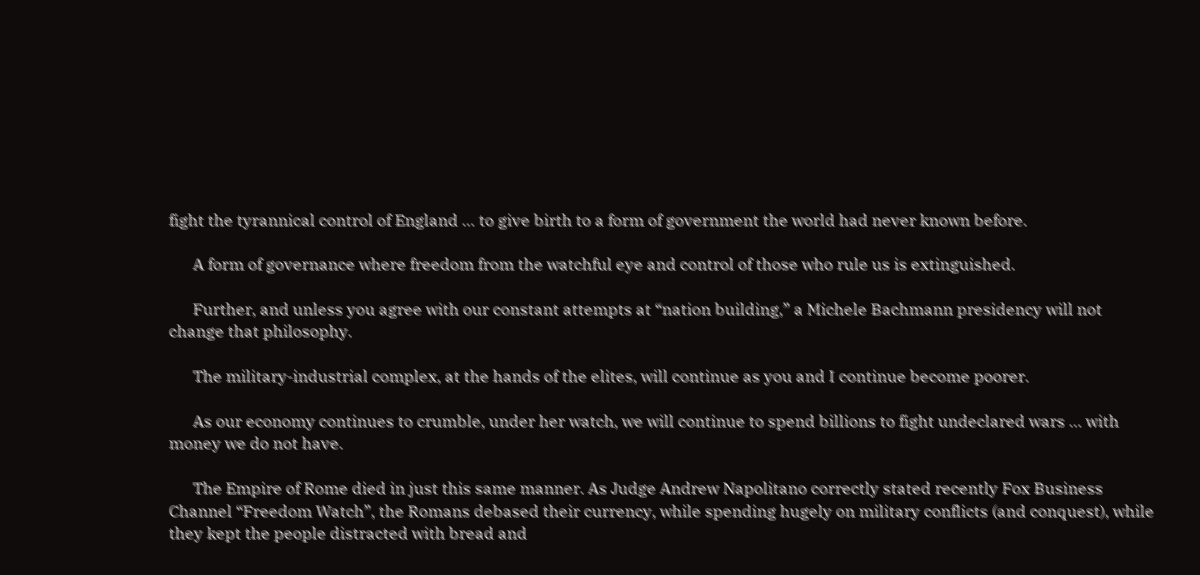fight the tyrannical control of England … to give birth to a form of government the world had never known before.

      A form of governance where freedom from the watchful eye and control of those who rule us is extinguished.

      Further, and unless you agree with our constant attempts at “nation building,” a Michele Bachmann presidency will not change that philosophy.

      The military-industrial complex, at the hands of the elites, will continue as you and I continue become poorer.

      As our economy continues to crumble, under her watch, we will continue to spend billions to fight undeclared wars … with money we do not have.

      The Empire of Rome died in just this same manner. As Judge Andrew Napolitano correctly stated recently Fox Business Channel “Freedom Watch”, the Romans debased their currency, while spending hugely on military conflicts (and conquest), while they kept the people distracted with bread and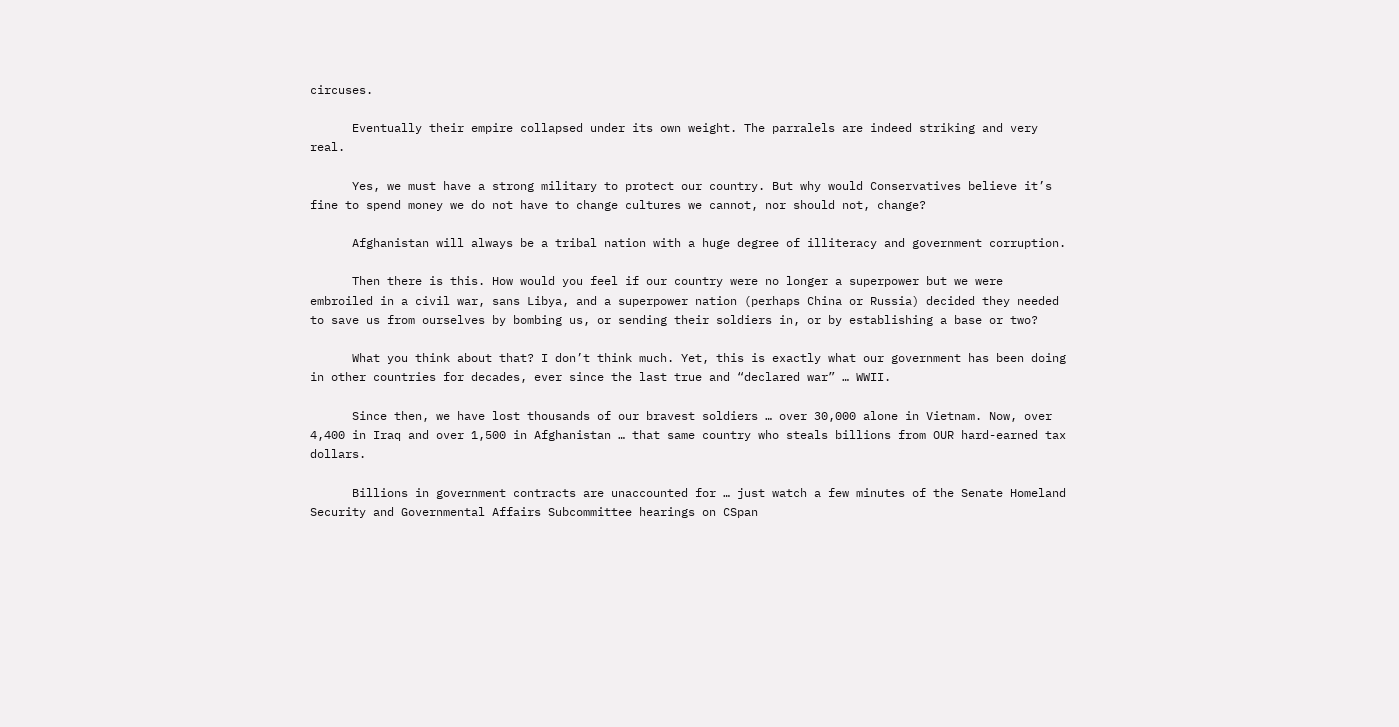circuses.

      Eventually their empire collapsed under its own weight. The parralels are indeed striking and very real.

      Yes, we must have a strong military to protect our country. But why would Conservatives believe it’s fine to spend money we do not have to change cultures we cannot, nor should not, change?

      Afghanistan will always be a tribal nation with a huge degree of illiteracy and government corruption.

      Then there is this. How would you feel if our country were no longer a superpower but we were embroiled in a civil war, sans Libya, and a superpower nation (perhaps China or Russia) decided they needed to save us from ourselves by bombing us, or sending their soldiers in, or by establishing a base or two?

      What you think about that? I don’t think much. Yet, this is exactly what our government has been doing in other countries for decades, ever since the last true and “declared war” … WWII.

      Since then, we have lost thousands of our bravest soldiers … over 30,000 alone in Vietnam. Now, over 4,400 in Iraq and over 1,500 in Afghanistan … that same country who steals billions from OUR hard-earned tax dollars.

      Billions in government contracts are unaccounted for … just watch a few minutes of the Senate Homeland Security and Governmental Affairs Subcommittee hearings on CSpan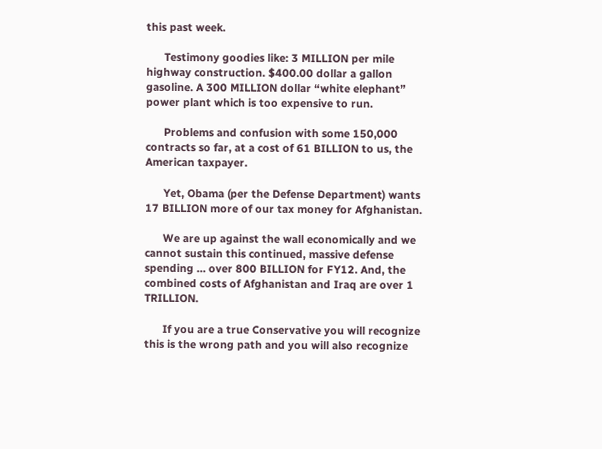this past week.

      Testimony goodies like: 3 MILLION per mile highway construction. $400.00 dollar a gallon gasoline. A 300 MILLION dollar “white elephant” power plant which is too expensive to run.

      Problems and confusion with some 150,000 contracts so far, at a cost of 61 BILLION to us, the American taxpayer.

      Yet, Obama (per the Defense Department) wants 17 BILLION more of our tax money for Afghanistan.

      We are up against the wall economically and we cannot sustain this continued, massive defense spending … over 800 BILLION for FY12. And, the combined costs of Afghanistan and Iraq are over 1 TRILLION.

      If you are a true Conservative you will recognize this is the wrong path and you will also recognize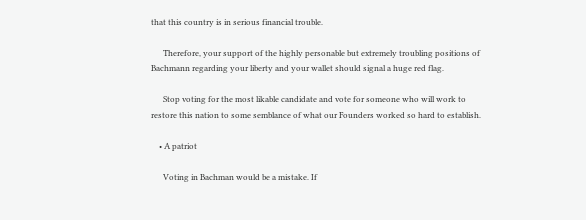that this country is in serious financial trouble.

      Therefore, your support of the highly personable but extremely troubling positions of Bachmann regarding your liberty and your wallet should signal a huge red flag.

      Stop voting for the most likable candidate and vote for someone who will work to restore this nation to some semblance of what our Founders worked so hard to establish.

    • A patriot

      Voting in Bachman would be a mistake. If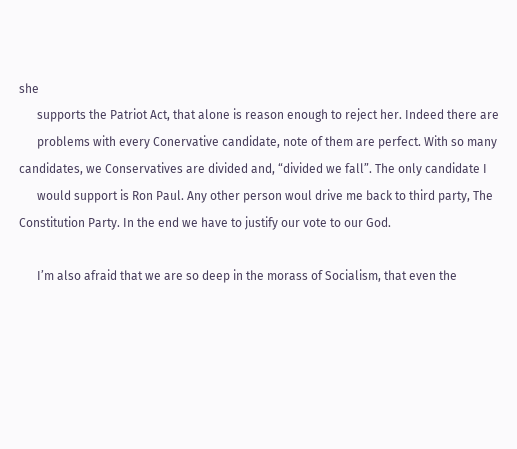she
      supports the Patriot Act, that alone is reason enough to reject her. Indeed there are
      problems with every Conervative candidate, note of them are perfect. With so many candidates, we Conservatives are divided and, “divided we fall”. The only candidate I
      would support is Ron Paul. Any other person woul drive me back to third party, The Constitution Party. In the end we have to justify our vote to our God.

      I’m also afraid that we are so deep in the morass of Socialism, that even the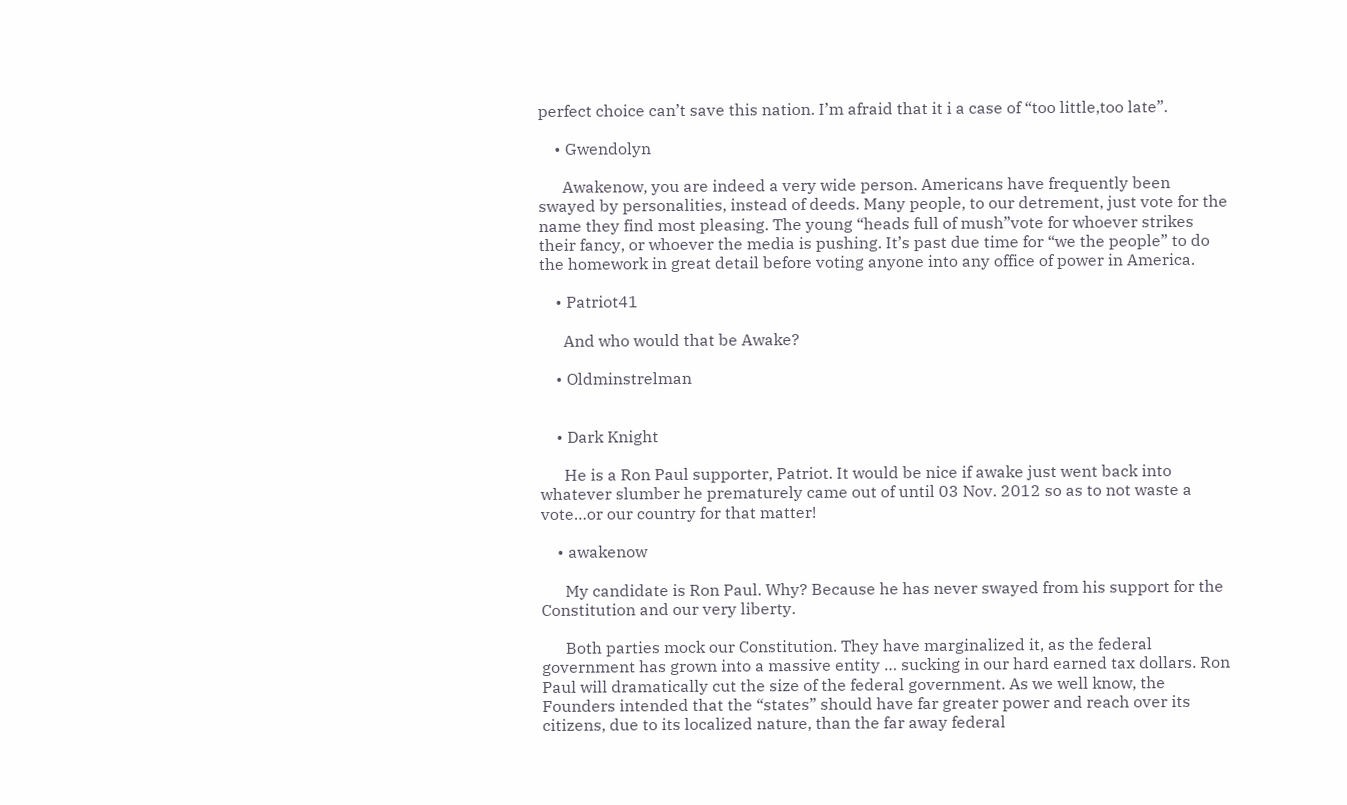perfect choice can’t save this nation. I’m afraid that it i a case of “too little,too late”.

    • Gwendolyn

      Awakenow, you are indeed a very wide person. Americans have frequently been swayed by personalities, instead of deeds. Many people, to our detrement, just vote for the name they find most pleasing. The young “heads full of mush”vote for whoever strikes their fancy, or whoever the media is pushing. It’s past due time for “we the people” to do the homework in great detail before voting anyone into any office of power in America.

    • Patriot41

      And who would that be Awake?

    • Oldminstrelman


    • Dark Knight

      He is a Ron Paul supporter, Patriot. It would be nice if awake just went back into whatever slumber he prematurely came out of until 03 Nov. 2012 so as to not waste a vote…or our country for that matter!

    • awakenow

      My candidate is Ron Paul. Why? Because he has never swayed from his support for the Constitution and our very liberty.

      Both parties mock our Constitution. They have marginalized it, as the federal government has grown into a massive entity … sucking in our hard earned tax dollars. Ron Paul will dramatically cut the size of the federal government. As we well know, the Founders intended that the “states” should have far greater power and reach over its citizens, due to its localized nature, than the far away federal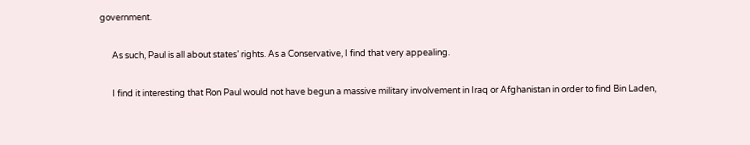government.

      As such, Paul is all about states’ rights. As a Conservative, I find that very appealing.

      I find it interesting that Ron Paul would not have begun a massive military involvement in Iraq or Afghanistan in order to find Bin Laden,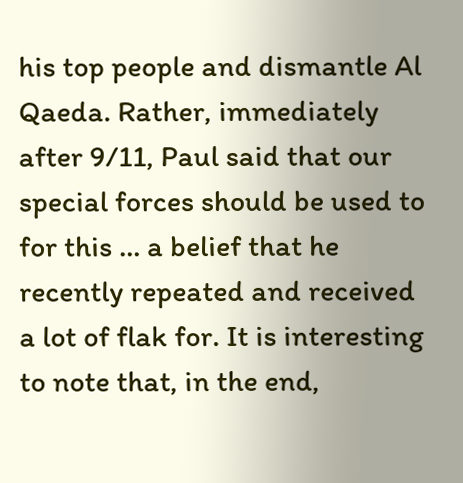his top people and dismantle Al Qaeda. Rather, immediately after 9/11, Paul said that our special forces should be used to for this … a belief that he recently repeated and received a lot of flak for. It is interesting to note that, in the end,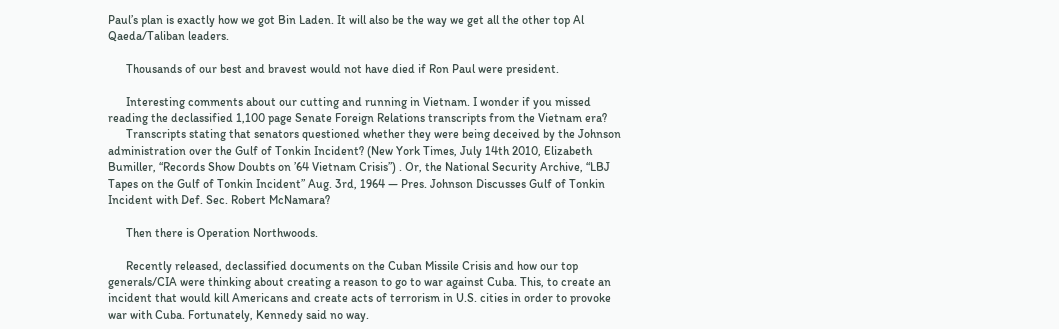Paul’s plan is exactly how we got Bin Laden. It will also be the way we get all the other top Al Qaeda/Taliban leaders.

      Thousands of our best and bravest would not have died if Ron Paul were president.

      Interesting comments about our cutting and running in Vietnam. I wonder if you missed reading the declassified 1,100 page Senate Foreign Relations transcripts from the Vietnam era?
      Transcripts stating that senators questioned whether they were being deceived by the Johnson administration over the Gulf of Tonkin Incident? (New York Times, July 14th 2010, Elizabeth Bumiller, “Records Show Doubts on ’64 Vietnam Crisis”) . Or, the National Security Archive, “LBJ Tapes on the Gulf of Tonkin Incident” Aug. 3rd, 1964 — Pres. Johnson Discusses Gulf of Tonkin Incident with Def. Sec. Robert McNamara?

      Then there is Operation Northwoods.

      Recently released, declassified documents on the Cuban Missile Crisis and how our top generals/CIA were thinking about creating a reason to go to war against Cuba. This, to create an incident that would kill Americans and create acts of terrorism in U.S. cities in order to provoke war with Cuba. Fortunately, Kennedy said no way.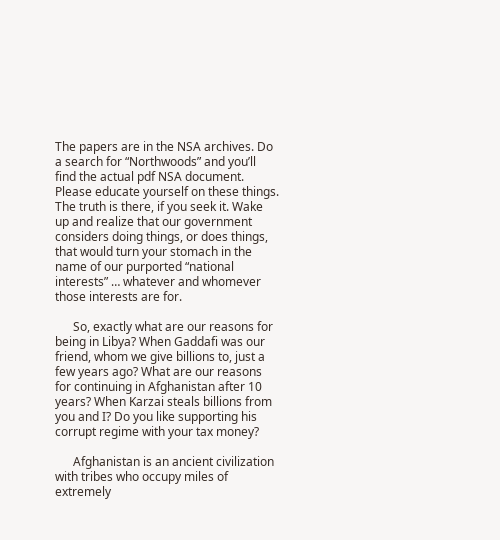The papers are in the NSA archives. Do a search for “Northwoods” and you’ll find the actual pdf NSA document. Please educate yourself on these things. The truth is there, if you seek it. Wake up and realize that our government considers doing things, or does things, that would turn your stomach in the name of our purported “national interests” … whatever and whomever those interests are for.

      So, exactly what are our reasons for being in Libya? When Gaddafi was our friend, whom we give billions to, just a few years ago? What are our reasons for continuing in Afghanistan after 10 years? When Karzai steals billions from you and I? Do you like supporting his corrupt regime with your tax money?

      Afghanistan is an ancient civilization with tribes who occupy miles of extremely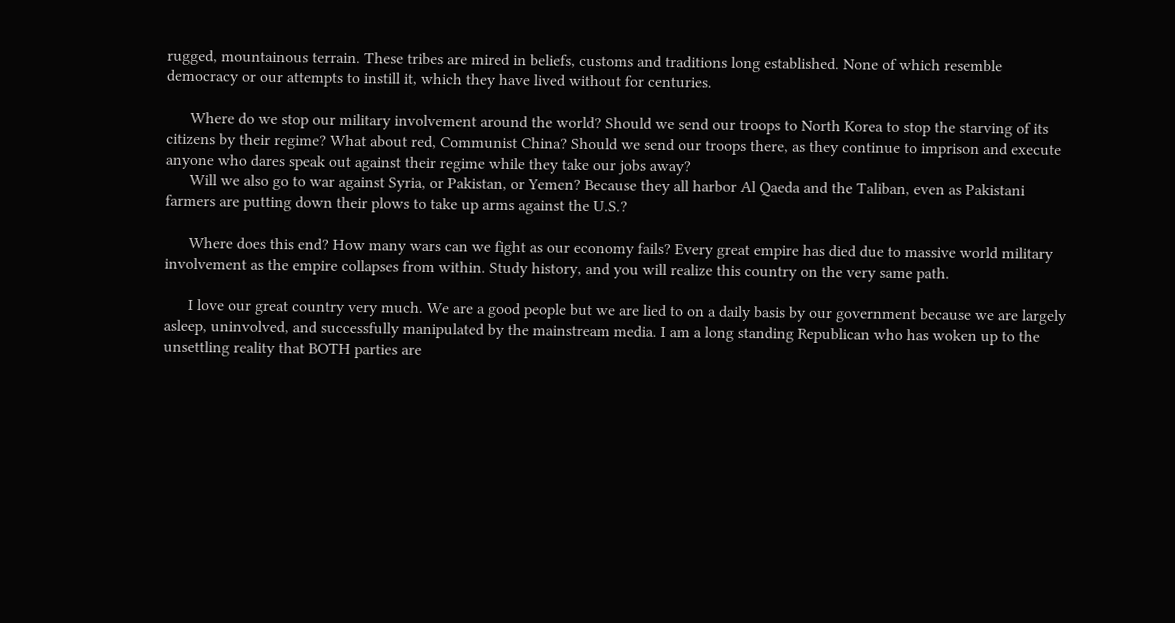rugged, mountainous terrain. These tribes are mired in beliefs, customs and traditions long established. None of which resemble democracy or our attempts to instill it, which they have lived without for centuries.

      Where do we stop our military involvement around the world? Should we send our troops to North Korea to stop the starving of its citizens by their regime? What about red, Communist China? Should we send our troops there, as they continue to imprison and execute anyone who dares speak out against their regime while they take our jobs away?
      Will we also go to war against Syria, or Pakistan, or Yemen? Because they all harbor Al Qaeda and the Taliban, even as Pakistani farmers are putting down their plows to take up arms against the U.S.?

      Where does this end? How many wars can we fight as our economy fails? Every great empire has died due to massive world military involvement as the empire collapses from within. Study history, and you will realize this country on the very same path.

      I love our great country very much. We are a good people but we are lied to on a daily basis by our government because we are largely asleep, uninvolved, and successfully manipulated by the mainstream media. I am a long standing Republican who has woken up to the unsettling reality that BOTH parties are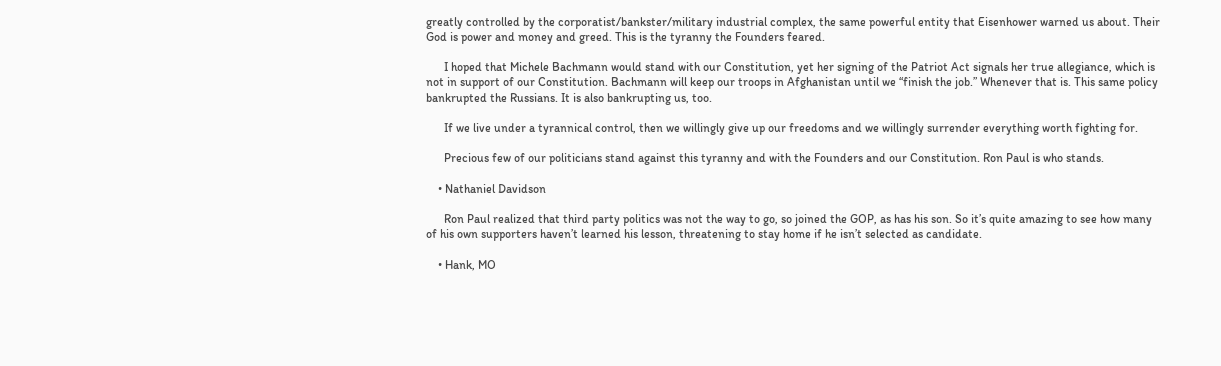greatly controlled by the corporatist/bankster/military industrial complex, the same powerful entity that Eisenhower warned us about. Their God is power and money and greed. This is the tyranny the Founders feared.

      I hoped that Michele Bachmann would stand with our Constitution, yet her signing of the Patriot Act signals her true allegiance, which is not in support of our Constitution. Bachmann will keep our troops in Afghanistan until we “finish the job.” Whenever that is. This same policy bankrupted the Russians. It is also bankrupting us, too.

      If we live under a tyrannical control, then we willingly give up our freedoms and we willingly surrender everything worth fighting for.

      Precious few of our politicians stand against this tyranny and with the Founders and our Constitution. Ron Paul is who stands.

    • Nathaniel Davidson

      Ron Paul realized that third party politics was not the way to go, so joined the GOP, as has his son. So it’s quite amazing to see how many of his own supporters haven’t learned his lesson, threatening to stay home if he isn’t selected as candidate.

    • Hank, MO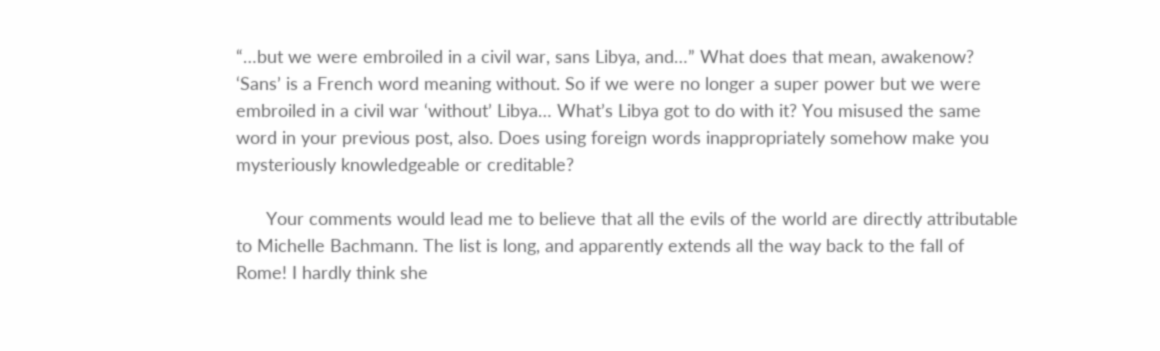“…but we were embroiled in a civil war, sans Libya, and…” What does that mean, awakenow? ‘Sans’ is a French word meaning without. So if we were no longer a super power but we were embroiled in a civil war ‘without’ Libya… What’s Libya got to do with it? You misused the same word in your previous post, also. Does using foreign words inappropriately somehow make you mysteriously knowledgeable or creditable?

      Your comments would lead me to believe that all the evils of the world are directly attributable to Michelle Bachmann. The list is long, and apparently extends all the way back to the fall of Rome! I hardly think she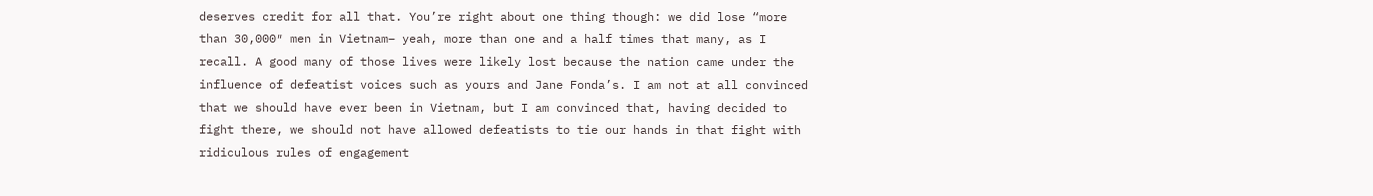deserves credit for all that. You’re right about one thing though: we did lose “more than 30,000″ men in Vietnam– yeah, more than one and a half times that many, as I recall. A good many of those lives were likely lost because the nation came under the influence of defeatist voices such as yours and Jane Fonda’s. I am not at all convinced that we should have ever been in Vietnam, but I am convinced that, having decided to fight there, we should not have allowed defeatists to tie our hands in that fight with ridiculous rules of engagement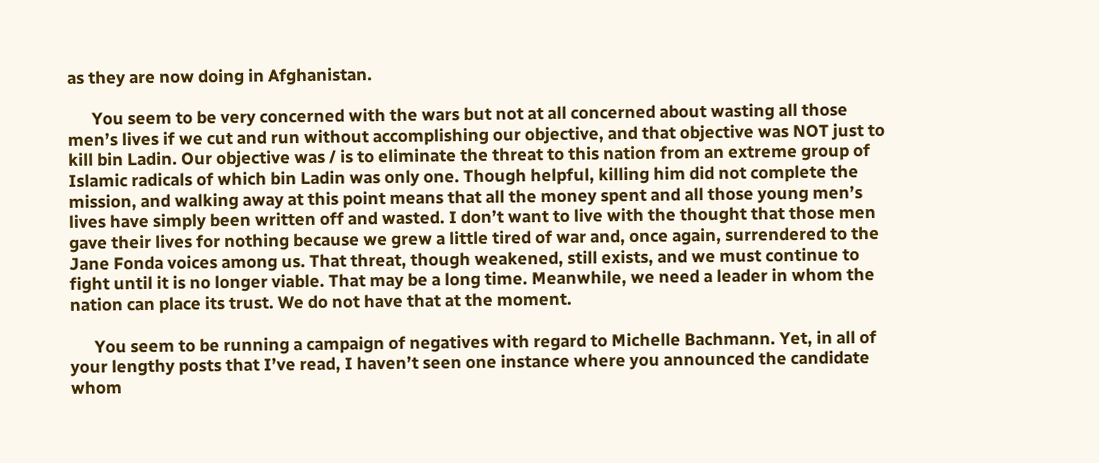as they are now doing in Afghanistan.

      You seem to be very concerned with the wars but not at all concerned about wasting all those men’s lives if we cut and run without accomplishing our objective, and that objective was NOT just to kill bin Ladin. Our objective was / is to eliminate the threat to this nation from an extreme group of Islamic radicals of which bin Ladin was only one. Though helpful, killing him did not complete the mission, and walking away at this point means that all the money spent and all those young men’s lives have simply been written off and wasted. I don’t want to live with the thought that those men gave their lives for nothing because we grew a little tired of war and, once again, surrendered to the Jane Fonda voices among us. That threat, though weakened, still exists, and we must continue to fight until it is no longer viable. That may be a long time. Meanwhile, we need a leader in whom the nation can place its trust. We do not have that at the moment.

      You seem to be running a campaign of negatives with regard to Michelle Bachmann. Yet, in all of your lengthy posts that I’ve read, I haven’t seen one instance where you announced the candidate whom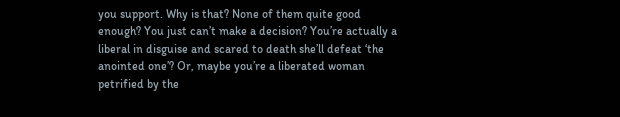you support. Why is that? None of them quite good enough? You just can’t make a decision? You’re actually a liberal in disguise and scared to death she’ll defeat ‘the anointed one’? Or, maybe you’re a liberated woman petrified by the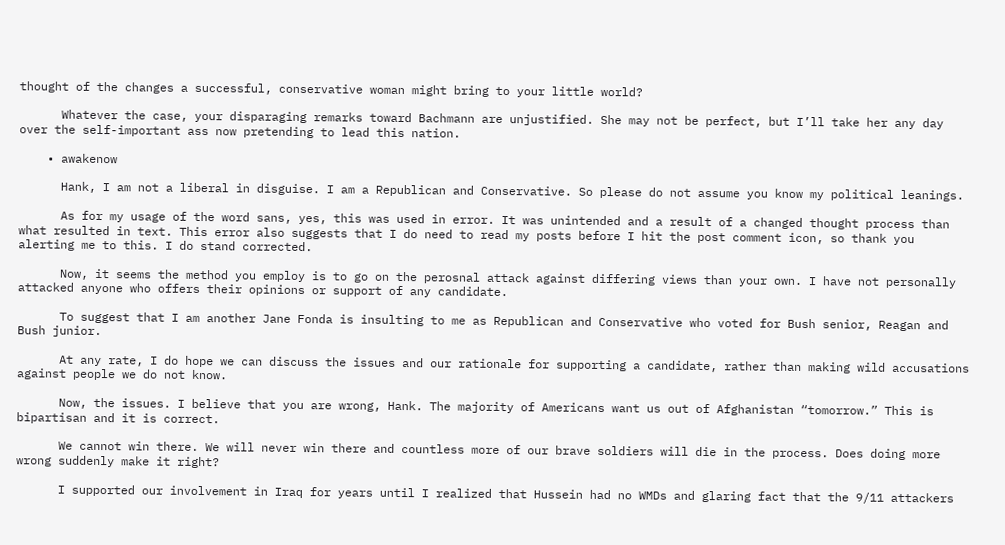thought of the changes a successful, conservative woman might bring to your little world?

      Whatever the case, your disparaging remarks toward Bachmann are unjustified. She may not be perfect, but I’ll take her any day over the self-important ass now pretending to lead this nation.

    • awakenow

      Hank, I am not a liberal in disguise. I am a Republican and Conservative. So please do not assume you know my political leanings.

      As for my usage of the word sans, yes, this was used in error. It was unintended and a result of a changed thought process than what resulted in text. This error also suggests that I do need to read my posts before I hit the post comment icon, so thank you alerting me to this. I do stand corrected.

      Now, it seems the method you employ is to go on the perosnal attack against differing views than your own. I have not personally attacked anyone who offers their opinions or support of any candidate.

      To suggest that I am another Jane Fonda is insulting to me as Republican and Conservative who voted for Bush senior, Reagan and Bush junior.

      At any rate, I do hope we can discuss the issues and our rationale for supporting a candidate, rather than making wild accusations against people we do not know.

      Now, the issues. I believe that you are wrong, Hank. The majority of Americans want us out of Afghanistan “tomorrow.” This is bipartisan and it is correct.

      We cannot win there. We will never win there and countless more of our brave soldiers will die in the process. Does doing more wrong suddenly make it right?

      I supported our involvement in Iraq for years until I realized that Hussein had no WMDs and glaring fact that the 9/11 attackers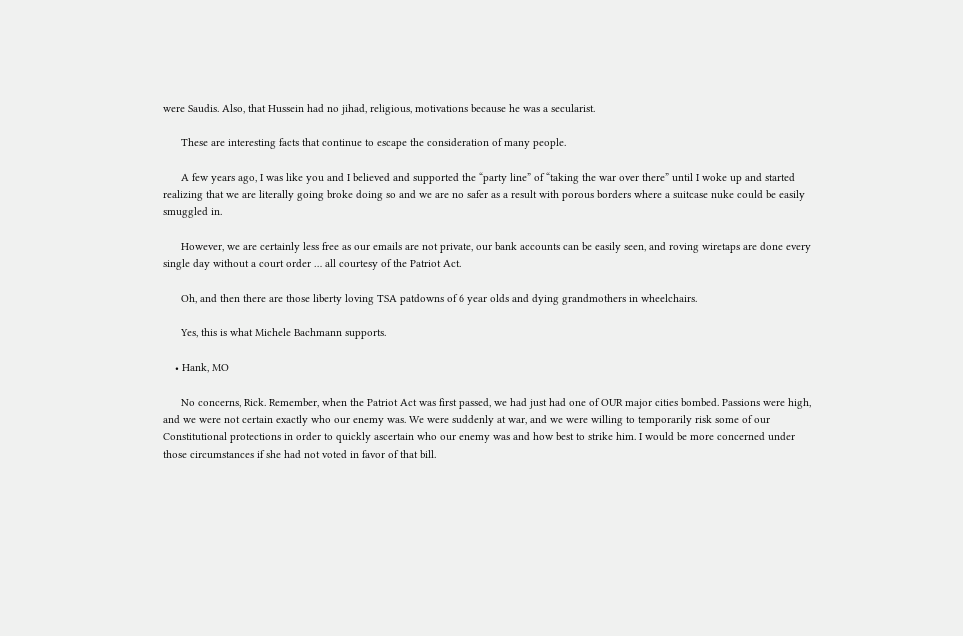were Saudis. Also, that Hussein had no jihad, religious, motivations because he was a secularist.

      These are interesting facts that continue to escape the consideration of many people.

      A few years ago, I was like you and I believed and supported the “party line” of “taking the war over there” until I woke up and started realizing that we are literally going broke doing so and we are no safer as a result with porous borders where a suitcase nuke could be easily smuggled in.

      However, we are certainly less free as our emails are not private, our bank accounts can be easily seen, and roving wiretaps are done every single day without a court order … all courtesy of the Patriot Act.

      Oh, and then there are those liberty loving TSA patdowns of 6 year olds and dying grandmothers in wheelchairs.

      Yes, this is what Michele Bachmann supports.

    • Hank, MO

      No concerns, Rick. Remember, when the Patriot Act was first passed, we had just had one of OUR major cities bombed. Passions were high, and we were not certain exactly who our enemy was. We were suddenly at war, and we were willing to temporarily risk some of our Constitutional protections in order to quickly ascertain who our enemy was and how best to strike him. I would be more concerned under those circumstances if she had not voted in favor of that bill.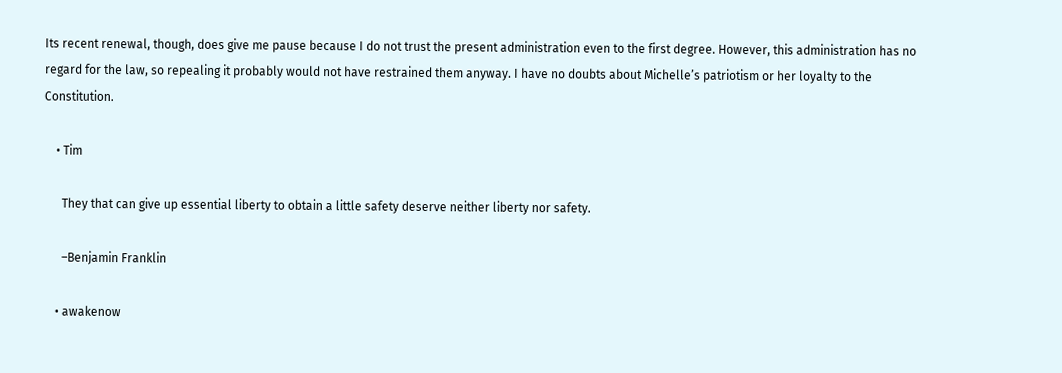Its recent renewal, though, does give me pause because I do not trust the present administration even to the first degree. However, this administration has no regard for the law, so repealing it probably would not have restrained them anyway. I have no doubts about Michelle’s patriotism or her loyalty to the Constitution.

    • Tim

      They that can give up essential liberty to obtain a little safety deserve neither liberty nor safety.

      –Benjamin Franklin

    • awakenow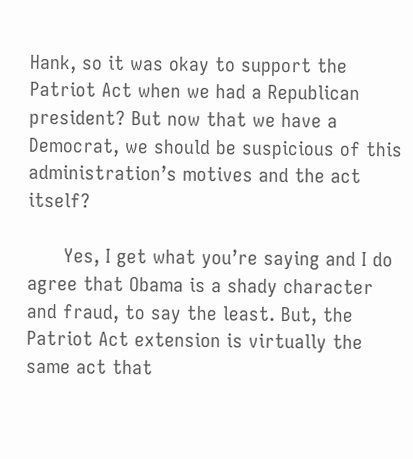Hank, so it was okay to support the Patriot Act when we had a Republican president? But now that we have a Democrat, we should be suspicious of this administration’s motives and the act itself?

      Yes, I get what you’re saying and I do agree that Obama is a shady character and fraud, to say the least. But, the Patriot Act extension is virtually the same act that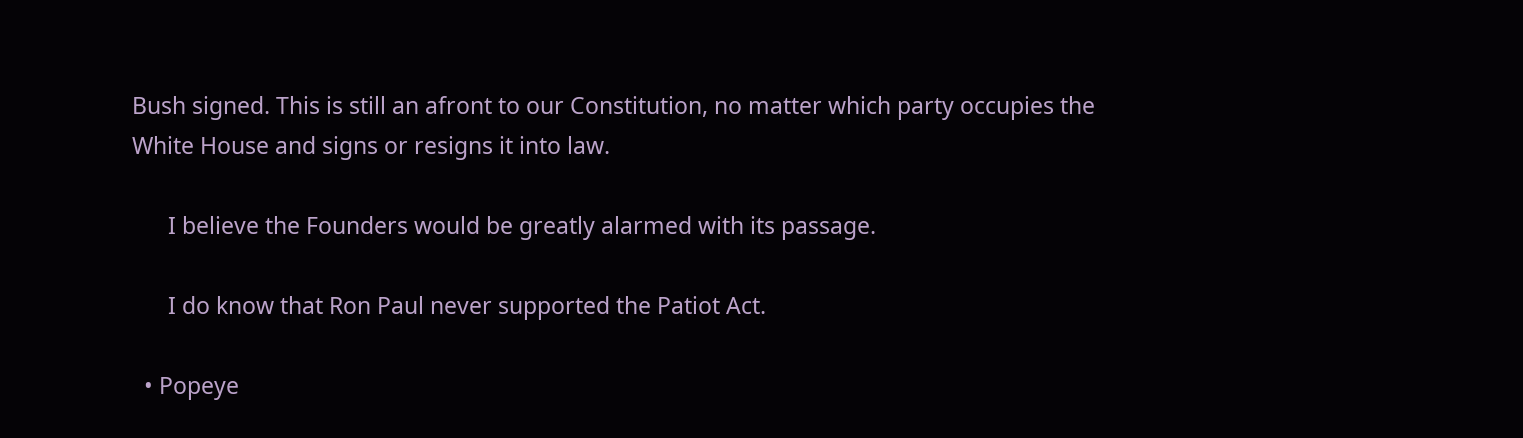Bush signed. This is still an afront to our Constitution, no matter which party occupies the White House and signs or resigns it into law.

      I believe the Founders would be greatly alarmed with its passage.

      I do know that Ron Paul never supported the Patiot Act.

  • Popeye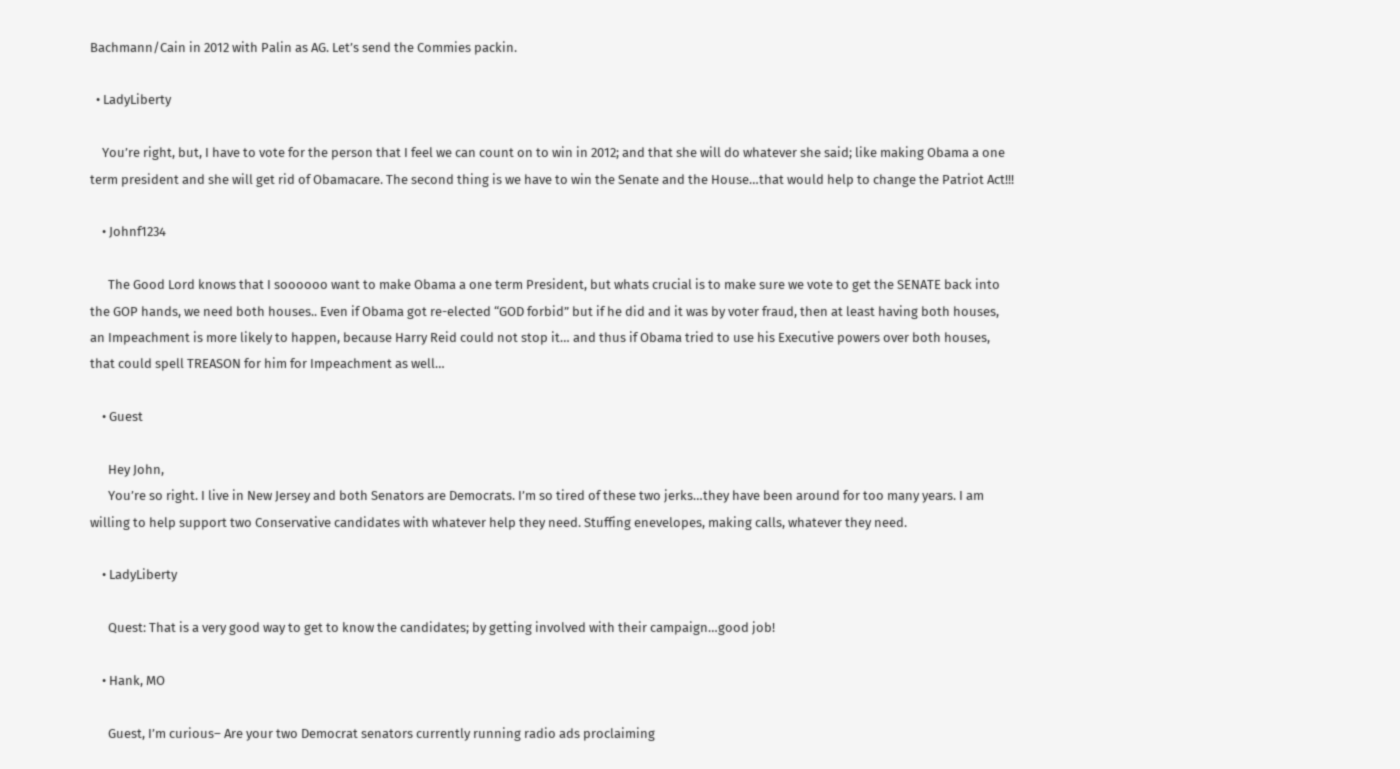Bachmann/Cain in 2012 with Palin as AG. Let’s send the Commies packin.

  • LadyLiberty

    You’re right, but, I have to vote for the person that I feel we can count on to win in 2012; and that she will do whatever she said; like making Obama a one term president and she will get rid of Obamacare. The second thing is we have to win the Senate and the House…that would help to change the Patriot Act!!!

    • Johnf1234

      The Good Lord knows that I soooooo want to make Obama a one term President, but whats crucial is to make sure we vote to get the SENATE back into the GOP hands, we need both houses.. Even if Obama got re-elected “GOD forbid” but if he did and it was by voter fraud, then at least having both houses, an Impeachment is more likely to happen, because Harry Reid could not stop it… and thus if Obama tried to use his Executive powers over both houses, that could spell TREASON for him for Impeachment as well…

    • Guest

      Hey John,
      You’re so right. I live in New Jersey and both Senators are Democrats. I’m so tired of these two jerks…they have been around for too many years. I am willing to help support two Conservative candidates with whatever help they need. Stuffing enevelopes, making calls, whatever they need.

    • LadyLiberty

      Quest: That is a very good way to get to know the candidates; by getting involved with their campaign…good job!

    • Hank, MO

      Guest, I’m curious– Are your two Democrat senators currently running radio ads proclaiming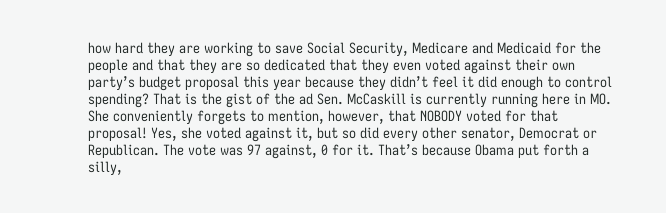how hard they are working to save Social Security, Medicare and Medicaid for the people and that they are so dedicated that they even voted against their own party’s budget proposal this year because they didn’t feel it did enough to control spending? That is the gist of the ad Sen. McCaskill is currently running here in MO. She conveniently forgets to mention, however, that NOBODY voted for that proposal! Yes, she voted against it, but so did every other senator, Democrat or Republican. The vote was 97 against, 0 for it. That’s because Obama put forth a silly,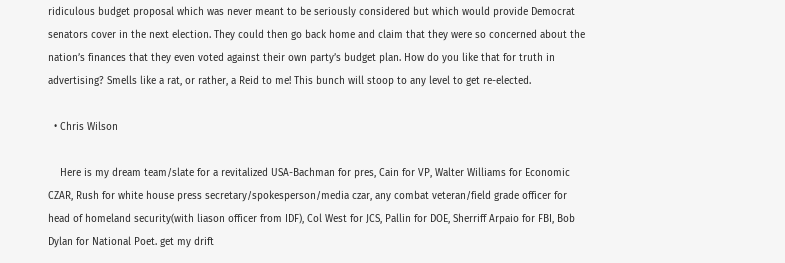ridiculous budget proposal which was never meant to be seriously considered but which would provide Democrat senators cover in the next election. They could then go back home and claim that they were so concerned about the nation’s finances that they even voted against their own party’s budget plan. How do you like that for truth in advertising? Smells like a rat, or rather, a Reid to me! This bunch will stoop to any level to get re-elected.

  • Chris Wilson

    Here is my dream team/slate for a revitalized USA-Bachman for pres, Cain for VP, Walter Williams for Economic CZAR, Rush for white house press secretary/spokesperson/media czar, any combat veteran/field grade officer for head of homeland security(with liason officer from IDF), Col West for JCS, Pallin for DOE, Sherriff Arpaio for FBI, Bob Dylan for National Poet. get my drift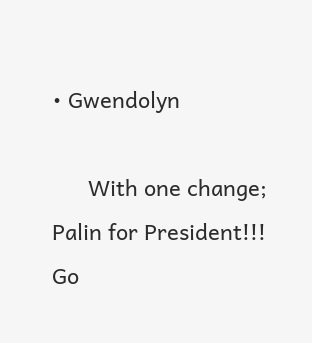• Gwendolyn

      With one change; Palin for President!!! Go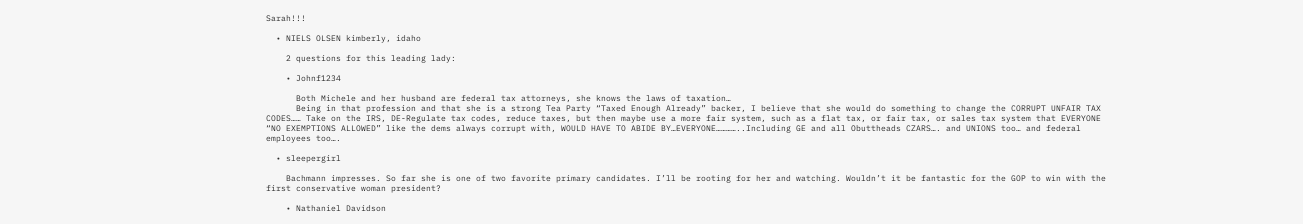Sarah!!!

  • NIELS OLSEN kimberly, idaho

    2 questions for this leading lady:

    • Johnf1234

      Both Michele and her husband are federal tax attorneys, she knows the laws of taxation…
      Being in that profession and that she is a strong Tea Party “Taxed Enough Already” backer, I believe that she would do something to change the CORRUPT UNFAIR TAX CODES…… Take on the IRS, DE-Regulate tax codes, reduce taxes, but then maybe use a more fair system, such as a flat tax, or fair tax, or sales tax system that EVERYONE “NO EXEMPTIONS ALLOWED” like the dems always corrupt with, WOULD HAVE TO ABIDE BY…EVERYONE…………..Including GE and all Obuttheads CZARS…. and UNIONS too… and federal employees too….

  • sleepergirl

    Bachmann impresses. So far she is one of two favorite primary candidates. I’ll be rooting for her and watching. Wouldn’t it be fantastic for the GOP to win with the first conservative woman president?

    • Nathaniel Davidson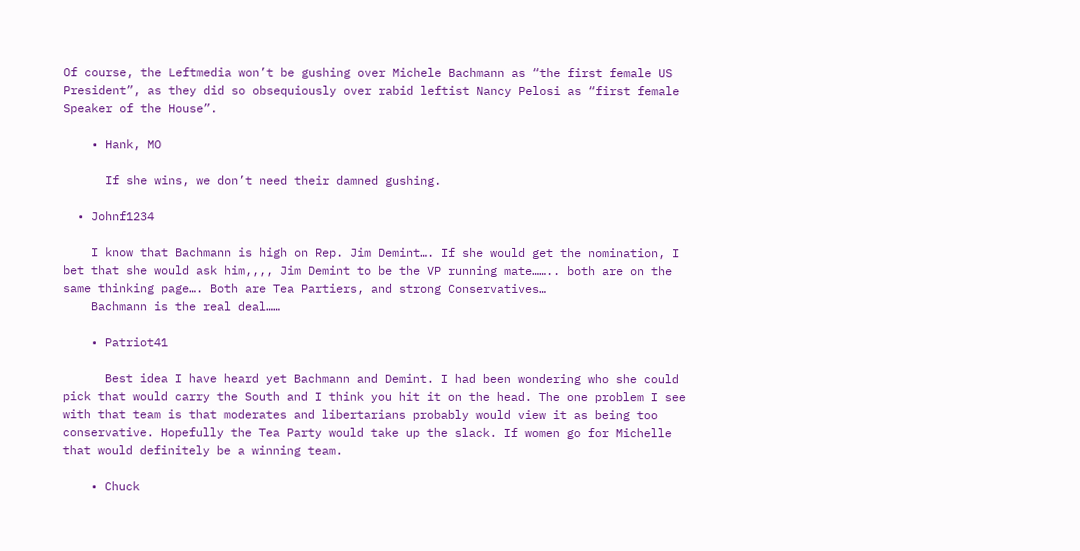Of course, the Leftmedia won’t be gushing over Michele Bachmann as “the first female US President”, as they did so obsequiously over rabid leftist Nancy Pelosi as “first female Speaker of the House”.

    • Hank, MO

      If she wins, we don’t need their damned gushing.

  • Johnf1234

    I know that Bachmann is high on Rep. Jim Demint…. If she would get the nomination, I bet that she would ask him,,,, Jim Demint to be the VP running mate…….. both are on the same thinking page…. Both are Tea Partiers, and strong Conservatives…
    Bachmann is the real deal……

    • Patriot41

      Best idea I have heard yet Bachmann and Demint. I had been wondering who she could pick that would carry the South and I think you hit it on the head. The one problem I see with that team is that moderates and libertarians probably would view it as being too conservative. Hopefully the Tea Party would take up the slack. If women go for Michelle that would definitely be a winning team.

    • Chuck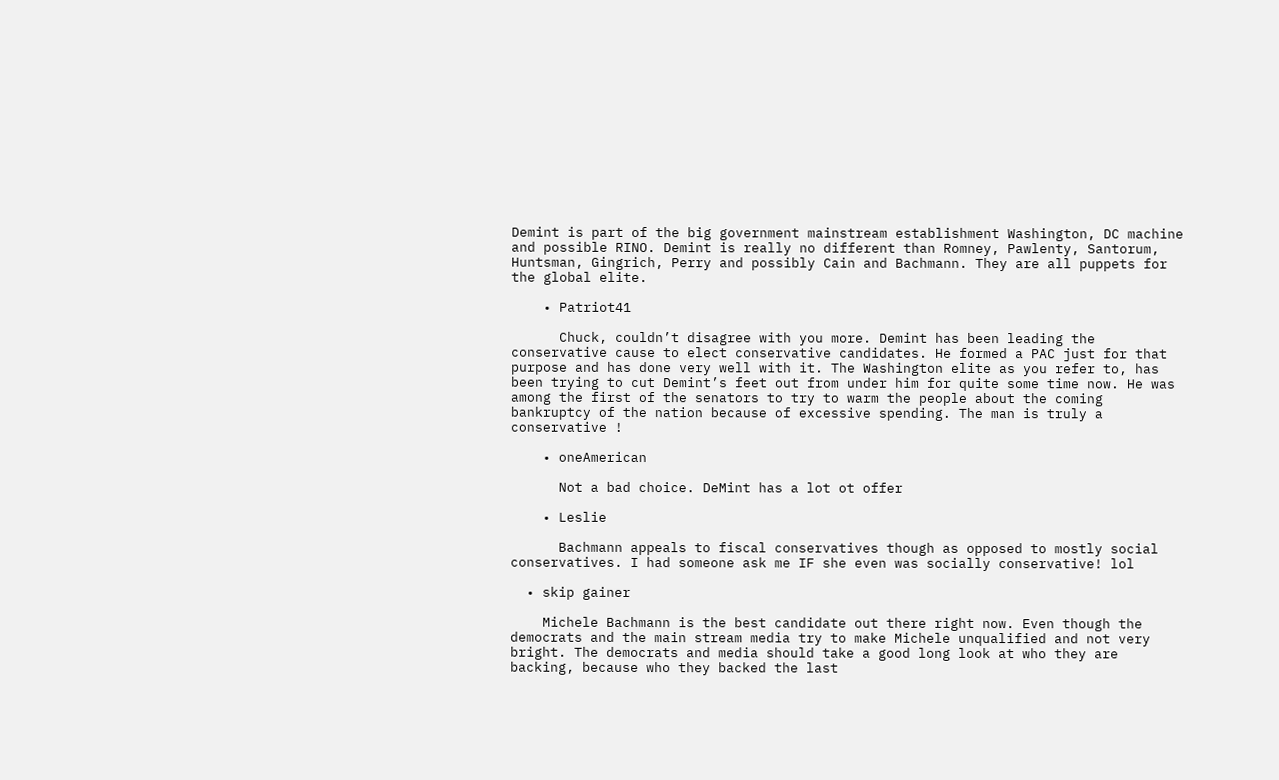Demint is part of the big government mainstream establishment Washington, DC machine and possible RINO. Demint is really no different than Romney, Pawlenty, Santorum, Huntsman, Gingrich, Perry and possibly Cain and Bachmann. They are all puppets for the global elite.

    • Patriot41

      Chuck, couldn’t disagree with you more. Demint has been leading the conservative cause to elect conservative candidates. He formed a PAC just for that purpose and has done very well with it. The Washington elite as you refer to, has been trying to cut Demint’s feet out from under him for quite some time now. He was among the first of the senators to try to warm the people about the coming bankruptcy of the nation because of excessive spending. The man is truly a conservative !

    • oneAmerican

      Not a bad choice. DeMint has a lot ot offer

    • Leslie

      Bachmann appeals to fiscal conservatives though as opposed to mostly social conservatives. I had someone ask me IF she even was socially conservative! lol

  • skip gainer

    Michele Bachmann is the best candidate out there right now. Even though the democrats and the main stream media try to make Michele unqualified and not very bright. The democrats and media should take a good long look at who they are backing, because who they backed the last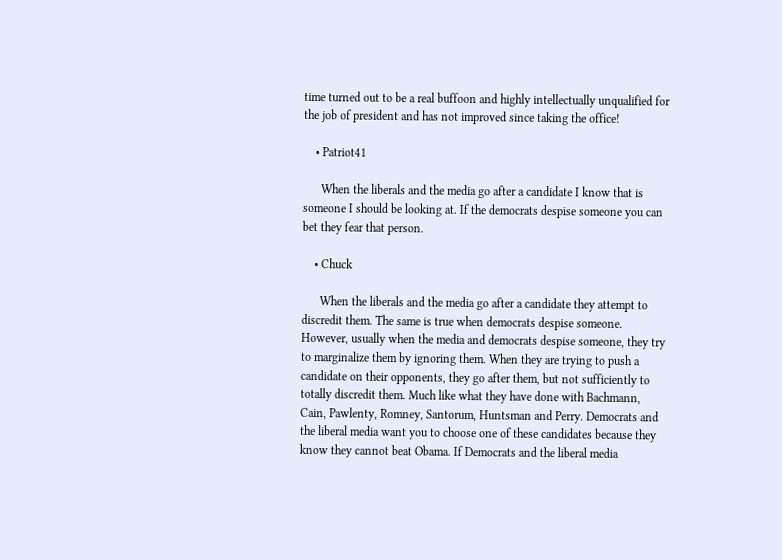time turned out to be a real buffoon and highly intellectually unqualified for the job of president and has not improved since taking the office!

    • Patriot41

      When the liberals and the media go after a candidate I know that is someone I should be looking at. If the democrats despise someone you can bet they fear that person.

    • Chuck

      When the liberals and the media go after a candidate they attempt to discredit them. The same is true when democrats despise someone. However, usually when the media and democrats despise someone, they try to marginalize them by ignoring them. When they are trying to push a candidate on their opponents, they go after them, but not sufficiently to totally discredit them. Much like what they have done with Bachmann, Cain, Pawlenty, Romney, Santorum, Huntsman and Perry. Democrats and the liberal media want you to choose one of these candidates because they know they cannot beat Obama. If Democrats and the liberal media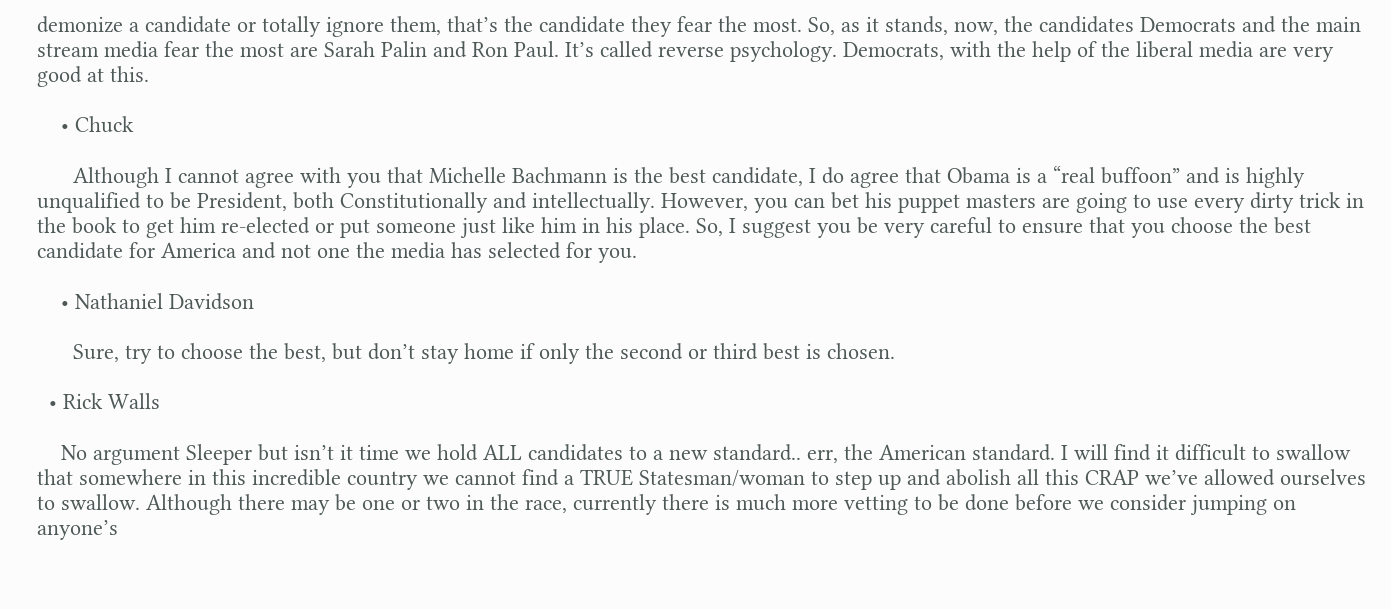demonize a candidate or totally ignore them, that’s the candidate they fear the most. So, as it stands, now, the candidates Democrats and the main stream media fear the most are Sarah Palin and Ron Paul. It’s called reverse psychology. Democrats, with the help of the liberal media are very good at this.

    • Chuck

      Although I cannot agree with you that Michelle Bachmann is the best candidate, I do agree that Obama is a “real buffoon” and is highly unqualified to be President, both Constitutionally and intellectually. However, you can bet his puppet masters are going to use every dirty trick in the book to get him re-elected or put someone just like him in his place. So, I suggest you be very careful to ensure that you choose the best candidate for America and not one the media has selected for you.

    • Nathaniel Davidson

      Sure, try to choose the best, but don’t stay home if only the second or third best is chosen.

  • Rick Walls

    No argument Sleeper but isn’t it time we hold ALL candidates to a new standard.. err, the American standard. I will find it difficult to swallow that somewhere in this incredible country we cannot find a TRUE Statesman/woman to step up and abolish all this CRAP we’ve allowed ourselves to swallow. Although there may be one or two in the race, currently there is much more vetting to be done before we consider jumping on anyone’s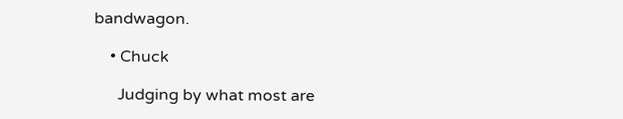bandwagon.

    • Chuck

      Judging by what most are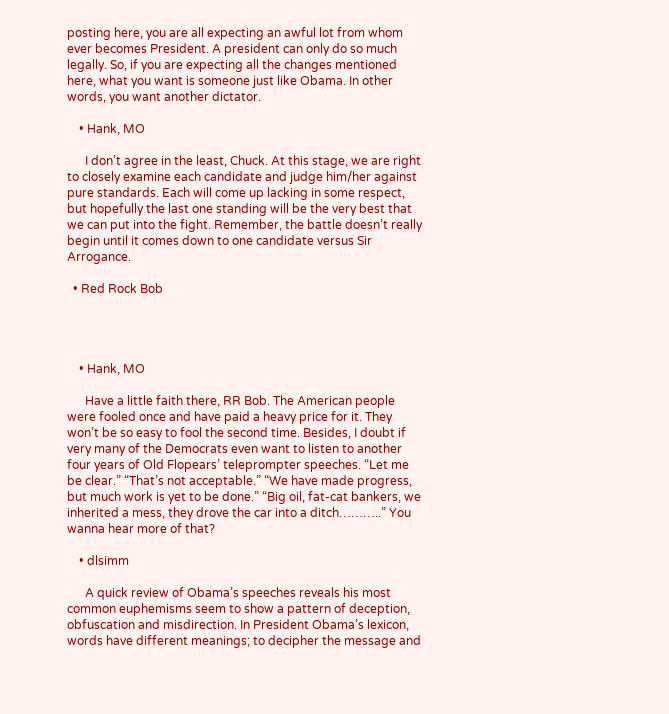posting here, you are all expecting an awful lot from whom ever becomes President. A president can only do so much legally. So, if you are expecting all the changes mentioned here, what you want is someone just like Obama. In other words, you want another dictator.

    • Hank, MO

      I don’t agree in the least, Chuck. At this stage, we are right to closely examine each candidate and judge him/her against pure standards. Each will come up lacking in some respect, but hopefully the last one standing will be the very best that we can put into the fight. Remember, the battle doesn’t really begin until it comes down to one candidate versus Sir Arrogance.

  • Red Rock Bob




    • Hank, MO

      Have a little faith there, RR Bob. The American people were fooled once and have paid a heavy price for it. They won’t be so easy to fool the second time. Besides, I doubt if very many of the Democrats even want to listen to another four years of Old Flopears’ teleprompter speeches. “Let me be clear.” “That’s not acceptable.” “We have made progress, but much work is yet to be done.” “Big oil, fat-cat bankers, we inherited a mess, they drove the car into a ditch………..” You wanna hear more of that?

    • dlsimm

      A quick review of Obama’s speeches reveals his most common euphemisms seem to show a pattern of deception, obfuscation and misdirection. In President Obama’s lexicon, words have different meanings; to decipher the message and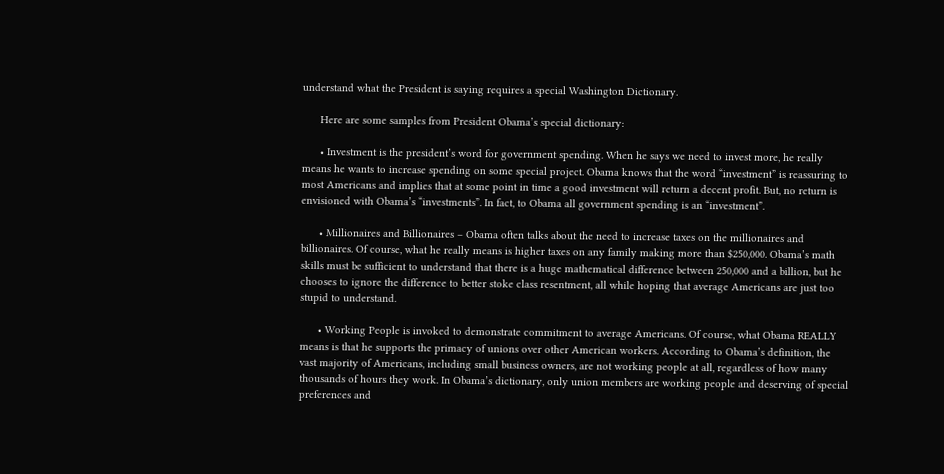understand what the President is saying requires a special Washington Dictionary.

      Here are some samples from President Obama’s special dictionary:

      • Investment is the president’s word for government spending. When he says we need to invest more, he really means he wants to increase spending on some special project. Obama knows that the word “investment” is reassuring to most Americans and implies that at some point in time a good investment will return a decent profit. But, no return is envisioned with Obama’s “investments”. In fact, to Obama all government spending is an “investment”.

      • Millionaires and Billionaires – Obama often talks about the need to increase taxes on the millionaires and billionaires. Of course, what he really means is higher taxes on any family making more than $250,000. Obama’s math skills must be sufficient to understand that there is a huge mathematical difference between 250,000 and a billion, but he chooses to ignore the difference to better stoke class resentment, all while hoping that average Americans are just too stupid to understand.

      • Working People is invoked to demonstrate commitment to average Americans. Of course, what Obama REALLY means is that he supports the primacy of unions over other American workers. According to Obama’s definition, the vast majority of Americans, including small business owners, are not working people at all, regardless of how many thousands of hours they work. In Obama’s dictionary, only union members are working people and deserving of special preferences and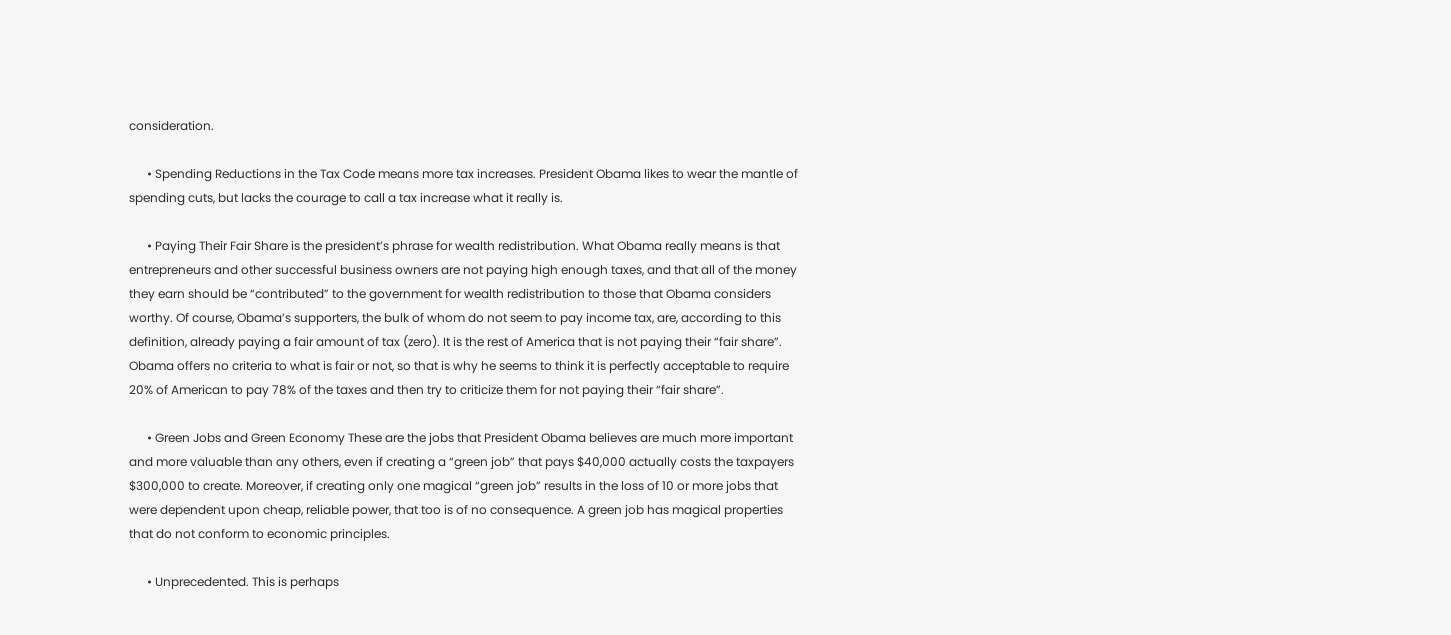consideration.

      • Spending Reductions in the Tax Code means more tax increases. President Obama likes to wear the mantle of spending cuts, but lacks the courage to call a tax increase what it really is.

      • Paying Their Fair Share is the president’s phrase for wealth redistribution. What Obama really means is that entrepreneurs and other successful business owners are not paying high enough taxes, and that all of the money they earn should be “contributed” to the government for wealth redistribution to those that Obama considers worthy. Of course, Obama’s supporters, the bulk of whom do not seem to pay income tax, are, according to this definition, already paying a fair amount of tax (zero). It is the rest of America that is not paying their “fair share”. Obama offers no criteria to what is fair or not, so that is why he seems to think it is perfectly acceptable to require 20% of American to pay 78% of the taxes and then try to criticize them for not paying their “fair share”.

      • Green Jobs and Green Economy These are the jobs that President Obama believes are much more important and more valuable than any others, even if creating a “green job” that pays $40,000 actually costs the taxpayers $300,000 to create. Moreover, if creating only one magical “green job” results in the loss of 10 or more jobs that were dependent upon cheap, reliable power, that too is of no consequence. A green job has magical properties that do not conform to economic principles.

      • Unprecedented. This is perhaps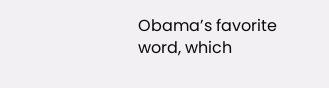Obama’s favorite word, which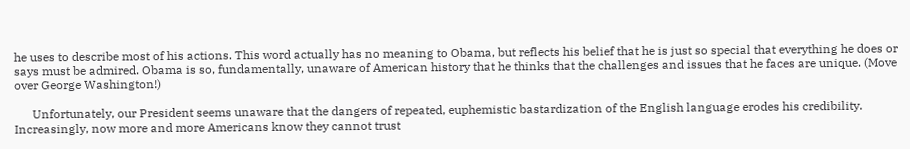he uses to describe most of his actions. This word actually has no meaning to Obama, but reflects his belief that he is just so special that everything he does or says must be admired. Obama is so, fundamentally, unaware of American history that he thinks that the challenges and issues that he faces are unique. (Move over George Washington!)

      Unfortunately, our President seems unaware that the dangers of repeated, euphemistic bastardization of the English language erodes his credibility. Increasingly, now more and more Americans know they cannot trust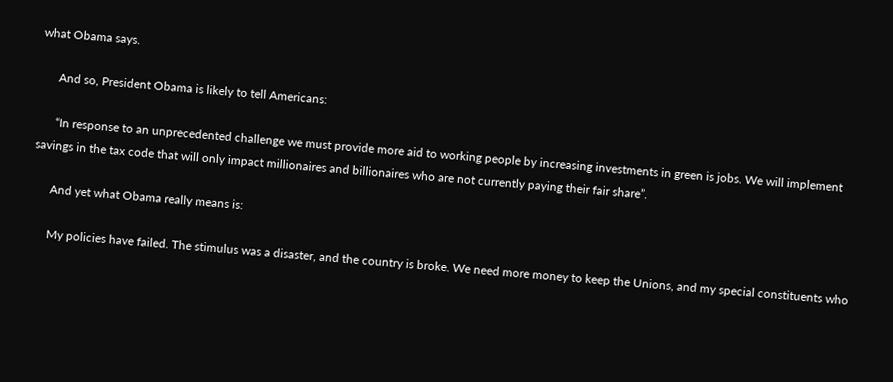what Obama says.

      And so, President Obama is likely to tell Americans:

      “In response to an unprecedented challenge we must provide more aid to working people by increasing investments in green is jobs. We will implement savings in the tax code that will only impact millionaires and billionaires who are not currently paying their fair share”.

      And yet what Obama really means is:

      My policies have failed. The stimulus was a disaster, and the country is broke. We need more money to keep the Unions, and my special constituents who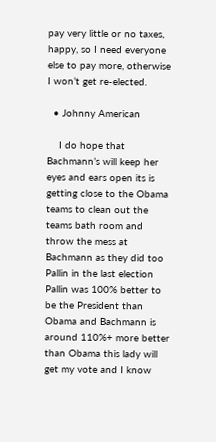pay very little or no taxes, happy, so I need everyone else to pay more, otherwise I won’t get re-elected.

  • Johnny American

    I do hope that Bachmann’s will keep her eyes and ears open its is getting close to the Obama teams to clean out the teams bath room and throw the mess at Bachmann as they did too Pallin in the last election Pallin was 100% better to be the President than Obama and Bachmann is around 110%+ more better than Obama this lady will get my vote and I know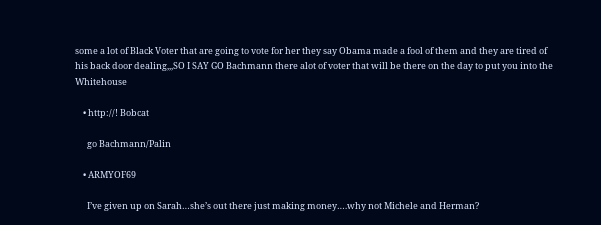some a lot of Black Voter that are going to vote for her they say Obama made a fool of them and they are tired of his back door dealing,,,SO I SAY GO Bachmann there alot of voter that will be there on the day to put you into the Whitehouse

    • http://! Bobcat

      go Bachmann/Palin

    • ARMYOF69

      I’ve given up on Sarah…she’s out there just making money….why not Michele and Herman?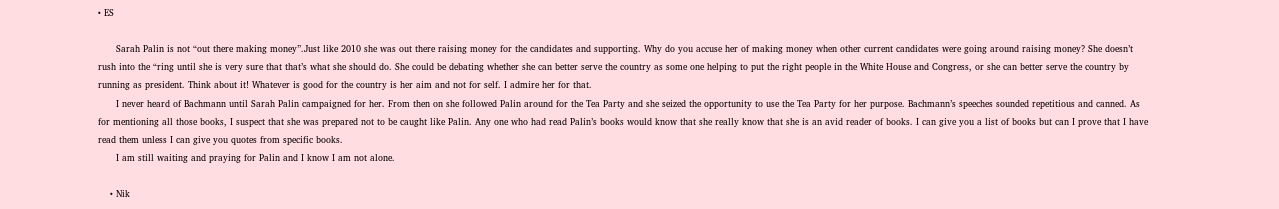• ES

      Sarah Palin is not “out there making money”.Just like 2010 she was out there raising money for the candidates and supporting. Why do you accuse her of making money when other current candidates were going around raising money? She doesn’t rush into the “ring until she is very sure that that’s what she should do. She could be debating whether she can better serve the country as some one helping to put the right people in the White House and Congress, or she can better serve the country by running as president. Think about it! Whatever is good for the country is her aim and not for self. I admire her for that.
      I never heard of Bachmann until Sarah Palin campaigned for her. From then on she followed Palin around for the Tea Party and she seized the opportunity to use the Tea Party for her purpose. Bachmann’s speeches sounded repetitious and canned. As for mentioning all those books, I suspect that she was prepared not to be caught like Palin. Any one who had read Palin’s books would know that she really know that she is an avid reader of books. I can give you a list of books but can I prove that I have read them unless I can give you quotes from specific books.
      I am still waiting and praying for Palin and I know I am not alone.

    • Nik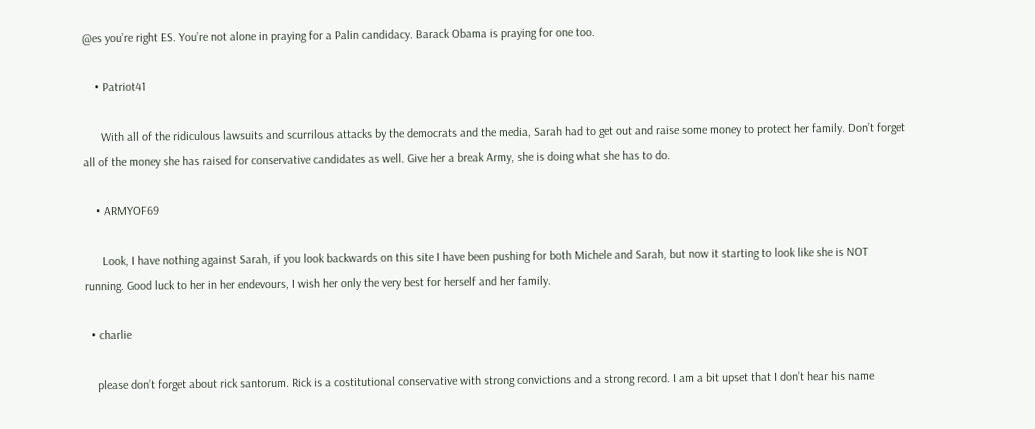@es you’re right ES. You’re not alone in praying for a Palin candidacy. Barack Obama is praying for one too.

    • Patriot41

      With all of the ridiculous lawsuits and scurrilous attacks by the democrats and the media, Sarah had to get out and raise some money to protect her family. Don’t forget all of the money she has raised for conservative candidates as well. Give her a break Army, she is doing what she has to do.

    • ARMYOF69

      Look, I have nothing against Sarah, if you look backwards on this site I have been pushing for both Michele and Sarah, but now it starting to look like she is NOT running. Good luck to her in her endevours, I wish her only the very best for herself and her family.

  • charlie

    please don’t forget about rick santorum. Rick is a costitutional conservative with strong convictions and a strong record. I am a bit upset that I don’t hear his name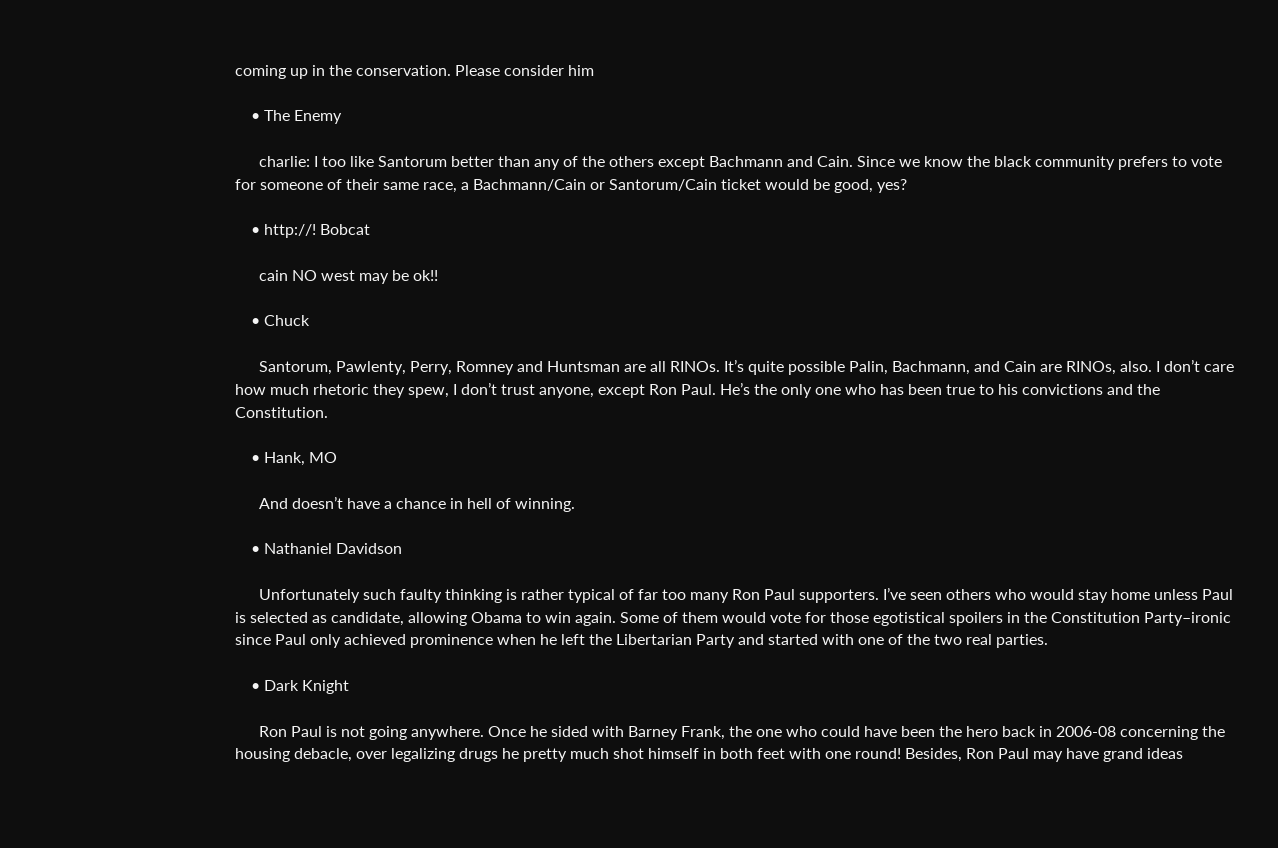coming up in the conservation. Please consider him

    • The Enemy

      charlie: I too like Santorum better than any of the others except Bachmann and Cain. Since we know the black community prefers to vote for someone of their same race, a Bachmann/Cain or Santorum/Cain ticket would be good, yes?

    • http://! Bobcat

      cain NO west may be ok!!

    • Chuck

      Santorum, Pawlenty, Perry, Romney and Huntsman are all RINOs. It’s quite possible Palin, Bachmann, and Cain are RINOs, also. I don’t care how much rhetoric they spew, I don’t trust anyone, except Ron Paul. He’s the only one who has been true to his convictions and the Constitution.

    • Hank, MO

      And doesn’t have a chance in hell of winning.

    • Nathaniel Davidson

      Unfortunately such faulty thinking is rather typical of far too many Ron Paul supporters. I’ve seen others who would stay home unless Paul is selected as candidate, allowing Obama to win again. Some of them would vote for those egotistical spoilers in the Constitution Party–ironic since Paul only achieved prominence when he left the Libertarian Party and started with one of the two real parties.

    • Dark Knight

      Ron Paul is not going anywhere. Once he sided with Barney Frank, the one who could have been the hero back in 2006-08 concerning the housing debacle, over legalizing drugs he pretty much shot himself in both feet with one round! Besides, Ron Paul may have grand ideas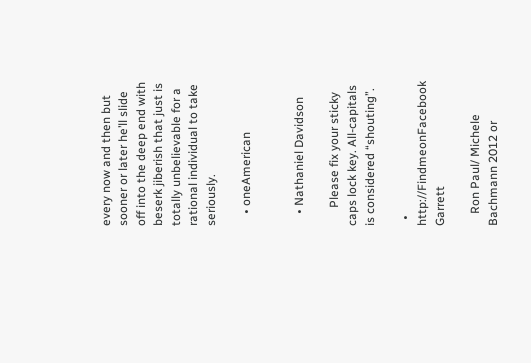every now and then but sooner or later he’ll slide off into the deep end with beserk jiberish that just is totally unbelievable for a rational individual to take seriously.

    • oneAmerican


    • Nathaniel Davidson

      Please fix your sticky caps lock key. All-capitals is considered “shouting”.

  • http://FindmeonFacebook Garrett

    Ron Paul/ Michele Bachmann 2012 or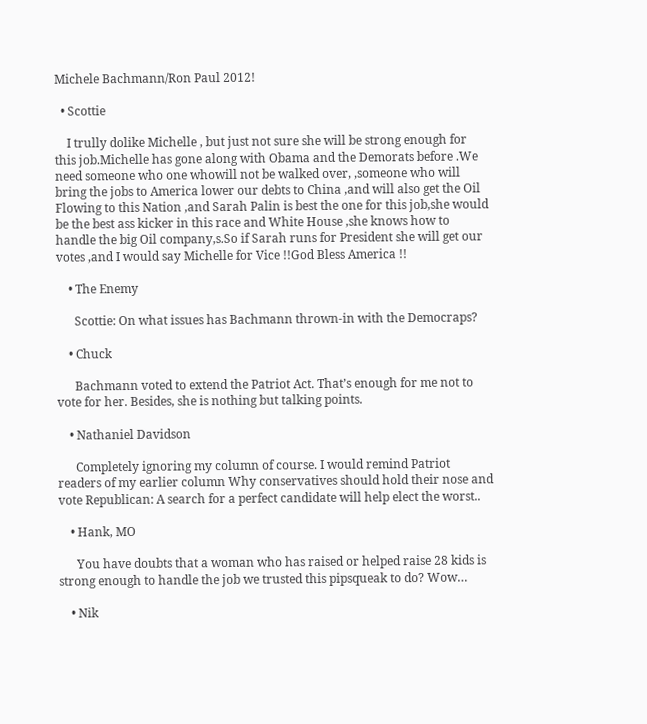Michele Bachmann/Ron Paul 2012!

  • Scottie

    I trully dolike Michelle , but just not sure she will be strong enough for this job.Michelle has gone along with Obama and the Demorats before .We need someone who one whowill not be walked over, ,someone who will bring the jobs to America lower our debts to China ,and will also get the Oil Flowing to this Nation ,and Sarah Palin is best the one for this job,she would be the best ass kicker in this race and White House ,she knows how to handle the big Oil company,s.So if Sarah runs for President she will get our votes ,and I would say Michelle for Vice !!God Bless America !!

    • The Enemy

      Scottie: On what issues has Bachmann thrown-in with the Democraps?

    • Chuck

      Bachmann voted to extend the Patriot Act. That’s enough for me not to vote for her. Besides, she is nothing but talking points.

    • Nathaniel Davidson

      Completely ignoring my column of course. I would remind Patriot readers of my earlier column Why conservatives should hold their nose and vote Republican: A search for a perfect candidate will help elect the worst..

    • Hank, MO

      You have doubts that a woman who has raised or helped raise 28 kids is strong enough to handle the job we trusted this pipsqueak to do? Wow…

    • Nik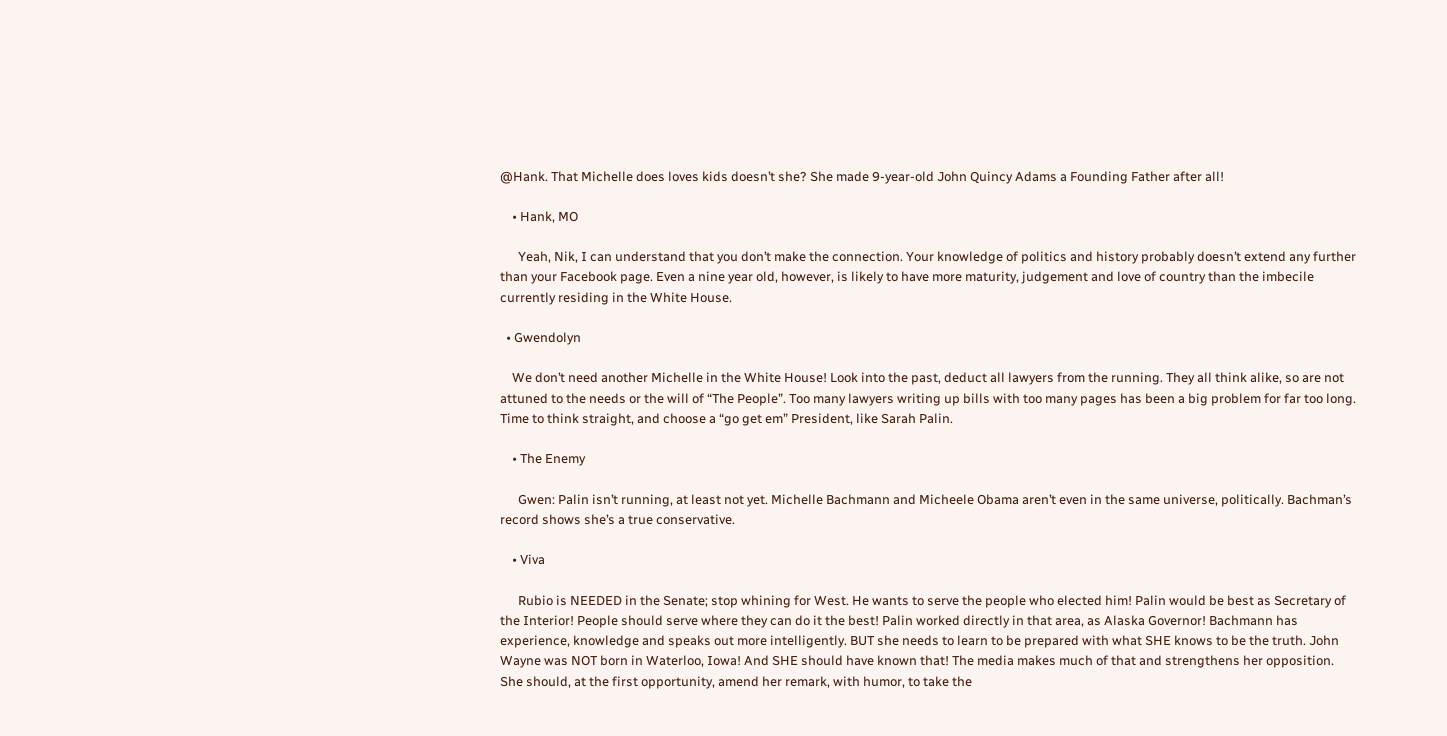@Hank. That Michelle does loves kids doesn’t she? She made 9-year-old John Quincy Adams a Founding Father after all!

    • Hank, MO

      Yeah, Nik, I can understand that you don’t make the connection. Your knowledge of politics and history probably doesn’t extend any further than your Facebook page. Even a nine year old, however, is likely to have more maturity, judgement and love of country than the imbecile currently residing in the White House.

  • Gwendolyn

    We don’t need another Michelle in the White House! Look into the past, deduct all lawyers from the running. They all think alike, so are not attuned to the needs or the will of “The People”. Too many lawyers writing up bills with too many pages has been a big problem for far too long. Time to think straight, and choose a “go get em” President, like Sarah Palin.

    • The Enemy

      Gwen: Palin isn’t running, at least not yet. Michelle Bachmann and Micheele Obama aren’t even in the same universe, politically. Bachman’s record shows she’s a true conservative.

    • Viva

      Rubio is NEEDED in the Senate; stop whining for West. He wants to serve the people who elected him! Palin would be best as Secretary of the Interior! People should serve where they can do it the best! Palin worked directly in that area, as Alaska Governor! Bachmann has experience, knowledge and speaks out more intelligently. BUT she needs to learn to be prepared with what SHE knows to be the truth. John Wayne was NOT born in Waterloo, Iowa! And SHE should have known that! The media makes much of that and strengthens her opposition. She should, at the first opportunity, amend her remark, with humor, to take the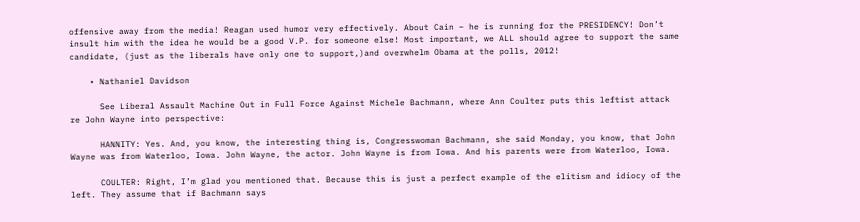offensive away from the media! Reagan used humor very effectively. About Cain – he is running for the PRESIDENCY! Don’t insult him with the idea he would be a good V.P. for someone else! Most important, we ALL should agree to support the same candidate, (just as the liberals have only one to support,)and overwhelm Obama at the polls, 2012!

    • Nathaniel Davidson

      See Liberal Assault Machine Out in Full Force Against Michele Bachmann, where Ann Coulter puts this leftist attack re John Wayne into perspective:

      HANNITY: Yes. And, you know, the interesting thing is, Congresswoman Bachmann, she said Monday, you know, that John Wayne was from Waterloo, Iowa. John Wayne, the actor. John Wayne is from Iowa. And his parents were from Waterloo, Iowa.

      COULTER: Right, I’m glad you mentioned that. Because this is just a perfect example of the elitism and idiocy of the left. They assume that if Bachmann says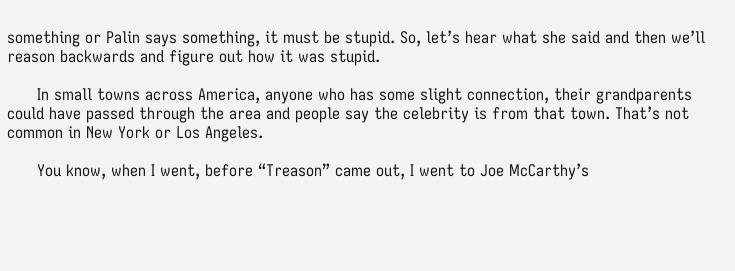something or Palin says something, it must be stupid. So, let’s hear what she said and then we’ll reason backwards and figure out how it was stupid.

      In small towns across America, anyone who has some slight connection, their grandparents could have passed through the area and people say the celebrity is from that town. That’s not common in New York or Los Angeles.

      You know, when I went, before “Treason” came out, I went to Joe McCarthy’s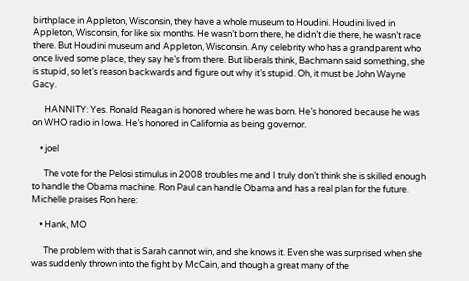birthplace in Appleton, Wisconsin, they have a whole museum to Houdini. Houdini lived in Appleton, Wisconsin, for like six months. He wasn’t born there, he didn’t die there, he wasn’t race there. But Houdini museum and Appleton, Wisconsin. Any celebrity who has a grandparent who once lived some place, they say he’s from there. But liberals think, Bachmann said something, she is stupid, so let’s reason backwards and figure out why it’s stupid. Oh, it must be John Wayne Gacy.

      HANNITY: Yes. Ronald Reagan is honored where he was born. He’s honored because he was on WHO radio in Iowa. He’s honored in California as being governor.

    • joel

      The vote for the Pelosi stimulus in 2008 troubles me and I truly don’t think she is skilled enough to handle the Obama machine. Ron Paul can handle Obama and has a real plan for the future. Michelle praises Ron here:

    • Hank, MO

      The problem with that is Sarah cannot win, and she knows it. Even she was surprised when she was suddenly thrown into the fight by McCain, and though a great many of the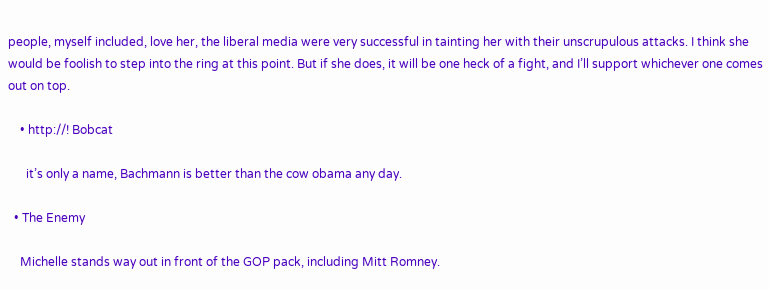people, myself included, love her, the liberal media were very successful in tainting her with their unscrupulous attacks. I think she would be foolish to step into the ring at this point. But if she does, it will be one heck of a fight, and I’ll support whichever one comes out on top.

    • http://! Bobcat

      it’s only a name, Bachmann is better than the cow obama any day.

  • The Enemy

    Michelle stands way out in front of the GOP pack, including Mitt Romney.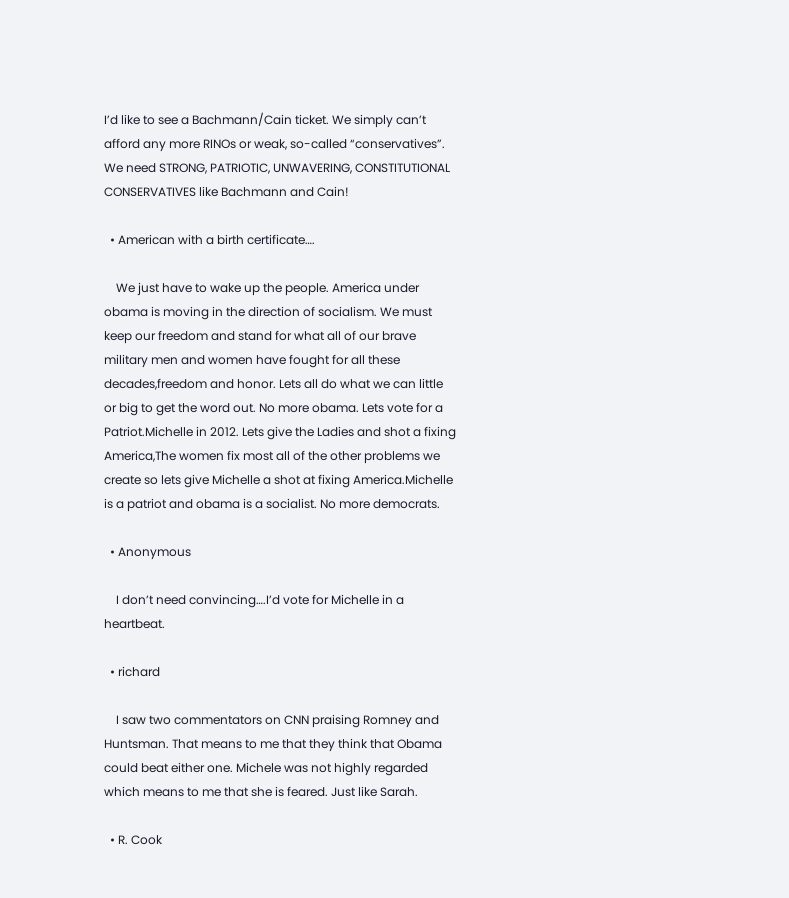I’d like to see a Bachmann/Cain ticket. We simply can’t afford any more RINOs or weak, so-called “conservatives”. We need STRONG, PATRIOTIC, UNWAVERING, CONSTITUTIONAL CONSERVATIVES like Bachmann and Cain!

  • American with a birth certificate….

    We just have to wake up the people. America under obama is moving in the direction of socialism. We must keep our freedom and stand for what all of our brave military men and women have fought for all these decades,freedom and honor. Lets all do what we can little or big to get the word out. No more obama. Lets vote for a Patriot.Michelle in 2012. Lets give the Ladies and shot a fixing America,The women fix most all of the other problems we create so lets give Michelle a shot at fixing America.Michelle is a patriot and obama is a socialist. No more democrats.

  • Anonymous

    I don’t need convincing….I’d vote for Michelle in a heartbeat.

  • richard

    I saw two commentators on CNN praising Romney and Huntsman. That means to me that they think that Obama could beat either one. Michele was not highly regarded which means to me that she is feared. Just like Sarah.

  • R. Cook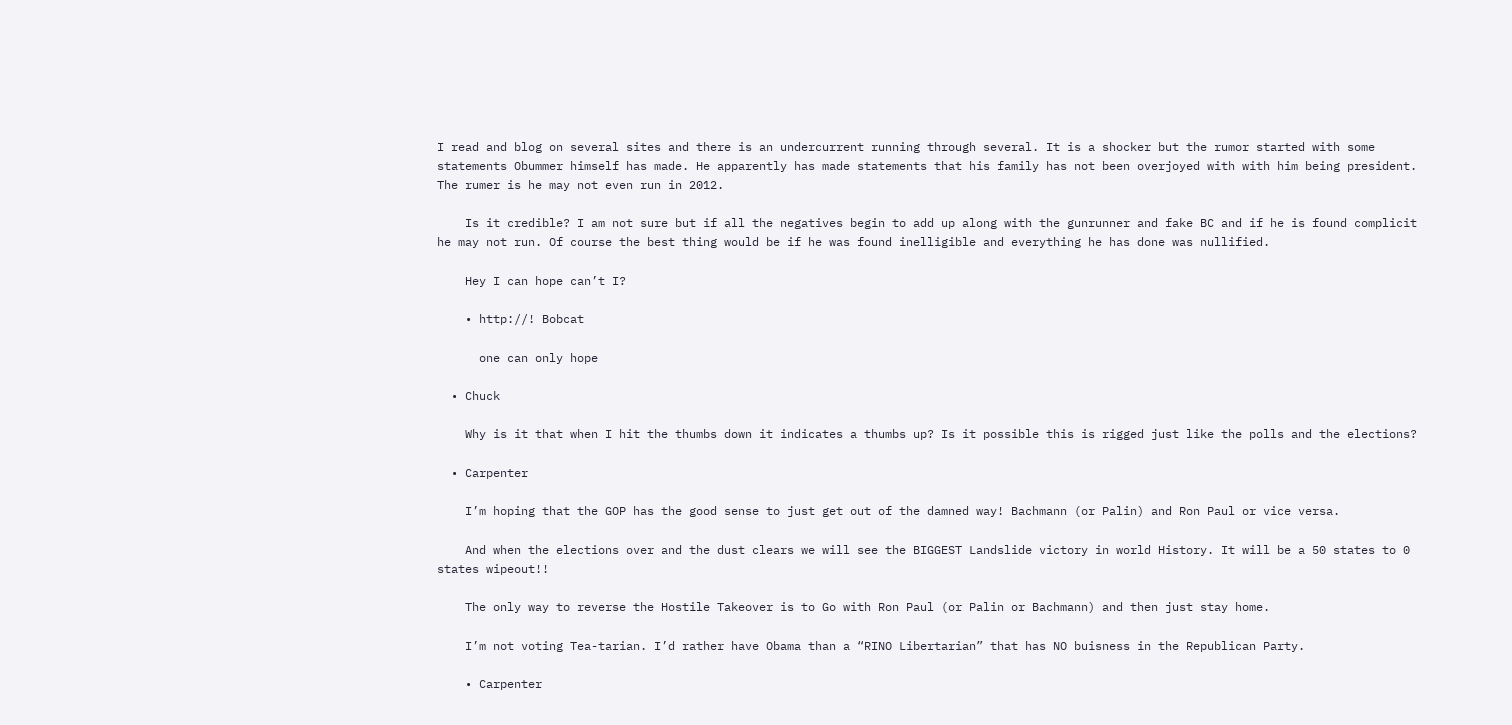I read and blog on several sites and there is an undercurrent running through several. It is a shocker but the rumor started with some statements Obummer himself has made. He apparently has made statements that his family has not been overjoyed with with him being president. The rumer is he may not even run in 2012.

    Is it credible? I am not sure but if all the negatives begin to add up along with the gunrunner and fake BC and if he is found complicit he may not run. Of course the best thing would be if he was found inelligible and everything he has done was nullified.

    Hey I can hope can’t I?

    • http://! Bobcat

      one can only hope

  • Chuck

    Why is it that when I hit the thumbs down it indicates a thumbs up? Is it possible this is rigged just like the polls and the elections?

  • Carpenter

    I’m hoping that the GOP has the good sense to just get out of the damned way! Bachmann (or Palin) and Ron Paul or vice versa.

    And when the elections over and the dust clears we will see the BIGGEST Landslide victory in world History. It will be a 50 states to 0 states wipeout!!

    The only way to reverse the Hostile Takeover is to Go with Ron Paul (or Palin or Bachmann) and then just stay home.

    I’m not voting Tea-tarian. I’d rather have Obama than a “RINO Libertarian” that has NO buisness in the Republican Party.

    • Carpenter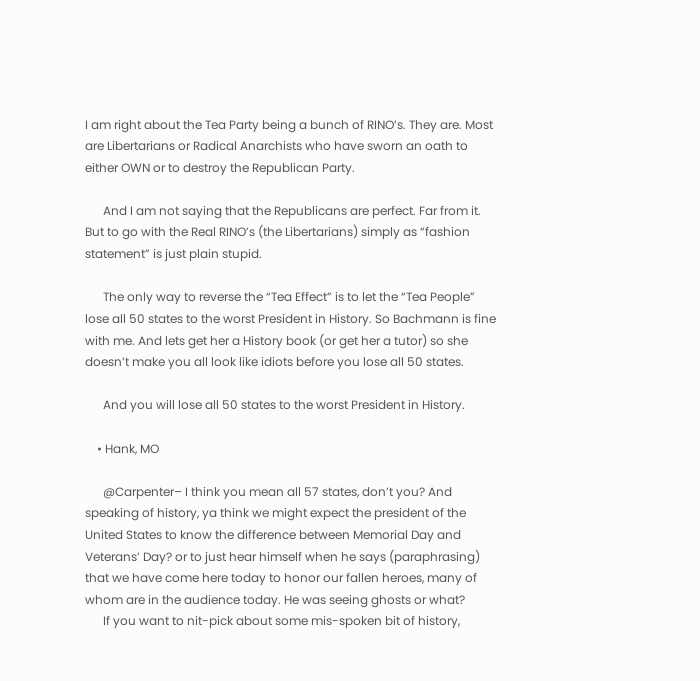I am right about the Tea Party being a bunch of RINO’s. They are. Most are Libertarians or Radical Anarchists who have sworn an oath to either OWN or to destroy the Republican Party.

      And I am not saying that the Republicans are perfect. Far from it. But to go with the Real RINO’s (the Libertarians) simply as “fashion statement” is just plain stupid.

      The only way to reverse the “Tea Effect” is to let the “Tea People” lose all 50 states to the worst President in History. So Bachmann is fine with me. And lets get her a History book (or get her a tutor) so she doesn’t make you all look like idiots before you lose all 50 states.

      And you will lose all 50 states to the worst President in History.

    • Hank, MO

      @Carpenter– I think you mean all 57 states, don’t you? And speaking of history, ya think we might expect the president of the United States to know the difference between Memorial Day and Veterans’ Day? or to just hear himself when he says (paraphrasing) that we have come here today to honor our fallen heroes, many of whom are in the audience today. He was seeing ghosts or what?
      If you want to nit-pick about some mis-spoken bit of history,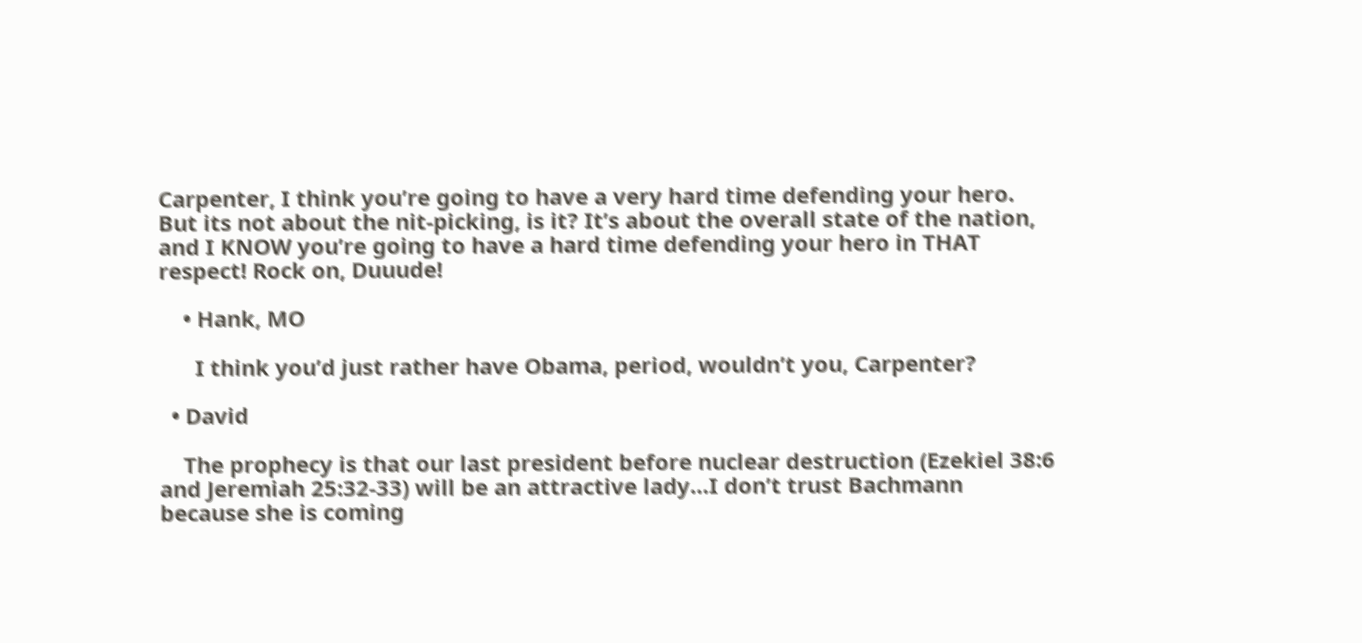Carpenter, I think you’re going to have a very hard time defending your hero. But its not about the nit-picking, is it? It’s about the overall state of the nation, and I KNOW you’re going to have a hard time defending your hero in THAT respect! Rock on, Duuude!

    • Hank, MO

      I think you’d just rather have Obama, period, wouldn’t you, Carpenter?

  • David

    The prophecy is that our last president before nuclear destruction (Ezekiel 38:6 and Jeremiah 25:32-33) will be an attractive lady…I don’t trust Bachmann because she is coming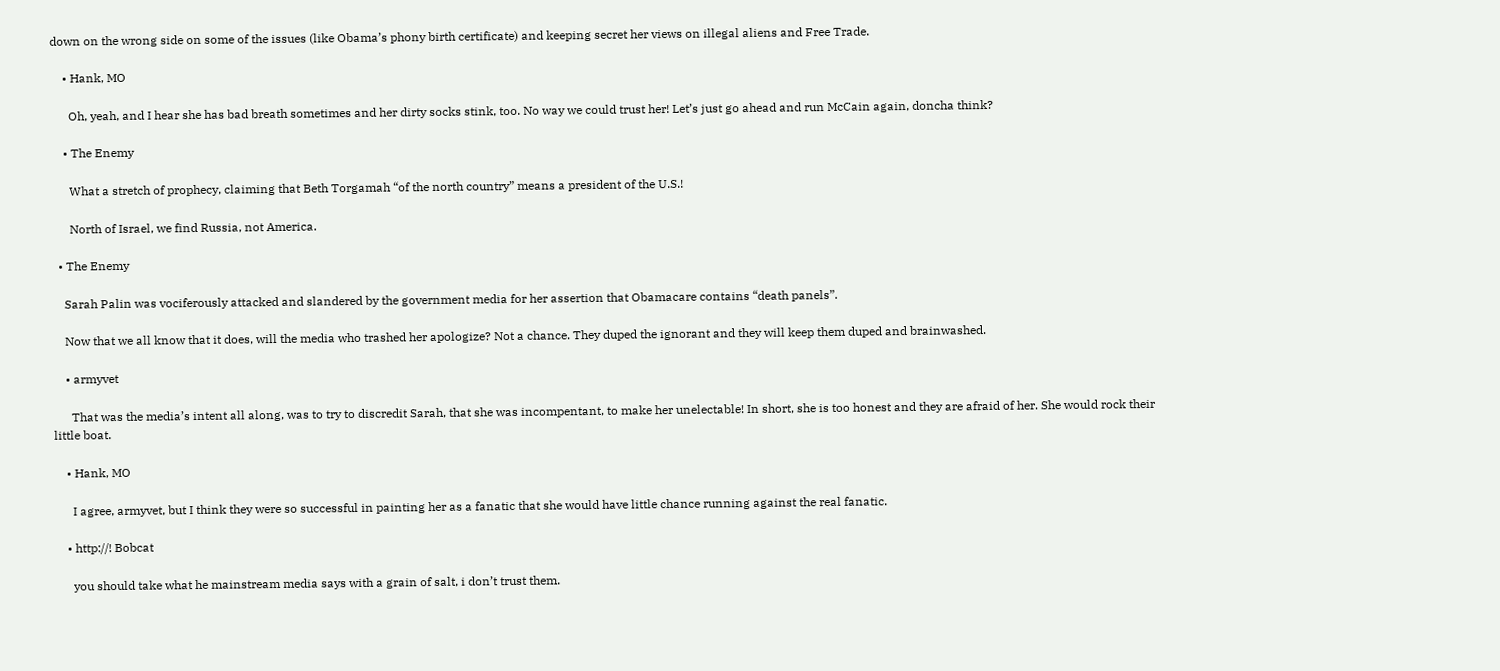down on the wrong side on some of the issues (like Obama’s phony birth certificate) and keeping secret her views on illegal aliens and Free Trade.

    • Hank, MO

      Oh, yeah, and I hear she has bad breath sometimes and her dirty socks stink, too. No way we could trust her! Let’s just go ahead and run McCain again, doncha think?

    • The Enemy

      What a stretch of prophecy, claiming that Beth Torgamah “of the north country” means a president of the U.S.!

      North of Israel, we find Russia, not America.

  • The Enemy

    Sarah Palin was vociferously attacked and slandered by the government media for her assertion that Obamacare contains “death panels”.

    Now that we all know that it does, will the media who trashed her apologize? Not a chance. They duped the ignorant and they will keep them duped and brainwashed.

    • armyvet

      That was the media’s intent all along, was to try to discredit Sarah, that she was incompentant, to make her unelectable! In short, she is too honest and they are afraid of her. She would rock their little boat.

    • Hank, MO

      I agree, armyvet, but I think they were so successful in painting her as a fanatic that she would have little chance running against the real fanatic.

    • http://! Bobcat

      you should take what he mainstream media says with a grain of salt, i don’t trust them.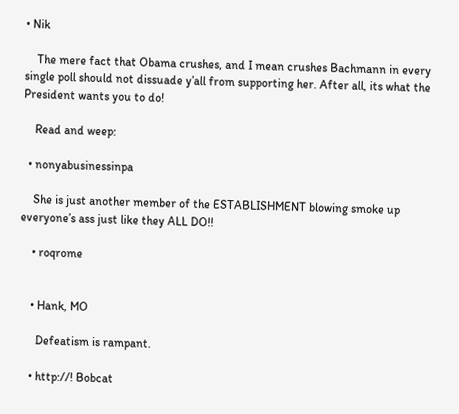• Nik

    The mere fact that Obama crushes, and I mean crushes Bachmann in every single poll should not dissuade y’all from supporting her. After all, its what the President wants you to do!

    Read and weep:

  • nonyabusinessinpa

    She is just another member of the ESTABLISHMENT blowing smoke up everyone’s ass just like they ALL DO!!

    • roqrome


    • Hank, MO

      Defeatism is rampant.

    • http://! Bobcat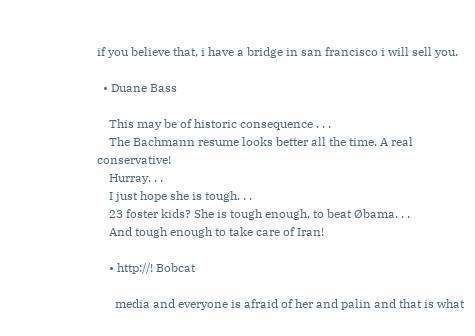if you believe that, i have a bridge in san francisco i will sell you.

  • Duane Bass

    This may be of historic consequence . . .
    The Bachmann resume looks better all the time. A real conservative!
    Hurray. . .
    I just hope she is tough. . .
    23 foster kids? She is tough enough, to beat Øbama. . .
    And tough enough to take care of Iran!

    • http://! Bobcat

      media and everyone is afraid of her and palin and that is what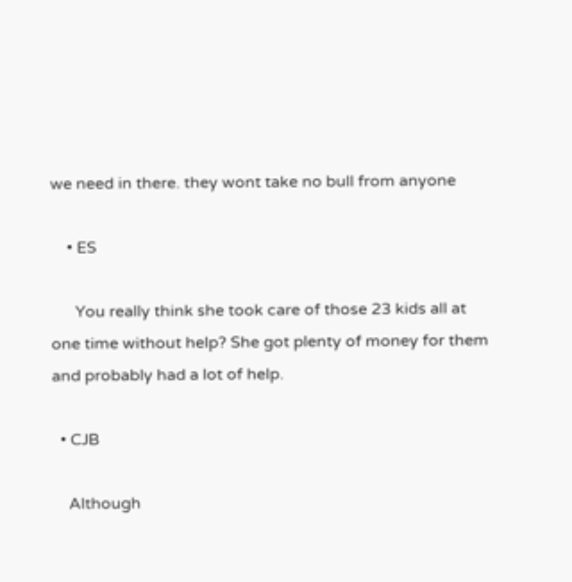we need in there. they wont take no bull from anyone

    • ES

      You really think she took care of those 23 kids all at one time without help? She got plenty of money for them and probably had a lot of help.

  • CJB

    Although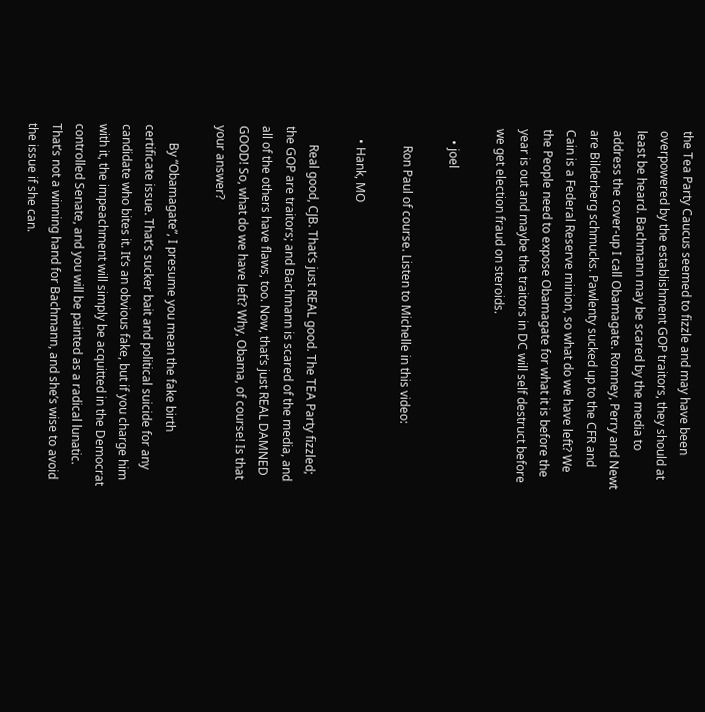the Tea Party Caucus seemed to fizzle and may have been overpowered by the establishment GOP traitors, they should at least be heard. Bachmann may be scared by the media to address the cover-up I call Obamagate. Romney, Perry and Newt are Bilderberg schmucks. Pawlenty sucked up to the CFR and Cain is a Federal Reserve minion, so what do we have left? We the People need to expose Obamagate for what it is before the year is out and maybe the traitors in DC will self destruct before we get election fraud on steroids.

    • joel

      Ron Paul of course. Listen to Michelle in this video:

    • Hank, MO

      Real good, CJB. That’s just REAL good. The TEA Party fizzled; the GOP are traitors; and Bachmann is scared of the media, and all of the others have flaws, too. Now, that’s just REAL DAMNED GOOD! So, what do we have left? Why, Obama, of course! Is that your answer?

      By “Obamagate”, I presume you mean the fake birth certificate issue. That’s sucker bait and political suicide for any candidate who bites it. It’s an obvious fake, but if you charge him with it, the impeachment will simply be acquitted in the Democrat controlled Senate, and you will be painted as a radical lunatic. That’s not a winning hand for Bachmann, and she’s wise to avoid the issue if she can.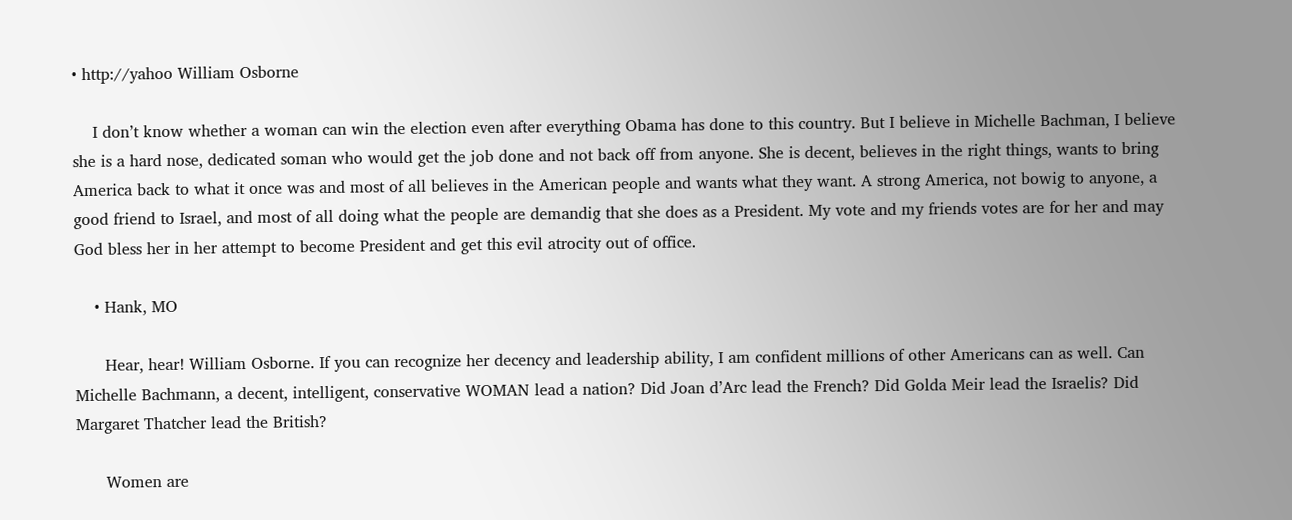• http://yahoo William Osborne

    I don’t know whether a woman can win the election even after everything Obama has done to this country. But I believe in Michelle Bachman, I believe she is a hard nose, dedicated soman who would get the job done and not back off from anyone. She is decent, believes in the right things, wants to bring America back to what it once was and most of all believes in the American people and wants what they want. A strong America, not bowig to anyone, a good friend to Israel, and most of all doing what the people are demandig that she does as a President. My vote and my friends votes are for her and may God bless her in her attempt to become President and get this evil atrocity out of office.

    • Hank, MO

      Hear, hear! William Osborne. If you can recognize her decency and leadership ability, I am confident millions of other Americans can as well. Can Michelle Bachmann, a decent, intelligent, conservative WOMAN lead a nation? Did Joan d’Arc lead the French? Did Golda Meir lead the Israelis? Did Margaret Thatcher lead the British?

      Women are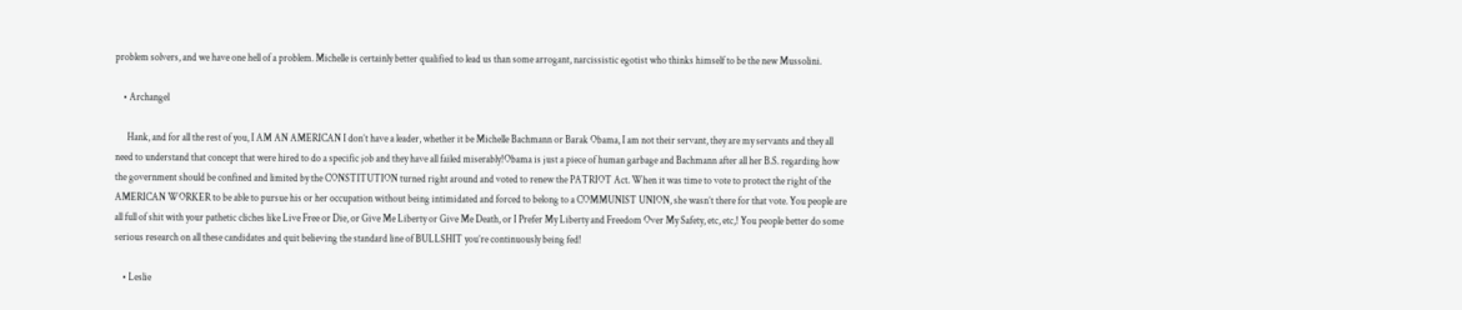problem solvers, and we have one hell of a problem. Michelle is certainly better qualified to lead us than some arrogant, narcissistic egotist who thinks himself to be the new Mussolini.

    • Archangel

      Hank, and for all the rest of you, I AM AN AMERICAN I don’t have a leader, whether it be Michelle Bachmann or Barak Obama, I am not their servant, they are my servants and they all need to understand that concept that were hired to do a specific job and they have all failed miserably!Obama is just a piece of human garbage and Bachmann after all her B.S. regarding how the government should be confined and limited by the CONSTITUTION turned right around and voted to renew the PATRIOT Act. When it was time to vote to protect the right of the AMERICAN WORKER to be able to pursue his or her occupation without being intimidated and forced to belong to a COMMUNIST UNION, she wasn’t there for that vote. You people are all full of shit with your pathetic cliches like Live Free or Die, or Give Me Liberty or Give Me Death, or I Prefer My Liberty and Freedom Over My Safety, etc, etc,! You people better do some serious research on all these candidates and quit believing the standard line of BULLSHIT you’re continuously being fed!

    • Leslie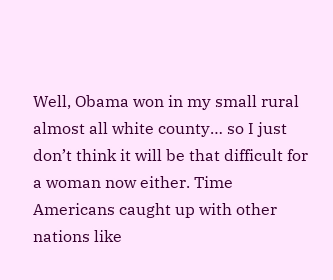Well, Obama won in my small rural almost all white county… so I just don’t think it will be that difficult for a woman now either. Time Americans caught up with other nations like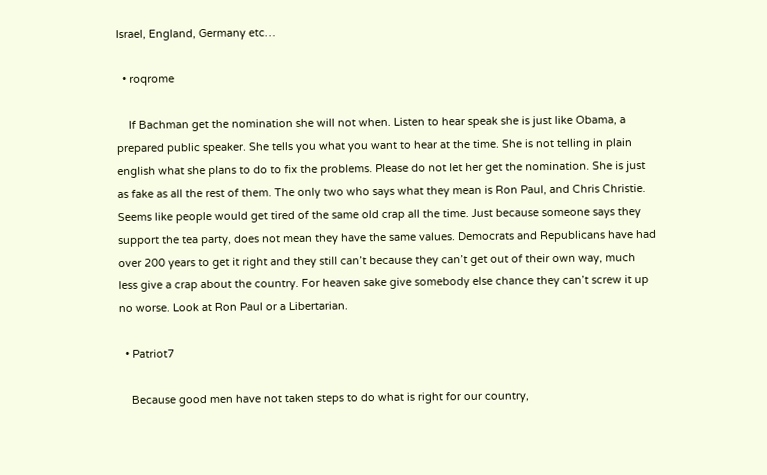Israel, England, Germany etc…

  • roqrome

    If Bachman get the nomination she will not when. Listen to hear speak she is just like Obama, a prepared public speaker. She tells you what you want to hear at the time. She is not telling in plain english what she plans to do to fix the problems. Please do not let her get the nomination. She is just as fake as all the rest of them. The only two who says what they mean is Ron Paul, and Chris Christie. Seems like people would get tired of the same old crap all the time. Just because someone says they support the tea party, does not mean they have the same values. Democrats and Republicans have had over 200 years to get it right and they still can’t because they can’t get out of their own way, much less give a crap about the country. For heaven sake give somebody else chance they can’t screw it up no worse. Look at Ron Paul or a Libertarian.

  • Patriot7

    Because good men have not taken steps to do what is right for our country,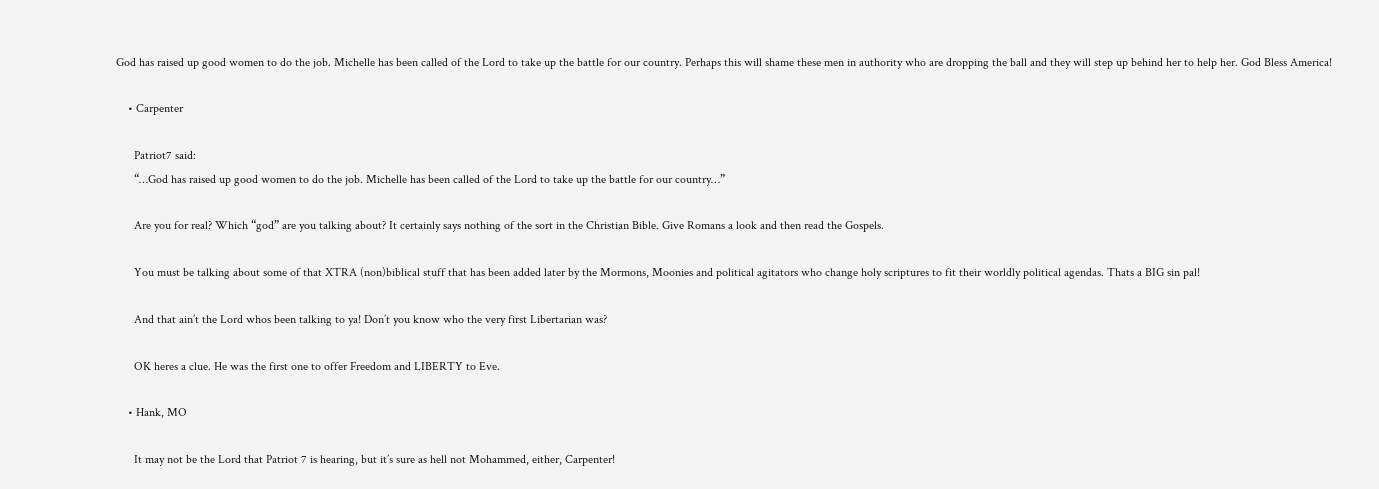God has raised up good women to do the job. Michelle has been called of the Lord to take up the battle for our country. Perhaps this will shame these men in authority who are dropping the ball and they will step up behind her to help her. God Bless America!

    • Carpenter

      Patriot7 said:
      “…God has raised up good women to do the job. Michelle has been called of the Lord to take up the battle for our country…”

      Are you for real? Which “god” are you talking about? It certainly says nothing of the sort in the Christian Bible. Give Romans a look and then read the Gospels.

      You must be talking about some of that XTRA (non)biblical stuff that has been added later by the Mormons, Moonies and political agitators who change holy scriptures to fit their worldly political agendas. Thats a BIG sin pal!

      And that ain’t the Lord whos been talking to ya! Don’t you know who the very first Libertarian was?

      OK heres a clue. He was the first one to offer Freedom and LIBERTY to Eve.

    • Hank, MO

      It may not be the Lord that Patriot 7 is hearing, but it’s sure as hell not Mohammed, either, Carpenter!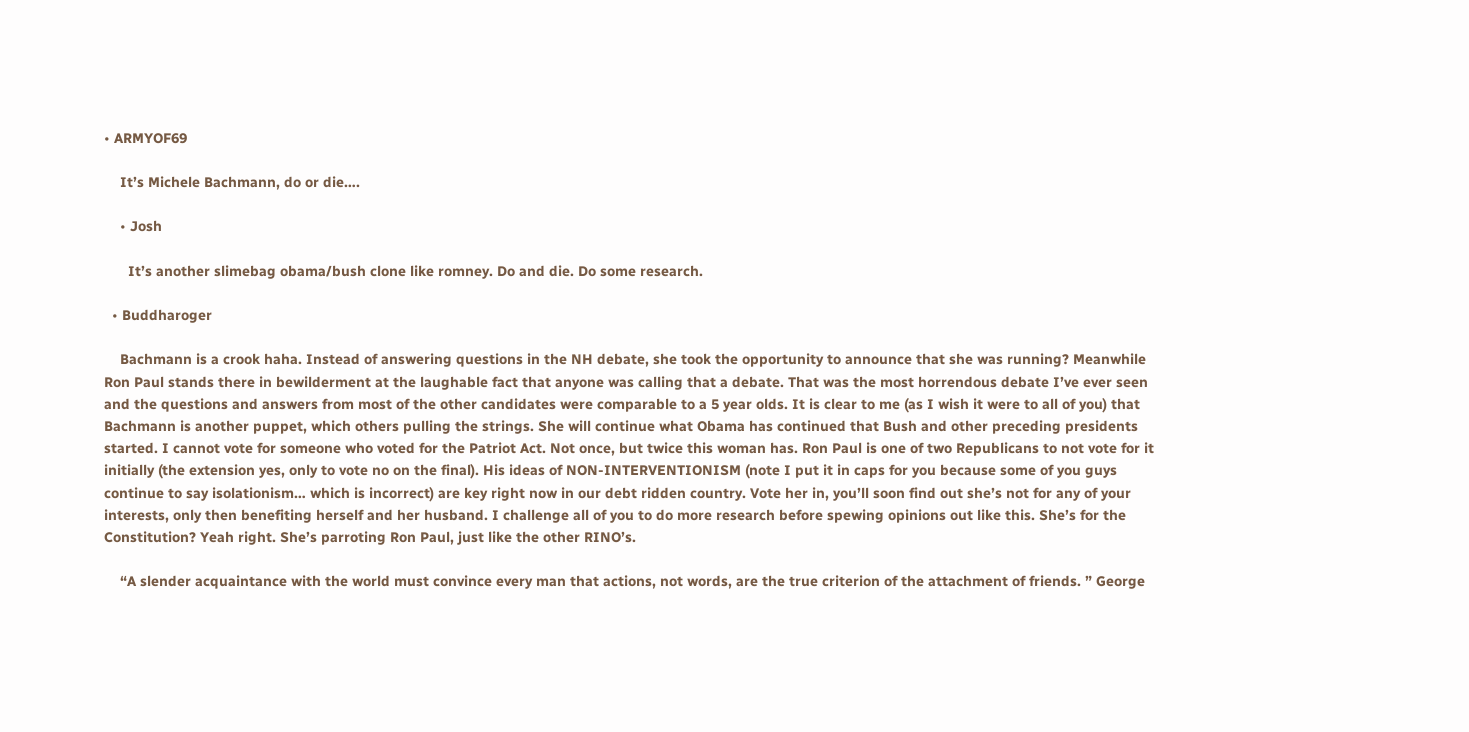• ARMYOF69

    It’s Michele Bachmann, do or die….

    • Josh

      It’s another slimebag obama/bush clone like romney. Do and die. Do some research.

  • Buddharoger

    Bachmann is a crook haha. Instead of answering questions in the NH debate, she took the opportunity to announce that she was running? Meanwhile Ron Paul stands there in bewilderment at the laughable fact that anyone was calling that a debate. That was the most horrendous debate I’ve ever seen and the questions and answers from most of the other candidates were comparable to a 5 year olds. It is clear to me (as I wish it were to all of you) that Bachmann is another puppet, which others pulling the strings. She will continue what Obama has continued that Bush and other preceding presidents started. I cannot vote for someone who voted for the Patriot Act. Not once, but twice this woman has. Ron Paul is one of two Republicans to not vote for it initially (the extension yes, only to vote no on the final). His ideas of NON-INTERVENTIONISM (note I put it in caps for you because some of you guys continue to say isolationism… which is incorrect) are key right now in our debt ridden country. Vote her in, you’ll soon find out she’s not for any of your interests, only then benefiting herself and her husband. I challenge all of you to do more research before spewing opinions out like this. She’s for the Constitution? Yeah right. She’s parroting Ron Paul, just like the other RINO’s.

    “A slender acquaintance with the world must convince every man that actions, not words, are the true criterion of the attachment of friends. ” George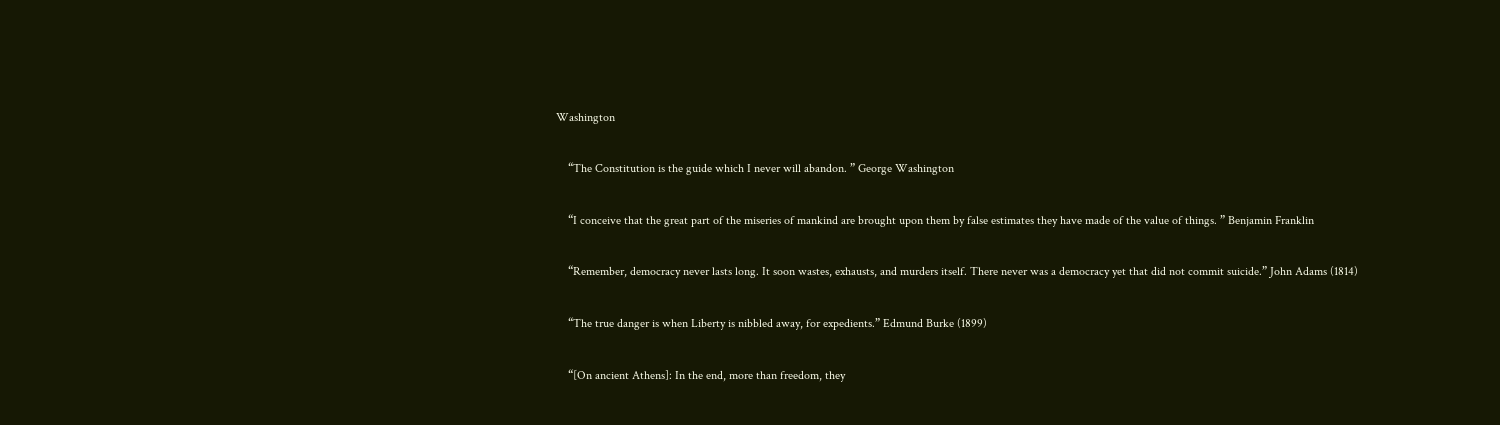Washington

    “The Constitution is the guide which I never will abandon. ” George Washington

    “I conceive that the great part of the miseries of mankind are brought upon them by false estimates they have made of the value of things. ” Benjamin Franklin

    “Remember, democracy never lasts long. It soon wastes, exhausts, and murders itself. There never was a democracy yet that did not commit suicide.” John Adams (1814)

    “The true danger is when Liberty is nibbled away, for expedients.” Edmund Burke (1899)

    “[On ancient Athens]: In the end, more than freedom, they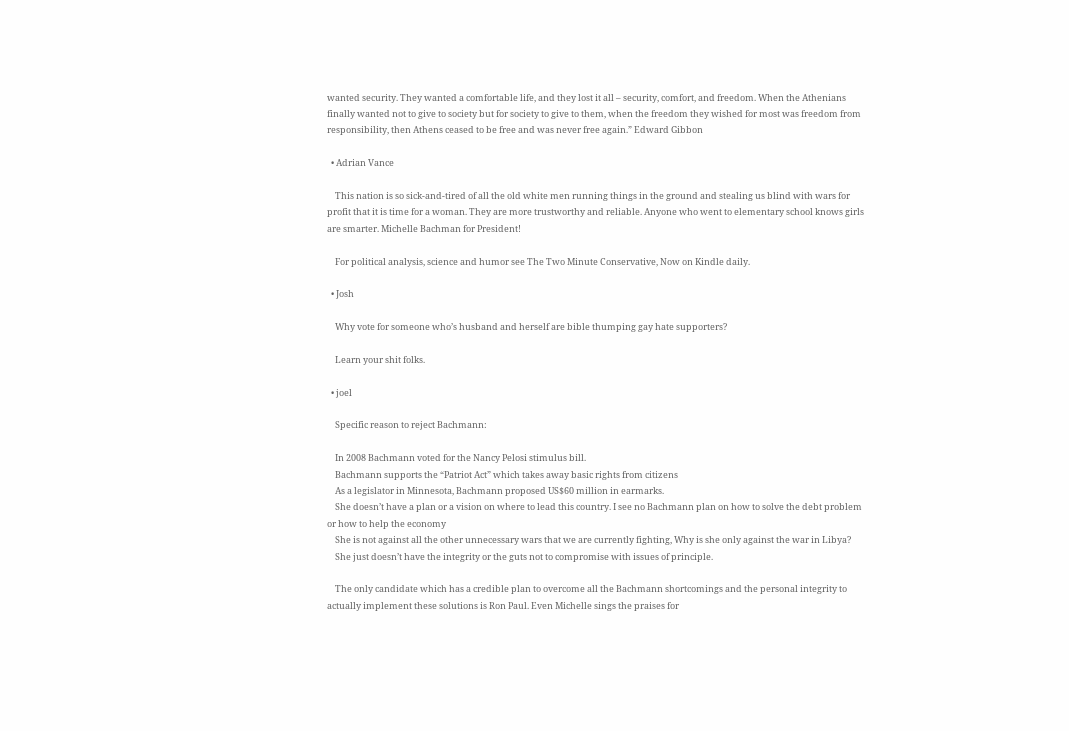wanted security. They wanted a comfortable life, and they lost it all – security, comfort, and freedom. When the Athenians finally wanted not to give to society but for society to give to them, when the freedom they wished for most was freedom from responsibility, then Athens ceased to be free and was never free again.” Edward Gibbon

  • Adrian Vance

    This nation is so sick-and-tired of all the old white men running things in the ground and stealing us blind with wars for profit that it is time for a woman. They are more trustworthy and reliable. Anyone who went to elementary school knows girls are smarter. Michelle Bachman for President!

    For political analysis, science and humor see The Two Minute Conservative, Now on Kindle daily.

  • Josh

    Why vote for someone who’s husband and herself are bible thumping gay hate supporters?

    Learn your shit folks.

  • joel

    Specific reason to reject Bachmann:

    In 2008 Bachmann voted for the Nancy Pelosi stimulus bill.
    Bachmann supports the “Patriot Act” which takes away basic rights from citizens
    As a legislator in Minnesota, Bachmann proposed US$60 million in earmarks.
    She doesn’t have a plan or a vision on where to lead this country. I see no Bachmann plan on how to solve the debt problem or how to help the economy
    She is not against all the other unnecessary wars that we are currently fighting, Why is she only against the war in Libya?
    She just doesn’t have the integrity or the guts not to compromise with issues of principle.

    The only candidate which has a credible plan to overcome all the Bachmann shortcomings and the personal integrity to actually implement these solutions is Ron Paul. Even Michelle sings the praises for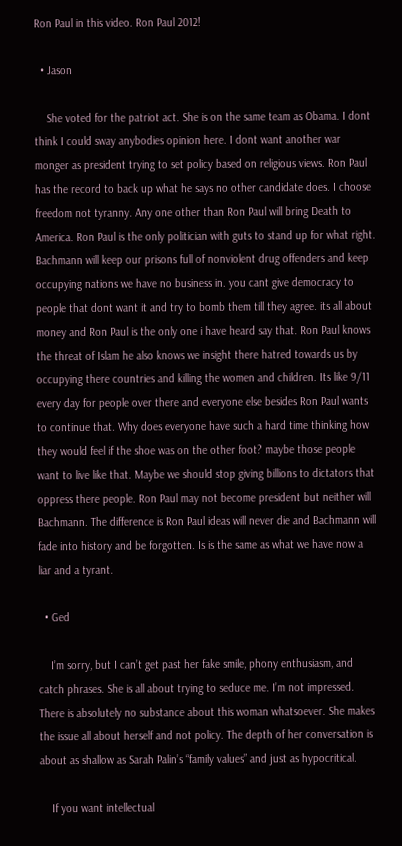Ron Paul in this video. Ron Paul 2012!

  • Jason

    She voted for the patriot act. She is on the same team as Obama. I dont think I could sway anybodies opinion here. I dont want another war monger as president trying to set policy based on religious views. Ron Paul has the record to back up what he says no other candidate does. I choose freedom not tyranny. Any one other than Ron Paul will bring Death to America. Ron Paul is the only politician with guts to stand up for what right. Bachmann will keep our prisons full of nonviolent drug offenders and keep occupying nations we have no business in. you cant give democracy to people that dont want it and try to bomb them till they agree. its all about money and Ron Paul is the only one i have heard say that. Ron Paul knows the threat of Islam he also knows we insight there hatred towards us by occupying there countries and killing the women and children. Its like 9/11 every day for people over there and everyone else besides Ron Paul wants to continue that. Why does everyone have such a hard time thinking how they would feel if the shoe was on the other foot? maybe those people want to live like that. Maybe we should stop giving billions to dictators that oppress there people. Ron Paul may not become president but neither will Bachmann. The difference is Ron Paul ideas will never die and Bachmann will fade into history and be forgotten. Is is the same as what we have now a liar and a tyrant.

  • Ged

    I’m sorry, but I can’t get past her fake smile, phony enthusiasm, and catch phrases. She is all about trying to seduce me. I’m not impressed. There is absolutely no substance about this woman whatsoever. She makes the issue all about herself and not policy. The depth of her conversation is about as shallow as Sarah Palin’s “family values” and just as hypocritical.

    If you want intellectual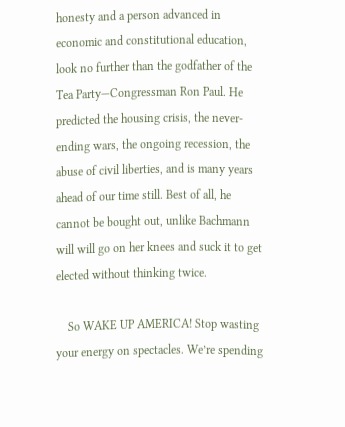honesty and a person advanced in economic and constitutional education, look no further than the godfather of the Tea Party—Congressman Ron Paul. He predicted the housing crisis, the never-ending wars, the ongoing recession, the abuse of civil liberties, and is many years ahead of our time still. Best of all, he cannot be bought out, unlike Bachmann will will go on her knees and suck it to get elected without thinking twice.

    So WAKE UP AMERICA! Stop wasting your energy on spectacles. We’re spending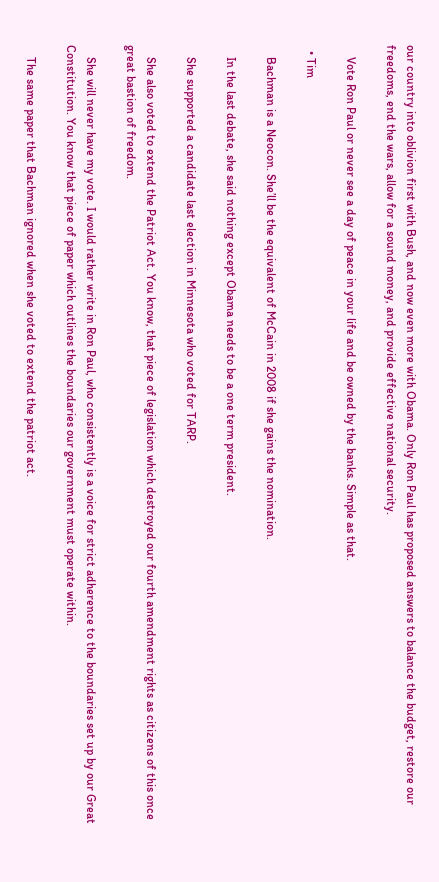our country into oblivion first with Bush, and now even more with Obama. Only Ron Paul has proposed answers to balance the budget, restore our freedoms, end the wars, allow for a sound money, and provide effective national security.

    Vote Ron Paul or never see a day of peace in your life and be owned by the banks. Simple as that.

  • Tim

    Bachman is a Neocon. She’ll be the equivalent of McCain in 2008 if she gains the nomination.

    In the last debate, she said nothing except Obama needs to be a one term president.

    She supported a candidate last election in Minnesota who voted for TARP.

    She also voted to extend the Patriot Act. You know, that piece of legislation which destroyed our fourth amendment rights as citizens of this once great bastion of freedom.

    She will never have my vote. I would rather write in Ron Paul, who consistently is a voice for strict adherence to the boundaries set up by our Great Constitution. You know that piece of paper which outlines the boundaries our government must operate within.

    The same paper that Bachman ignored when she voted to extend the patriot act.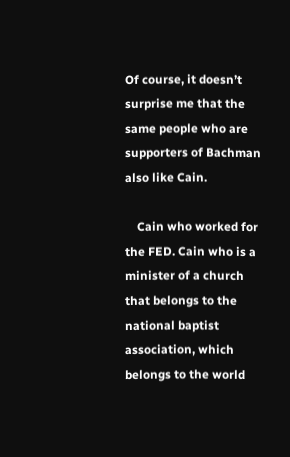Of course, it doesn’t surprise me that the same people who are supporters of Bachman also like Cain.

    Cain who worked for the FED. Cain who is a minister of a church that belongs to the national baptist association, which belongs to the world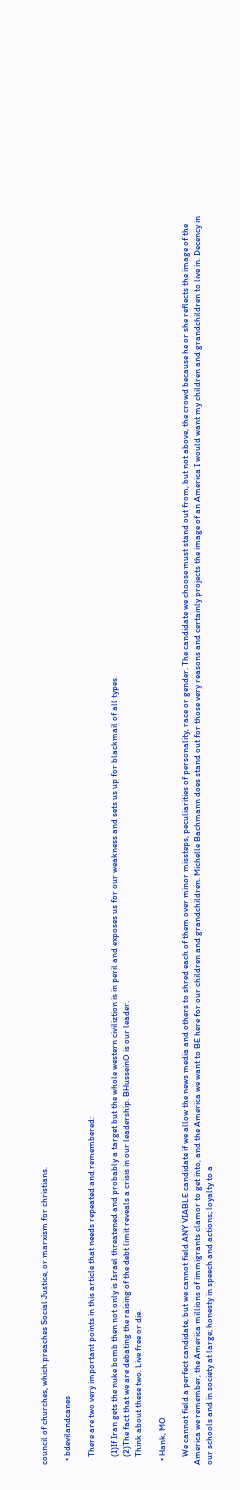council of churches, which preaches Social Justice, or marxism for christians.

  • bdevilandcanes

    There are two very important points in this article that needs repeated and remembered:

    (1)If Iran gets the nuke bomb then not only is Israel threatened and probably a target but the whole western civiliztion is in peril and exposes us for our weakness and sets us up for blackmail of all types.
    (2)The fact that we are debating the raising of the debt limit reveals a crisis in our leadership. BHusseinO is our leader.
    Think about these two. Live free or die.

  • Hank, MO

    We cannot field a perfect candidate, but we cannot field ANY VIABLE candidate if we allow the news media and others to shred each of them over minor missteps, peculiarities of personality, race or gender. The candidate we choose must stand out from, but not above, the crowd because he or she reflects the image of the America we remember, the America millions of immigrants clamor to get into, and the America we want to BE here for our children and grandchildren. Michelle Bachmann does stand out for those very reasons and certainly projects the image of an America I would want my children and grandchildren to live in. Decency in our schools and in society at large; honesty in speech and actions; loyalty to a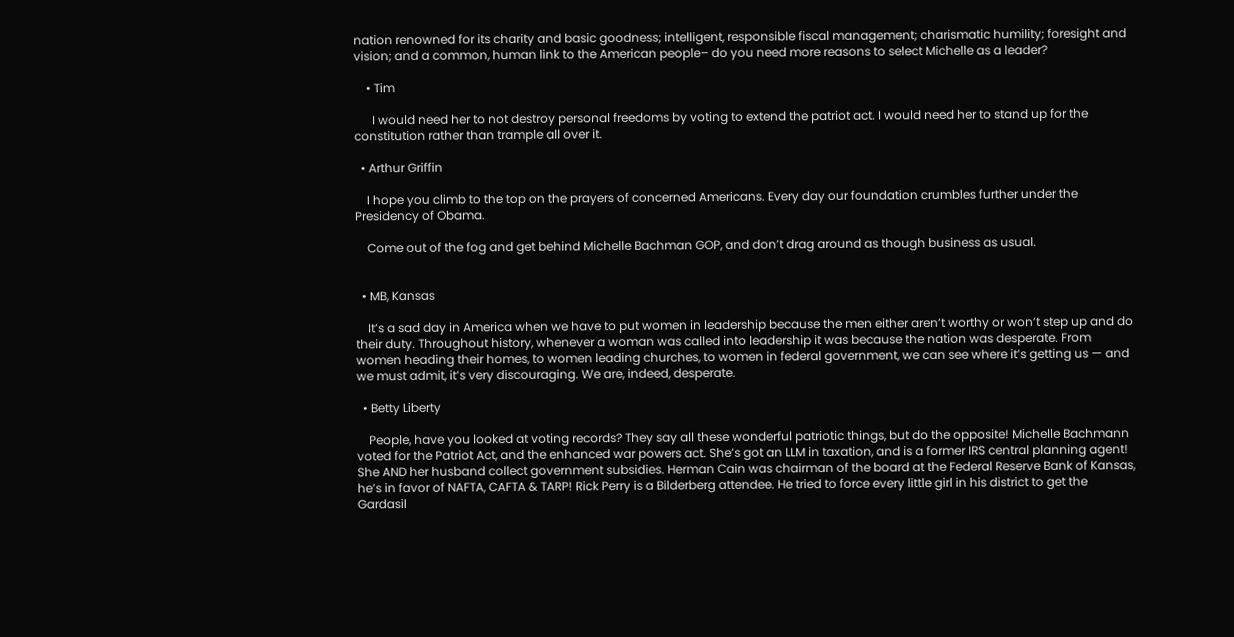nation renowned for its charity and basic goodness; intelligent, responsible fiscal management; charismatic humility; foresight and vision; and a common, human link to the American people– do you need more reasons to select Michelle as a leader?

    • Tim

      I would need her to not destroy personal freedoms by voting to extend the patriot act. I would need her to stand up for the constitution rather than trample all over it.

  • Arthur Griffin

    I hope you climb to the top on the prayers of concerned Americans. Every day our foundation crumbles further under the Presidency of Obama.

    Come out of the fog and get behind Michelle Bachman GOP, and don’t drag around as though business as usual.


  • MB, Kansas

    It’s a sad day in America when we have to put women in leadership because the men either aren’t worthy or won’t step up and do their duty. Throughout history, whenever a woman was called into leadership it was because the nation was desperate. From women heading their homes, to women leading churches, to women in federal government, we can see where it’s getting us — and we must admit, it’s very discouraging. We are, indeed, desperate.

  • Betty Liberty

    People, have you looked at voting records? They say all these wonderful patriotic things, but do the opposite! Michelle Bachmann voted for the Patriot Act, and the enhanced war powers act. She’s got an LLM in taxation, and is a former IRS central planning agent! She AND her husband collect government subsidies. Herman Cain was chairman of the board at the Federal Reserve Bank of Kansas, he’s in favor of NAFTA, CAFTA & TARP! Rick Perry is a Bilderberg attendee. He tried to force every little girl in his district to get the Gardasil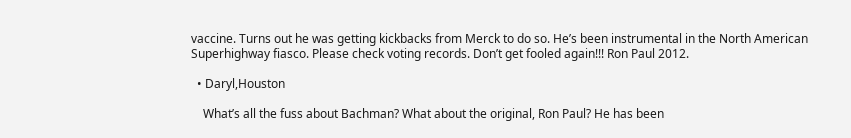vaccine. Turns out he was getting kickbacks from Merck to do so. He’s been instrumental in the North American Superhighway fiasco. Please check voting records. Don’t get fooled again!!! Ron Paul 2012.

  • Daryl,Houston

    What’s all the fuss about Bachman? What about the original, Ron Paul? He has been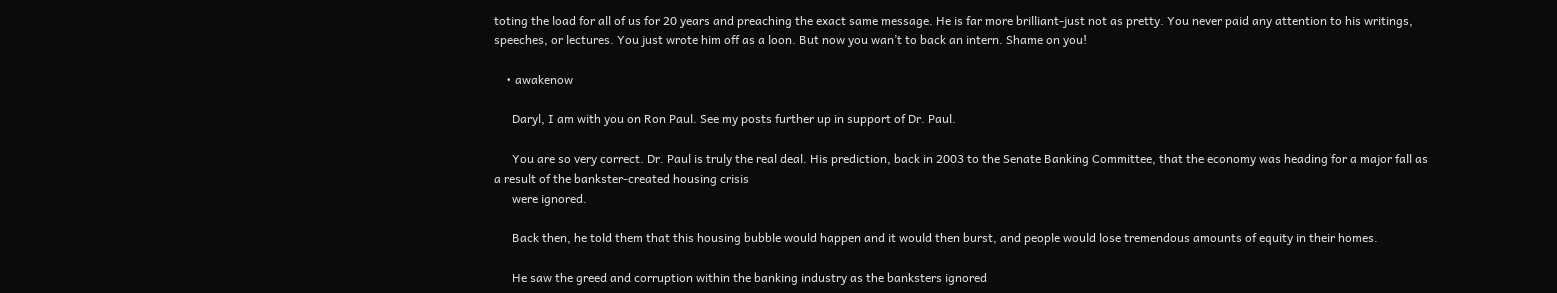toting the load for all of us for 20 years and preaching the exact same message. He is far more brilliant-just not as pretty. You never paid any attention to his writings, speeches, or lectures. You just wrote him off as a loon. But now you wan’t to back an intern. Shame on you!

    • awakenow

      Daryl, I am with you on Ron Paul. See my posts further up in support of Dr. Paul.

      You are so very correct. Dr. Paul is truly the real deal. His prediction, back in 2003 to the Senate Banking Committee, that the economy was heading for a major fall as a result of the bankster-created housing crisis
      were ignored.

      Back then, he told them that this housing bubble would happen and it would then burst, and people would lose tremendous amounts of equity in their homes.

      He saw the greed and corruption within the banking industry as the banksters ignored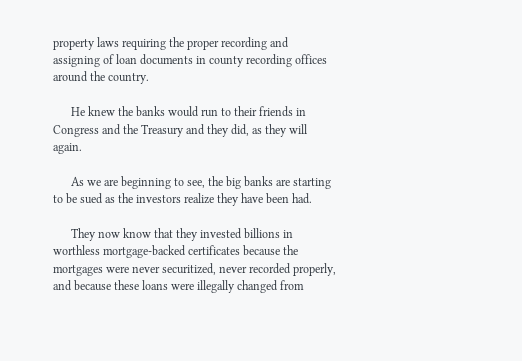property laws requiring the proper recording and assigning of loan documents in county recording offices around the country.

      He knew the banks would run to their friends in Congress and the Treasury and they did, as they will again.

      As we are beginning to see, the big banks are starting to be sued as the investors realize they have been had.

      They now know that they invested billions in worthless mortgage-backed certificates because the mortgages were never securitized, never recorded properly, and because these loans were illegally changed from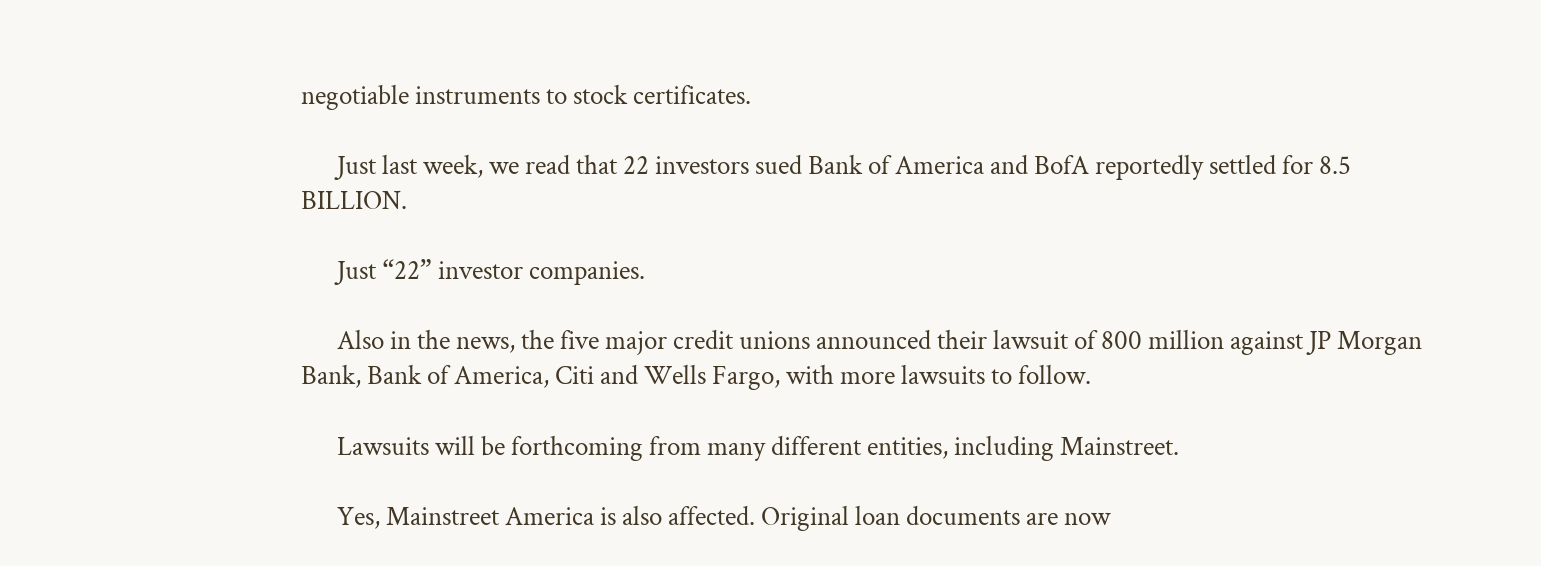negotiable instruments to stock certificates.

      Just last week, we read that 22 investors sued Bank of America and BofA reportedly settled for 8.5 BILLION.

      Just “22” investor companies.

      Also in the news, the five major credit unions announced their lawsuit of 800 million against JP Morgan Bank, Bank of America, Citi and Wells Fargo, with more lawsuits to follow.

      Lawsuits will be forthcoming from many different entities, including Mainstreet.

      Yes, Mainstreet America is also affected. Original loan documents are now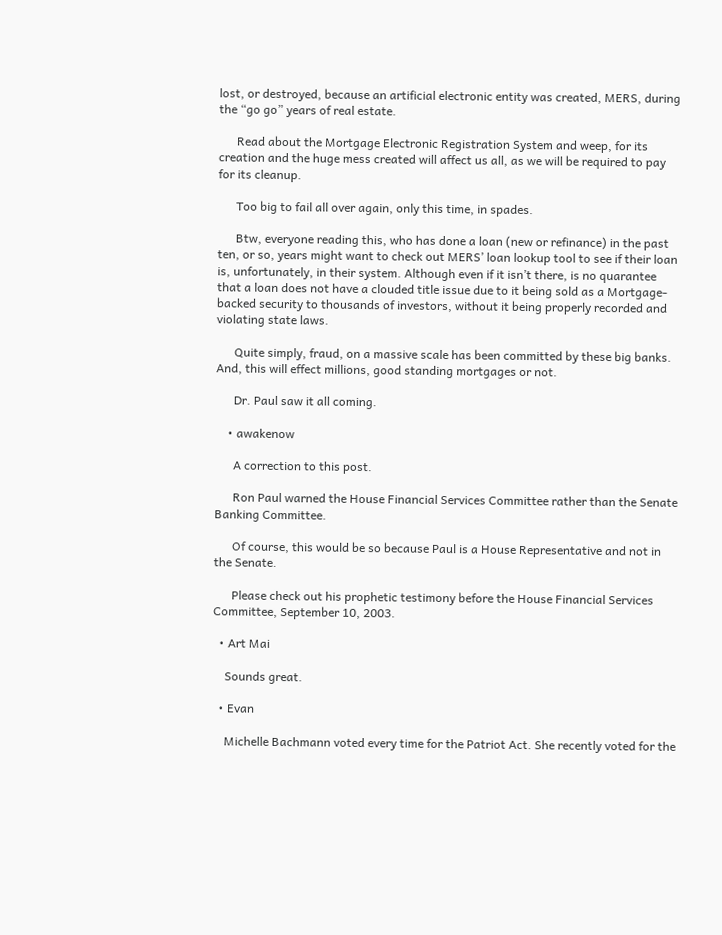lost, or destroyed, because an artificial electronic entity was created, MERS, during the “go go” years of real estate.

      Read about the Mortgage Electronic Registration System and weep, for its creation and the huge mess created will affect us all, as we will be required to pay for its cleanup.

      Too big to fail all over again, only this time, in spades.

      Btw, everyone reading this, who has done a loan (new or refinance) in the past ten, or so, years might want to check out MERS’ loan lookup tool to see if their loan is, unfortunately, in their system. Although even if it isn’t there, is no quarantee that a loan does not have a clouded title issue due to it being sold as a Mortgage-backed security to thousands of investors, without it being properly recorded and violating state laws.

      Quite simply, fraud, on a massive scale has been committed by these big banks. And, this will effect millions, good standing mortgages or not.

      Dr. Paul saw it all coming.

    • awakenow

      A correction to this post.

      Ron Paul warned the House Financial Services Committee rather than the Senate Banking Committee.

      Of course, this would be so because Paul is a House Representative and not in the Senate.

      Please check out his prophetic testimony before the House Financial Services Committee, September 10, 2003.

  • Art Mai

    Sounds great.

  • Evan

    Michelle Bachmann voted every time for the Patriot Act. She recently voted for the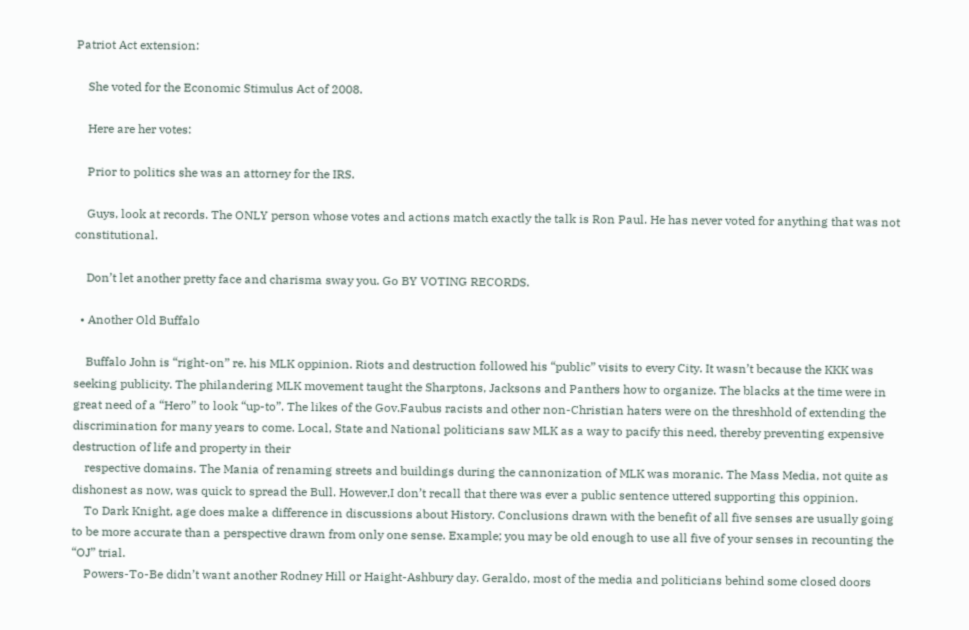Patriot Act extension:

    She voted for the Economic Stimulus Act of 2008.

    Here are her votes:

    Prior to politics she was an attorney for the IRS.

    Guys, look at records. The ONLY person whose votes and actions match exactly the talk is Ron Paul. He has never voted for anything that was not constitutional.

    Don’t let another pretty face and charisma sway you. Go BY VOTING RECORDS.

  • Another Old Buffalo

    Buffalo John is “right-on” re. his MLK oppinion. Riots and destruction followed his “public” visits to every City. It wasn’t because the KKK was seeking publicity. The philandering MLK movement taught the Sharptons, Jacksons and Panthers how to organize. The blacks at the time were in great need of a “Hero” to look “up-to”. The likes of the Gov.Faubus racists and other non-Christian haters were on the threshhold of extending the discrimination for many years to come. Local, State and National politicians saw MLK as a way to pacify this need, thereby preventing expensive destruction of life and property in their
    respective domains. The Mania of renaming streets and buildings during the cannonization of MLK was moranic. The Mass Media, not quite as dishonest as now, was quick to spread the Bull. However,I don’t recall that there was ever a public sentence uttered supporting this oppinion.
    To Dark Knight, age does make a difference in discussions about History. Conclusions drawn with the benefit of all five senses are usually going to be more accurate than a perspective drawn from only one sense. Example; you may be old enough to use all five of your senses in recounting the “OJ” trial.
    Powers-To-Be didn’t want another Rodney Hill or Haight-Ashbury day. Geraldo, most of the media and politicians behind some closed doors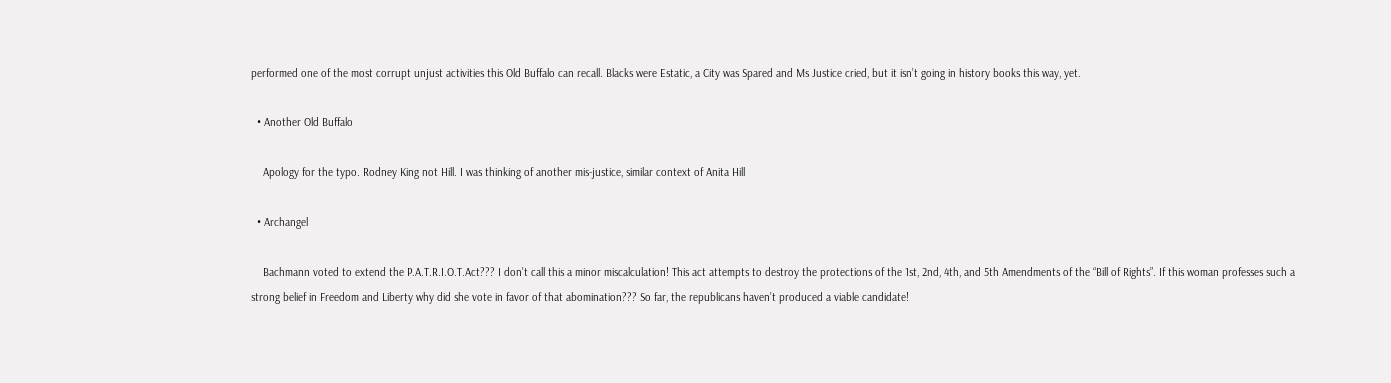performed one of the most corrupt unjust activities this Old Buffalo can recall. Blacks were Estatic, a City was Spared and Ms Justice cried, but it isn’t going in history books this way, yet.

  • Another Old Buffalo

    Apology for the typo. Rodney King not Hill. I was thinking of another mis-justice, similar context of Anita Hill

  • Archangel

    Bachmann voted to extend the P.A.T.R.I.O.T.Act??? I don’t call this a minor miscalculation! This act attempts to destroy the protections of the 1st, 2nd, 4th, and 5th Amendments of the “Bill of Rights”. If this woman professes such a strong belief in Freedom and Liberty why did she vote in favor of that abomination??? So far, the republicans haven’t produced a viable candidate!